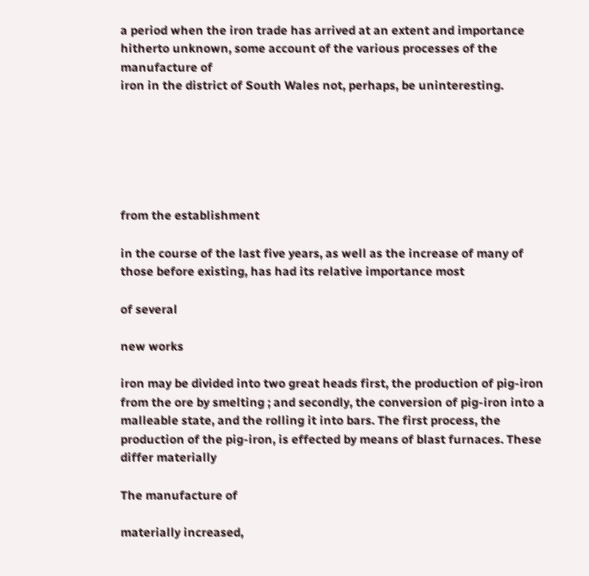a period when the iron trade has arrived at an extent and importance hitherto unknown, some account of the various processes of the manufacture of
iron in the district of South Wales not, perhaps, be uninteresting.






from the establishment

in the course of the last five years, as well as the increase of many of those before existing, has had its relative importance most

of several

new works

iron may be divided into two great heads first, the production of pig-iron from the ore by smelting ; and secondly, the conversion of pig-iron into a malleable state, and the rolling it into bars. The first process, the production of the pig-iron, is effected by means of blast furnaces. These differ materially

The manufacture of

materially increased,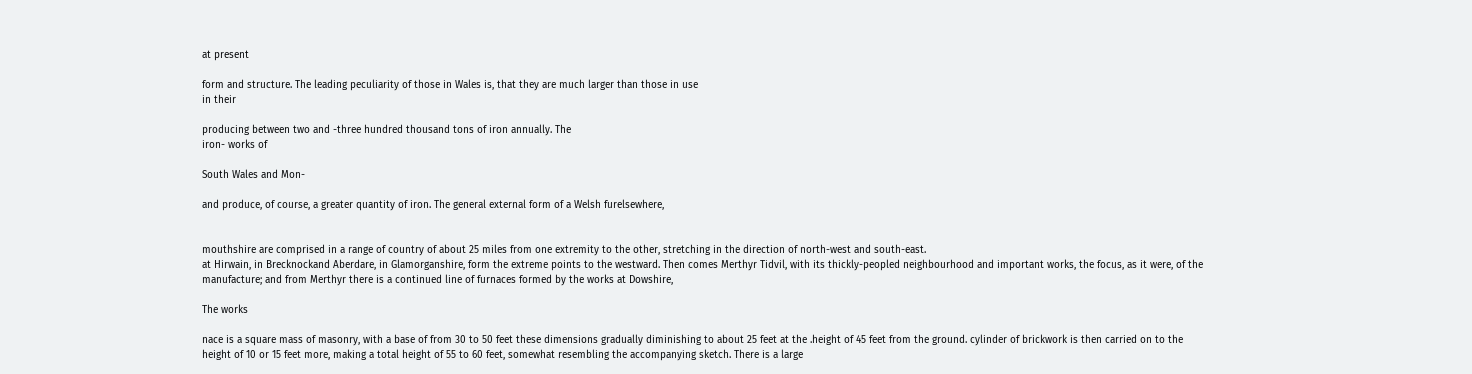at present

form and structure. The leading peculiarity of those in Wales is, that they are much larger than those in use
in their

producing between two and -three hundred thousand tons of iron annually. The
iron- works of

South Wales and Mon-

and produce, of course, a greater quantity of iron. The general external form of a Welsh furelsewhere,


mouthshire are comprised in a range of country of about 25 miles from one extremity to the other, stretching in the direction of north-west and south-east.
at Hirwain, in Brecknockand Aberdare, in Glamorganshire, form the extreme points to the westward. Then comes Merthyr Tidvil, with its thickly-peopled neighbourhood and important works, the focus, as it were, of the manufacture; and from Merthyr there is a continued line of furnaces formed by the works at Dowshire,

The works

nace is a square mass of masonry, with a base of from 30 to 50 feet these dimensions gradually diminishing to about 25 feet at the .height of 45 feet from the ground. cylinder of brickwork is then carried on to the height of 10 or 15 feet more, making a total height of 55 to 60 feet, somewhat resembling the accompanying sketch. There is a large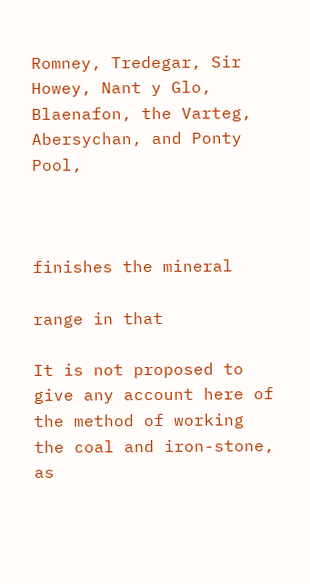Romney, Tredegar, Sir Howey, Nant y Glo, Blaenafon, the Varteg, Abersychan, and Ponty Pool,



finishes the mineral

range in that

It is not proposed to give any account here of the method of working the coal and iron-stone, as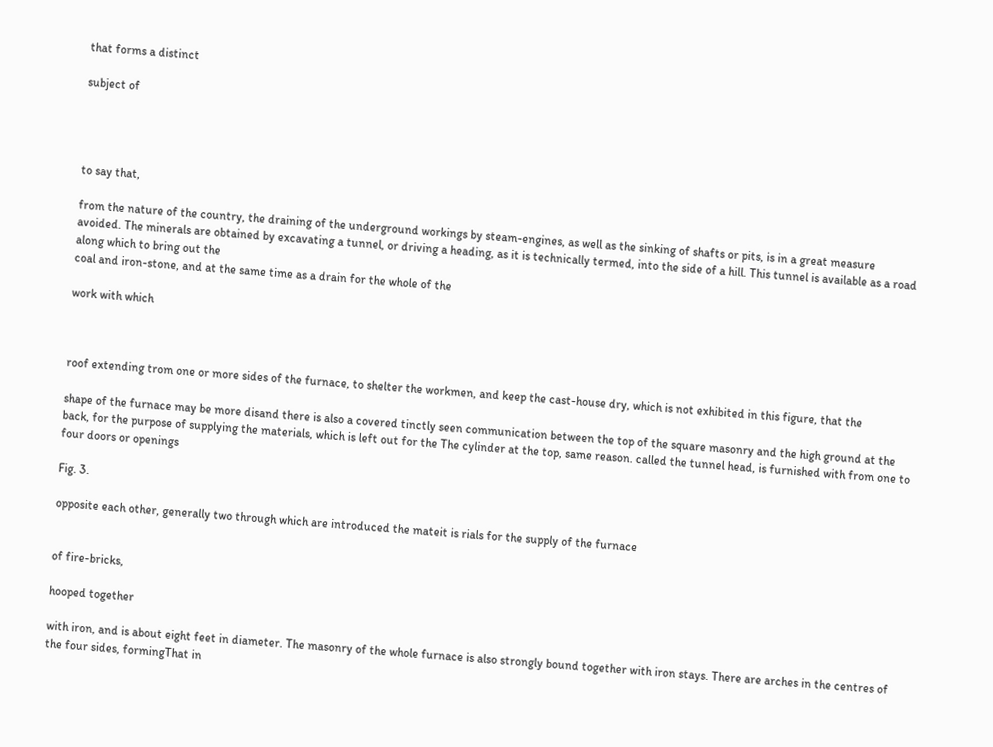that forms a distinct

subject of




to say that,

from the nature of the country, the draining of the underground workings by steam-engines, as well as the sinking of shafts or pits, is in a great measure
avoided. The minerals are obtained by excavating a tunnel, or driving a heading, as it is technically termed, into the side of a hill. This tunnel is available as a road along which to bring out the
coal and iron-stone, and at the same time as a drain for the whole of the

work with which



roof extending trom one or more sides of the furnace, to shelter the workmen, and keep the cast-house dry, which is not exhibited in this figure, that the

shape of the furnace may be more disand there is also a covered tinctly seen communication between the top of the square masonry and the high ground at the back, for the purpose of supplying the materials, which is left out for the The cylinder at the top, same reason. called the tunnel head, is furnished with from one to four doors or openings

Fig. 3.

opposite each other, generally two through which are introduced the mateit is rials for the supply of the furnace


of fire-bricks,

hooped together

with iron, and is about eight feet in diameter. The masonry of the whole furnace is also strongly bound together with iron stays. There are arches in the centres of the four sides, formingThat in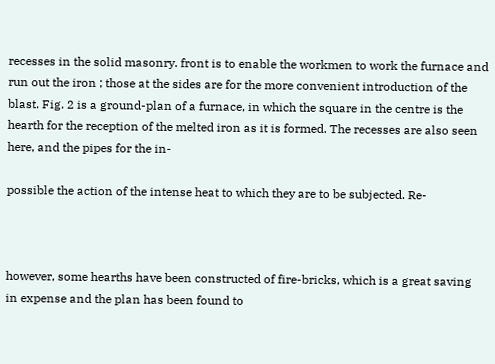recesses in the solid masonry. front is to enable the workmen to work the furnace and run out the iron ; those at the sides are for the more convenient introduction of the blast. Fig. 2 is a ground-plan of a furnace, in which the square in the centre is the hearth for the reception of the melted iron as it is formed. The recesses are also seen here, and the pipes for the in-

possible the action of the intense heat to which they are to be subjected. Re-



however, some hearths have been constructed of fire-bricks, which is a great saving in expense and the plan has been found to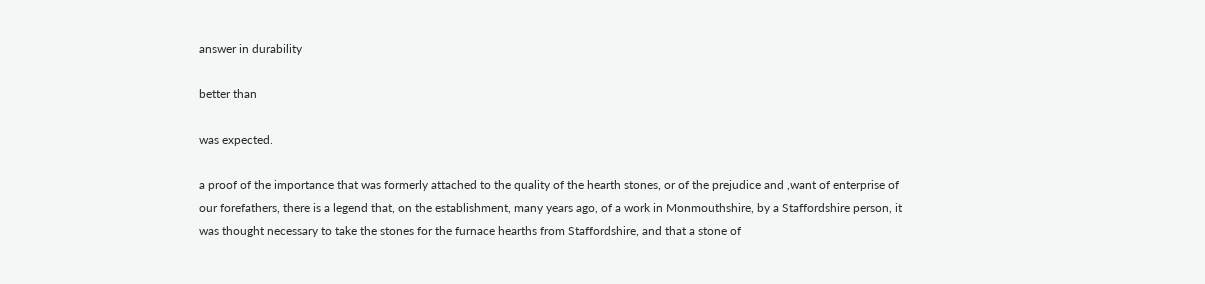answer in durability

better than

was expected.

a proof of the importance that was formerly attached to the quality of the hearth stones, or of the prejudice and ,want of enterprise of our forefathers, there is a legend that, on the establishment, many years ago, of a work in Monmouthshire, by a Staffordshire person, it was thought necessary to take the stones for the furnace hearths from Staffordshire, and that a stone of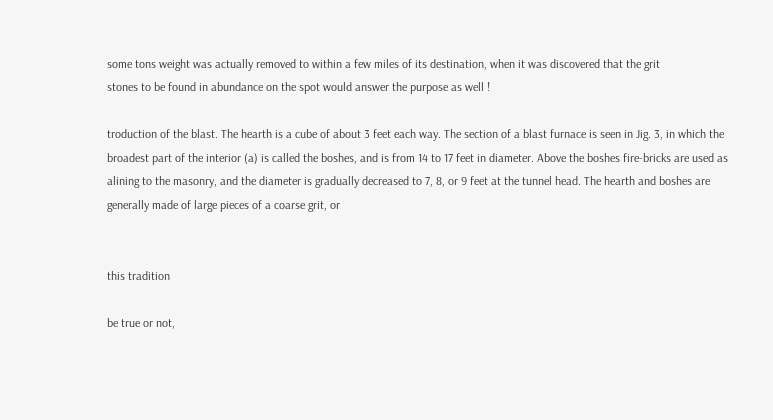some tons weight was actually removed to within a few miles of its destination, when it was discovered that the grit
stones to be found in abundance on the spot would answer the purpose as well !

troduction of the blast. The hearth is a cube of about 3 feet each way. The section of a blast furnace is seen in Jig. 3, in which the broadest part of the interior (a) is called the boshes, and is from 14 to 17 feet in diameter. Above the boshes fire-bricks are used as alining to the masonry, and the diameter is gradually decreased to 7, 8, or 9 feet at the tunnel head. The hearth and boshes are generally made of large pieces of a coarse grit, or


this tradition

be true or not,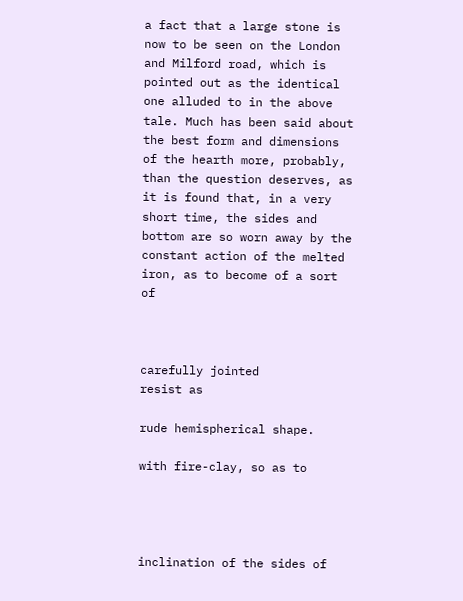a fact that a large stone is now to be seen on the London and Milford road, which is pointed out as the identical one alluded to in the above tale. Much has been said about the best form and dimensions of the hearth more, probably, than the question deserves, as it is found that, in a very short time, the sides and bottom are so worn away by the constant action of the melted iron, as to become of a sort of



carefully jointed
resist as

rude hemispherical shape.

with fire-clay, so as to




inclination of the sides of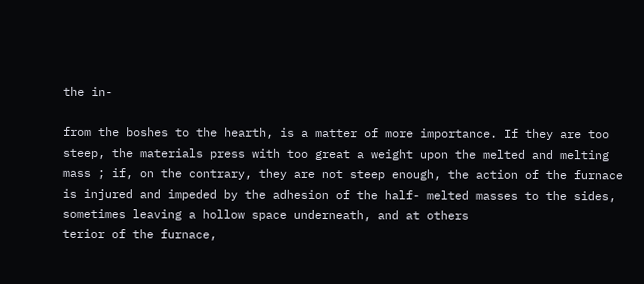the in-

from the boshes to the hearth, is a matter of more importance. If they are too steep, the materials press with too great a weight upon the melted and melting mass ; if, on the contrary, they are not steep enough, the action of the furnace is injured and impeded by the adhesion of the half- melted masses to the sides, sometimes leaving a hollow space underneath, and at others
terior of the furnace,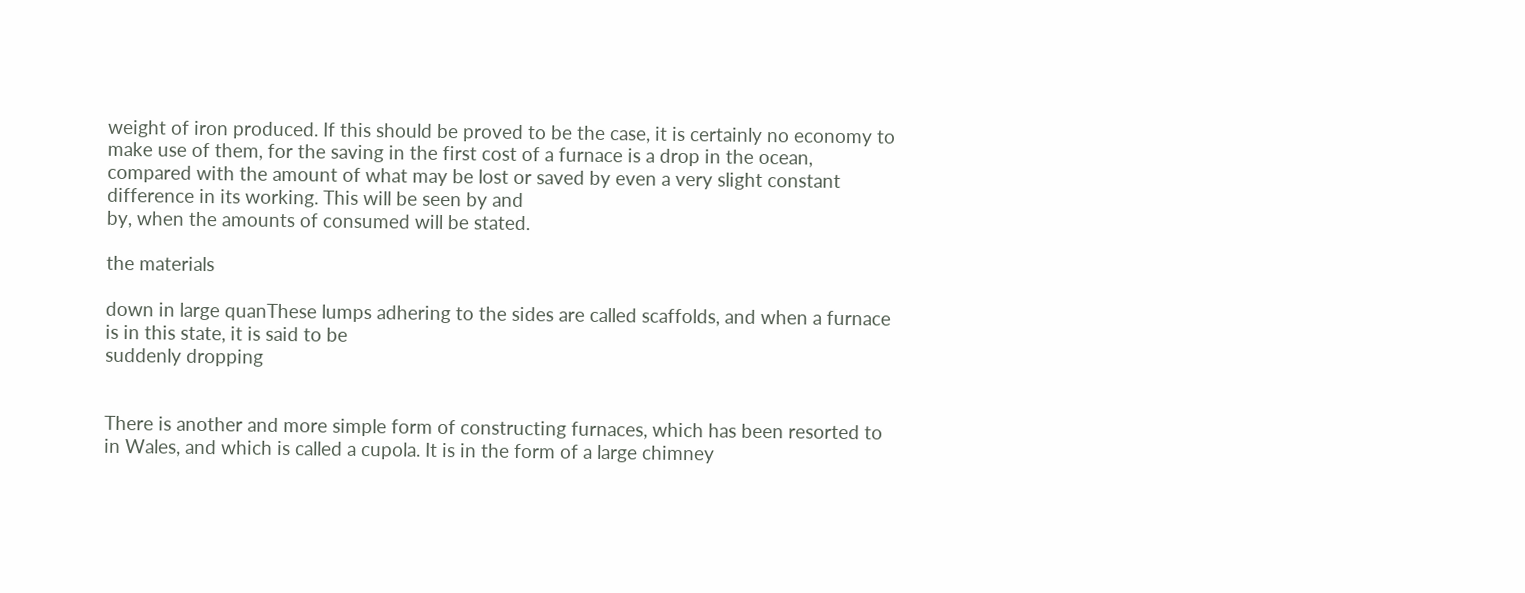weight of iron produced. If this should be proved to be the case, it is certainly no economy to make use of them, for the saving in the first cost of a furnace is a drop in the ocean, compared with the amount of what may be lost or saved by even a very slight constant difference in its working. This will be seen by and
by, when the amounts of consumed will be stated.

the materials

down in large quanThese lumps adhering to the sides are called scaffolds, and when a furnace is in this state, it is said to be
suddenly dropping


There is another and more simple form of constructing furnaces, which has been resorted to in Wales, and which is called a cupola. It is in the form of a large chimney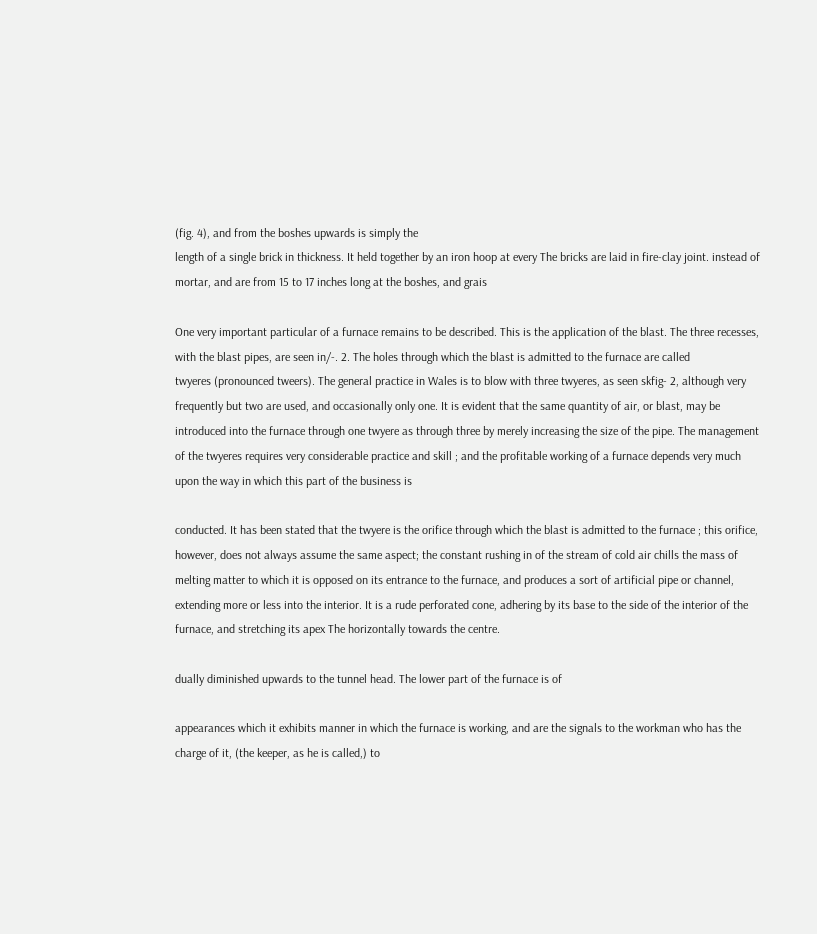(fig. 4), and from the boshes upwards is simply the
length of a single brick in thickness. It held together by an iron hoop at every The bricks are laid in fire-clay joint. instead of mortar, and are from 15 to 17 inches long at the boshes, and grais

One very important particular of a furnace remains to be described. This is the application of the blast. The three recesses, with the blast pipes, are seen in/-. 2. The holes through which the blast is admitted to the furnace are called
twyeres (pronounced tweers). The general practice in Wales is to blow with three twyeres, as seen skfig- 2, although very frequently but two are used, and occasionally only one. It is evident that the same quantity of air, or blast, may be introduced into the furnace through one twyere as through three by merely increasing the size of the pipe. The management of the twyeres requires very considerable practice and skill ; and the profitable working of a furnace depends very much upon the way in which this part of the business is

conducted. It has been stated that the twyere is the orifice through which the blast is admitted to the furnace ; this orifice, however, does not always assume the same aspect; the constant rushing in of the stream of cold air chills the mass of melting matter to which it is opposed on its entrance to the furnace, and produces a sort of artificial pipe or channel, extending more or less into the interior. It is a rude perforated cone, adhering by its base to the side of the interior of the furnace, and stretching its apex The horizontally towards the centre.

dually diminished upwards to the tunnel head. The lower part of the furnace is of

appearances which it exhibits manner in which the furnace is working, and are the signals to the workman who has the charge of it, (the keeper, as he is called,) to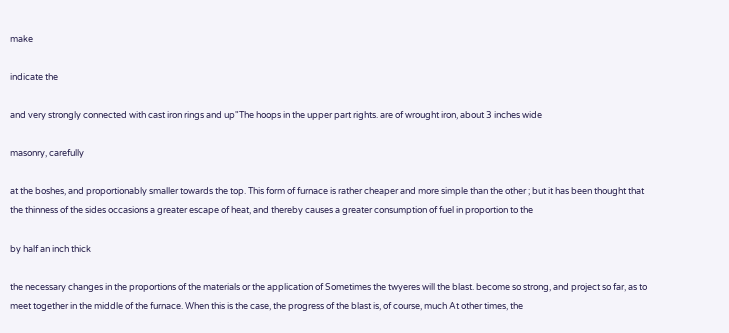make

indicate the

and very strongly connected with cast iron rings and up"The hoops in the upper part rights. are of wrought iron, about 3 inches wide

masonry, carefully

at the boshes, and proportionably smaller towards the top. This form of furnace is rather cheaper and more simple than the other ; but it has been thought that the thinness of the sides occasions a greater escape of heat, and thereby causes a greater consumption of fuel in proportion to the

by half an inch thick

the necessary changes in the proportions of the materials or the application of Sometimes the twyeres will the blast. become so strong, and project so far, as to meet together in the middle of the furnace. When this is the case, the progress of the blast is, of course, much At other times, the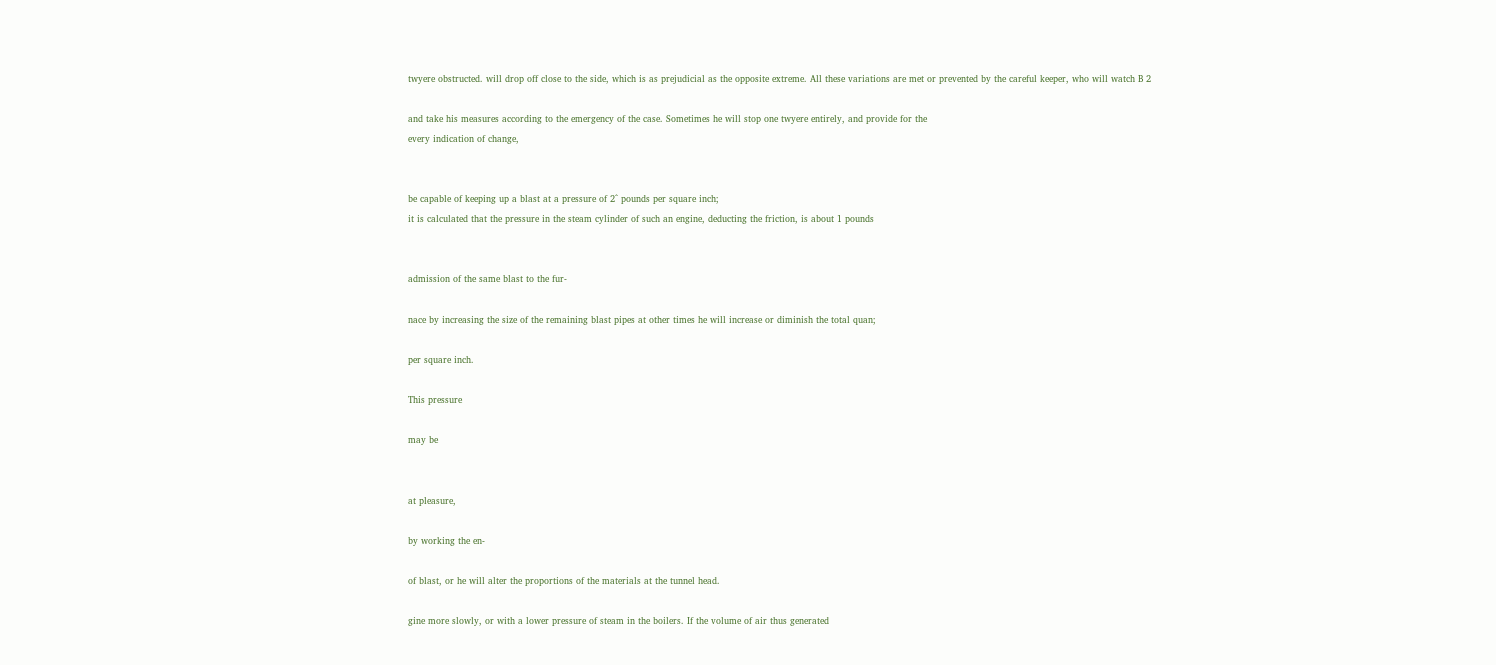twyere obstructed. will drop off close to the side, which is as prejudicial as the opposite extreme. All these variations are met or prevented by the careful keeper, who will watch B 2

and take his measures according to the emergency of the case. Sometimes he will stop one twyere entirely, and provide for the
every indication of change,


be capable of keeping up a blast at a pressure of 2^ pounds per square inch;
it is calculated that the pressure in the steam cylinder of such an engine, deducting the friction, is about 1 pounds


admission of the same blast to the fur-

nace by increasing the size of the remaining blast pipes at other times he will increase or diminish the total quan;

per square inch.

This pressure

may be


at pleasure,

by working the en-

of blast, or he will alter the proportions of the materials at the tunnel head.

gine more slowly, or with a lower pressure of steam in the boilers. If the volume of air thus generated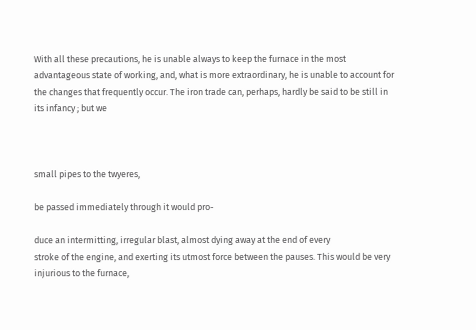With all these precautions, he is unable always to keep the furnace in the most advantageous state of working, and, what is more extraordinary, he is unable to account for the changes that frequently occur. The iron trade can, perhaps, hardly be said to be still in its infancy ; but we



small pipes to the twyeres,

be passed immediately through it would pro-

duce an intermitting, irregular blast, almost dying away at the end of every
stroke of the engine, and exerting its utmost force between the pauses. This would be very injurious to the furnace,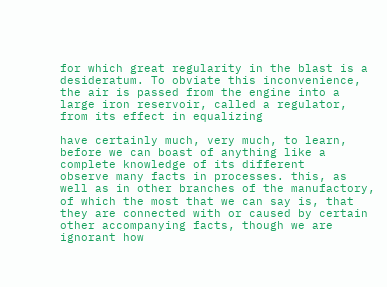for which great regularity in the blast is a desideratum. To obviate this inconvenience, the air is passed from the engine into a large iron reservoir, called a regulator, from its effect in equalizing

have certainly much, very much, to learn, before we can boast of anything like a complete knowledge of its different
observe many facts in processes. this, as well as in other branches of the manufactory, of which the most that we can say is, that they are connected with or caused by certain other accompanying facts, though we are ignorant how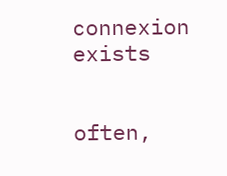connexion exists


often,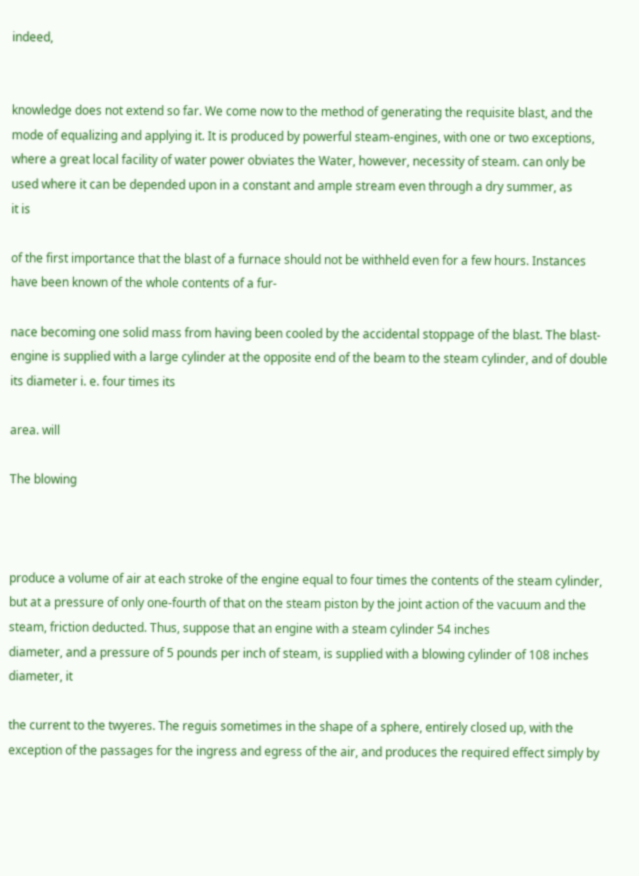indeed,


knowledge does not extend so far. We come now to the method of generating the requisite blast, and the mode of equalizing and applying it. It is produced by powerful steam-engines, with one or two exceptions, where a great local facility of water power obviates the Water, however, necessity of steam. can only be used where it can be depended upon in a constant and ample stream even through a dry summer, as
it is

of the first importance that the blast of a furnace should not be withheld even for a few hours. Instances have been known of the whole contents of a fur-

nace becoming one solid mass from having been cooled by the accidental stoppage of the blast. The blast- engine is supplied with a large cylinder at the opposite end of the beam to the steam cylinder, and of double its diameter i. e. four times its

area. will

The blowing



produce a volume of air at each stroke of the engine equal to four times the contents of the steam cylinder, but at a pressure of only one-fourth of that on the steam piston by the joint action of the vacuum and the steam, friction deducted. Thus, suppose that an engine with a steam cylinder 54 inches
diameter, and a pressure of 5 pounds per inch of steam, is supplied with a blowing cylinder of 108 inches diameter, it

the current to the twyeres. The reguis sometimes in the shape of a sphere, entirely closed up, with the exception of the passages for the ingress and egress of the air, and produces the required effect simply by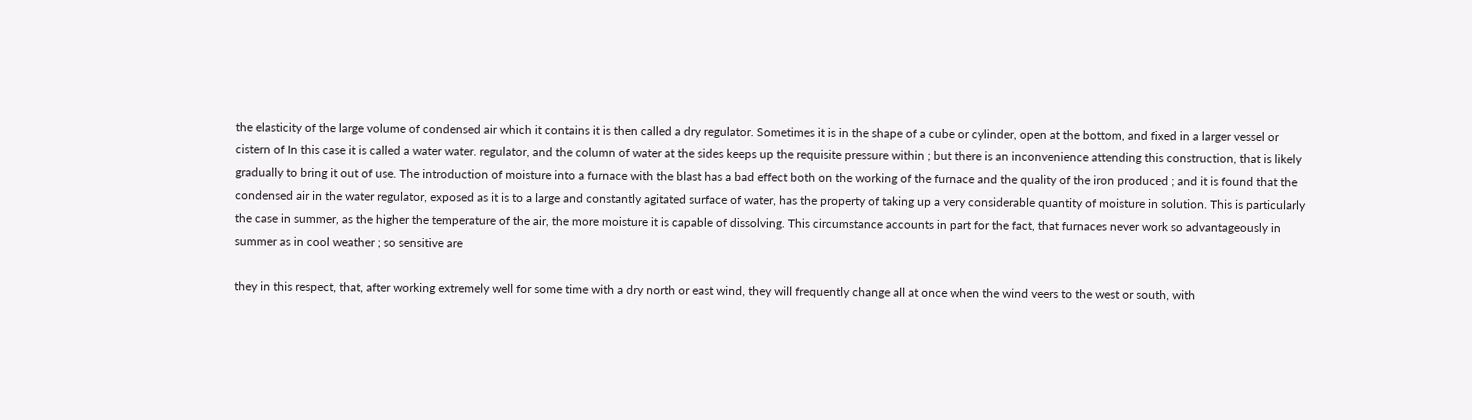the elasticity of the large volume of condensed air which it contains it is then called a dry regulator. Sometimes it is in the shape of a cube or cylinder, open at the bottom, and fixed in a larger vessel or cistern of In this case it is called a water water. regulator, and the column of water at the sides keeps up the requisite pressure within ; but there is an inconvenience attending this construction, that is likely gradually to bring it out of use. The introduction of moisture into a furnace with the blast has a bad effect both on the working of the furnace and the quality of the iron produced ; and it is found that the condensed air in the water regulator, exposed as it is to a large and constantly agitated surface of water, has the property of taking up a very considerable quantity of moisture in solution. This is particularly the case in summer, as the higher the temperature of the air, the more moisture it is capable of dissolving. This circumstance accounts in part for the fact, that furnaces never work so advantageously in summer as in cool weather ; so sensitive are

they in this respect, that, after working extremely well for some time with a dry north or east wind, they will frequently change all at once when the wind veers to the west or south, with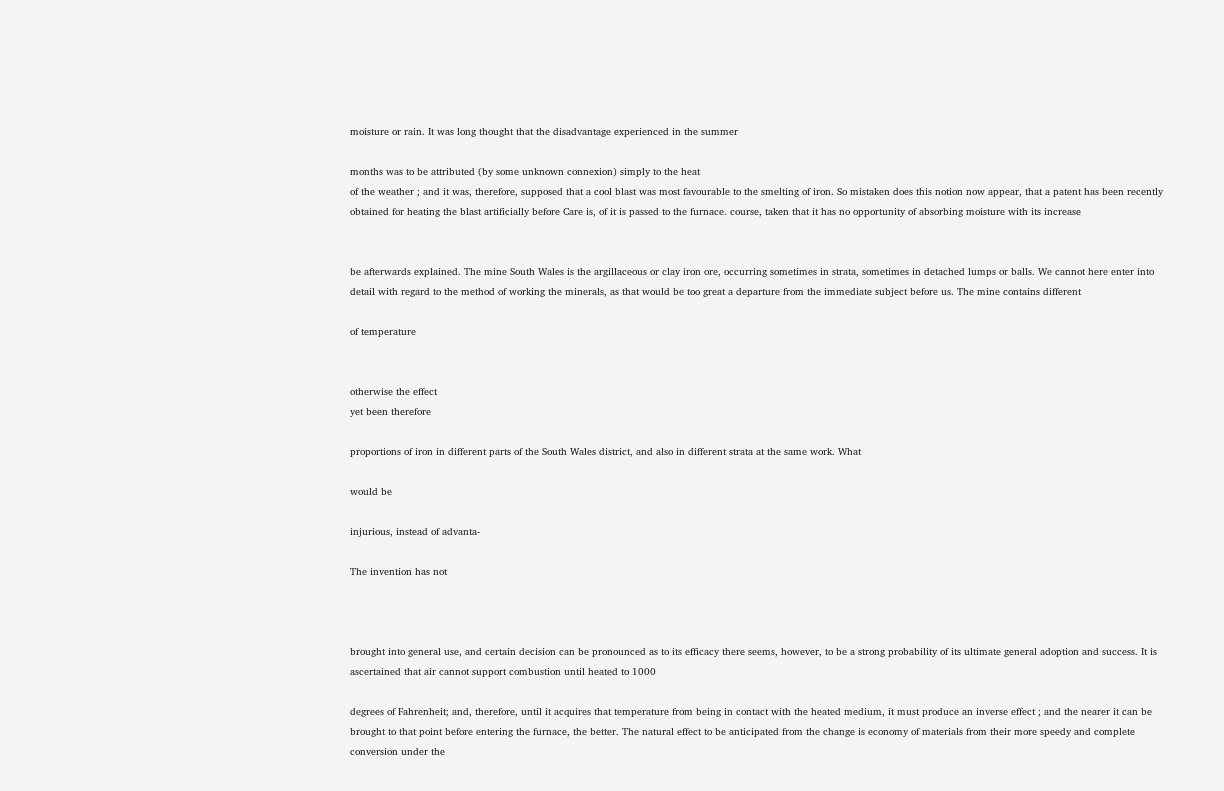moisture or rain. It was long thought that the disadvantage experienced in the summer

months was to be attributed (by some unknown connexion) simply to the heat
of the weather ; and it was, therefore, supposed that a cool blast was most favourable to the smelting of iron. So mistaken does this notion now appear, that a patent has been recently obtained for heating the blast artificially before Care is, of it is passed to the furnace. course, taken that it has no opportunity of absorbing moisture with its increase


be afterwards explained. The mine South Wales is the argillaceous or clay iron ore, occurring sometimes in strata, sometimes in detached lumps or balls. We cannot here enter into detail with regard to the method of working the minerals, as that would be too great a departure from the immediate subject before us. The mine contains different

of temperature


otherwise the effect
yet been therefore

proportions of iron in different parts of the South Wales district, and also in different strata at the same work. What

would be

injurious, instead of advanta-

The invention has not



brought into general use, and certain decision can be pronounced as to its efficacy there seems, however, to be a strong probability of its ultimate general adoption and success. It is ascertained that air cannot support combustion until heated to 1000

degrees of Fahrenheit; and, therefore, until it acquires that temperature from being in contact with the heated medium, it must produce an inverse effect ; and the nearer it can be brought to that point before entering the furnace, the better. The natural effect to be anticipated from the change is economy of materials from their more speedy and complete conversion under the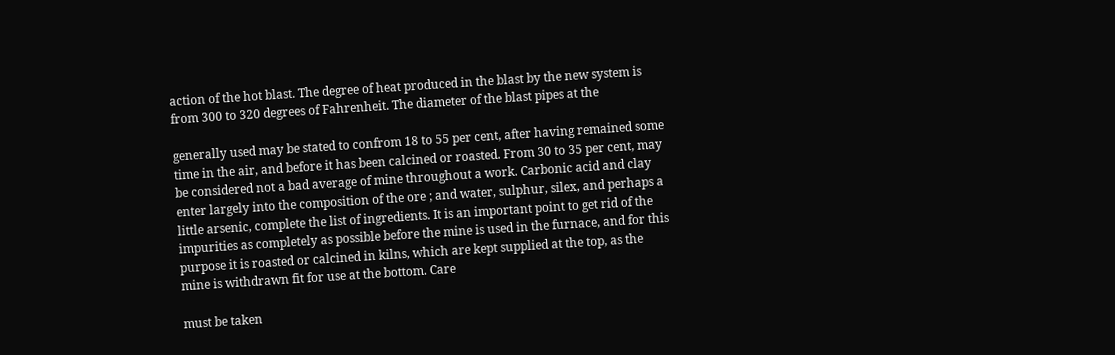action of the hot blast. The degree of heat produced in the blast by the new system is from 300 to 320 degrees of Fahrenheit. The diameter of the blast pipes at the

generally used may be stated to confrom 18 to 55 per cent, after having remained some time in the air, and before it has been calcined or roasted. From 30 to 35 per cent, may be considered not a bad average of mine throughout a work. Carbonic acid and clay enter largely into the composition of the ore ; and water, sulphur, silex, and perhaps a little arsenic, complete the list of ingredients. It is an important point to get rid of the impurities as completely as possible before the mine is used in the furnace, and for this purpose it is roasted or calcined in kilns, which are kept supplied at the top, as the mine is withdrawn fit for use at the bottom. Care

must be taken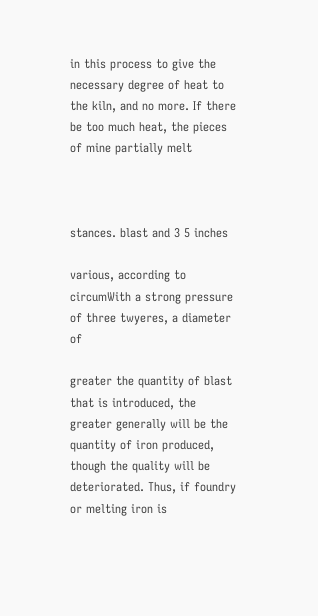in this process to give the necessary degree of heat to the kiln, and no more. If there be too much heat, the pieces of mine partially melt



stances. blast and 3 5 inches

various, according to circumWith a strong pressure of three twyeres, a diameter of

greater the quantity of blast that is introduced, the greater generally will be the quantity of iron produced, though the quality will be deteriorated. Thus, if foundry or melting iron is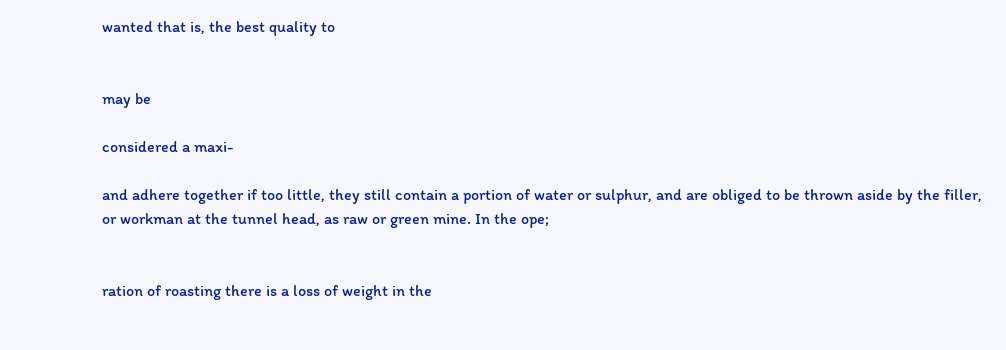wanted that is, the best quality to


may be

considered a maxi-

and adhere together if too little, they still contain a portion of water or sulphur, and are obliged to be thrown aside by the filler, or workman at the tunnel head, as raw or green mine. In the ope;


ration of roasting there is a loss of weight in the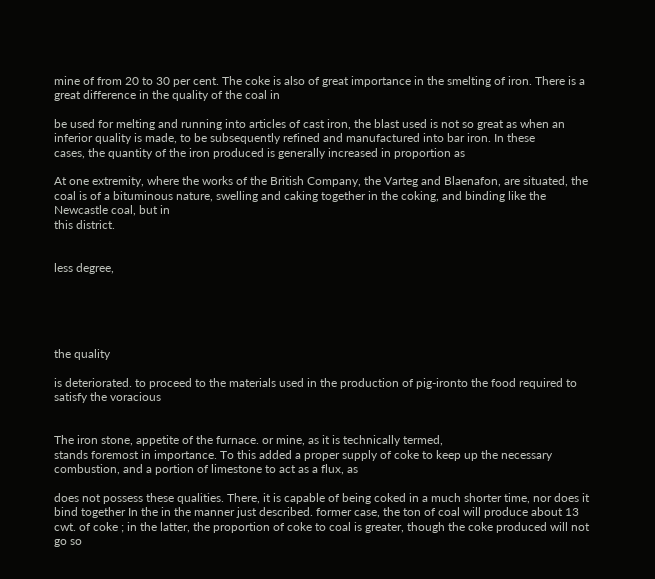mine of from 20 to 30 per cent. The coke is also of great importance in the smelting of iron. There is a great difference in the quality of the coal in

be used for melting and running into articles of cast iron, the blast used is not so great as when an inferior quality is made, to be subsequently refined and manufactured into bar iron. In these
cases, the quantity of the iron produced is generally increased in proportion as

At one extremity, where the works of the British Company, the Varteg and Blaenafon, are situated, the coal is of a bituminous nature, swelling and caking together in the coking, and binding like the Newcastle coal, but in
this district.


less degree,





the quality

is deteriorated. to proceed to the materials used in the production of pig-ironto the food required to satisfy the voracious


The iron stone, appetite of the furnace. or mine, as it is technically termed,
stands foremost in importance. To this added a proper supply of coke to keep up the necessary combustion, and a portion of limestone to act as a flux, as

does not possess these qualities. There, it is capable of being coked in a much shorter time, nor does it bind together In the in the manner just described. former case, the ton of coal will produce about 13 cwt. of coke ; in the latter, the proportion of coke to coal is greater, though the coke produced will not go so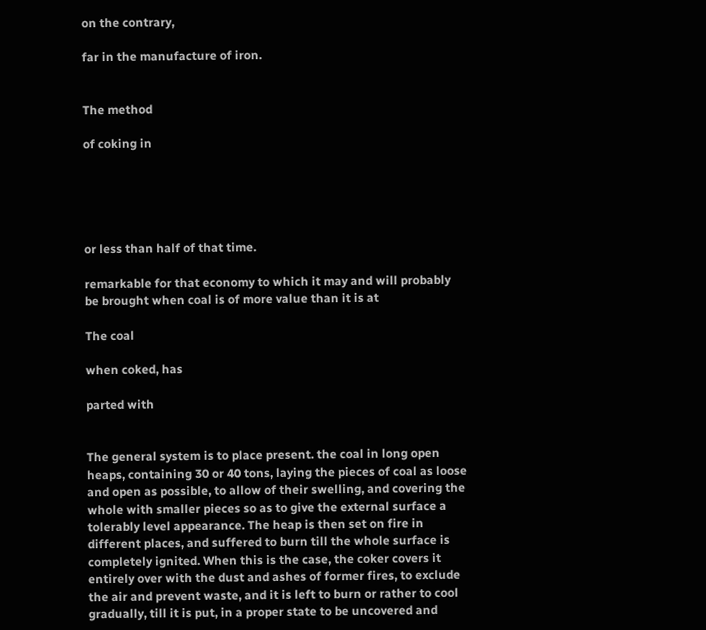on the contrary,

far in the manufacture of iron.


The method

of coking in





or less than half of that time.

remarkable for that economy to which it may and will probably be brought when coal is of more value than it is at

The coal

when coked, has

parted with


The general system is to place present. the coal in long open heaps, containing 30 or 40 tons, laying the pieces of coal as loose and open as possible, to allow of their swelling, and covering the whole with smaller pieces so as to give the external surface a tolerably level appearance. The heap is then set on fire in different places, and suffered to burn till the whole surface is completely ignited. When this is the case, the coker covers it entirely over with the dust and ashes of former fires, to exclude the air and prevent waste, and it is left to burn or rather to cool gradually, till it is put, in a proper state to be uncovered and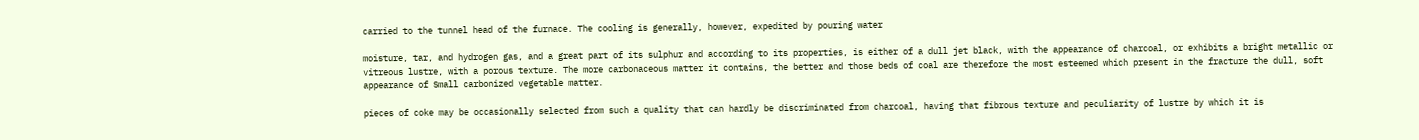carried to the tunnel head of the furnace. The cooling is generally, however, expedited by pouring water

moisture, tar, and hydrogen gas, and a great part of its sulphur and according to its properties, is either of a dull jet black, with the appearance of charcoal, or exhibits a bright metallic or vitreous lustre, with a porous texture. The more carbonaceous matter it contains, the better and those beds of coal are therefore the most esteemed which present in the fracture the dull, soft appearance of Small carbonized vegetable matter.

pieces of coke may be occasionally selected from such a quality that can hardly be discriminated from charcoal, having that fibrous texture and peculiarity of lustre by which it is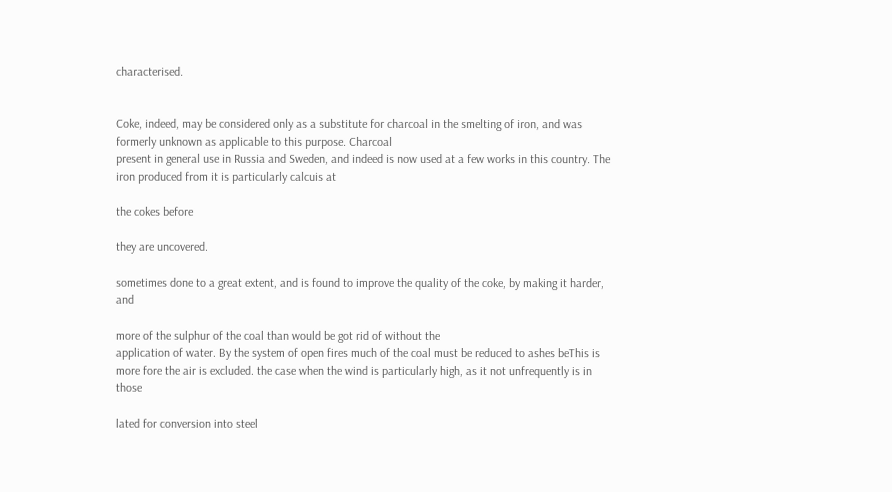characterised.


Coke, indeed, may be considered only as a substitute for charcoal in the smelting of iron, and was formerly unknown as applicable to this purpose. Charcoal
present in general use in Russia and Sweden, and indeed is now used at a few works in this country. The iron produced from it is particularly calcuis at

the cokes before

they are uncovered.

sometimes done to a great extent, and is found to improve the quality of the coke, by making it harder, and

more of the sulphur of the coal than would be got rid of without the
application of water. By the system of open fires much of the coal must be reduced to ashes beThis is more fore the air is excluded. the case when the wind is particularly high, as it not unfrequently is in those

lated for conversion into steel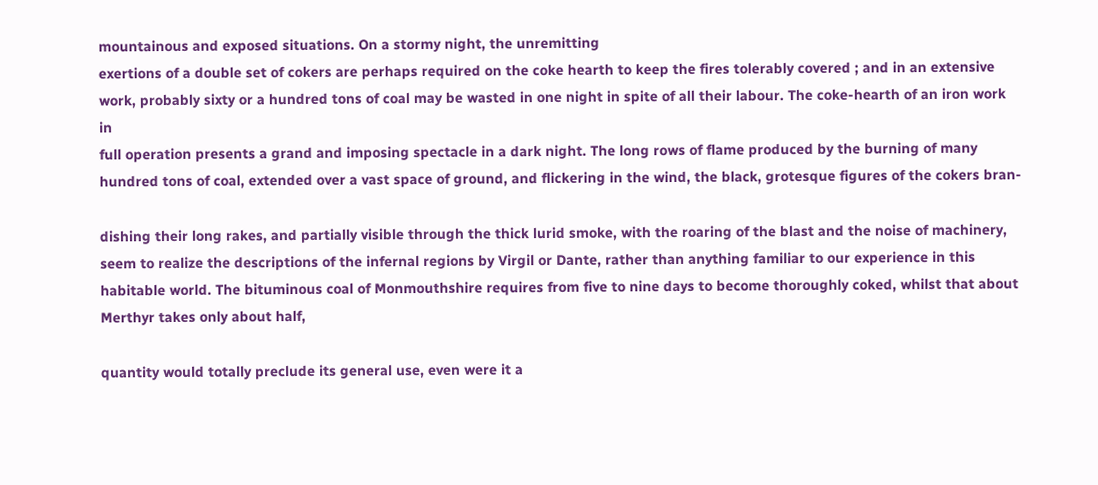mountainous and exposed situations. On a stormy night, the unremitting
exertions of a double set of cokers are perhaps required on the coke hearth to keep the fires tolerably covered ; and in an extensive work, probably sixty or a hundred tons of coal may be wasted in one night in spite of all their labour. The coke-hearth of an iron work in
full operation presents a grand and imposing spectacle in a dark night. The long rows of flame produced by the burning of many hundred tons of coal, extended over a vast space of ground, and flickering in the wind, the black, grotesque figures of the cokers bran-

dishing their long rakes, and partially visible through the thick lurid smoke, with the roaring of the blast and the noise of machinery, seem to realize the descriptions of the infernal regions by Virgil or Dante, rather than anything familiar to our experience in this habitable world. The bituminous coal of Monmouthshire requires from five to nine days to become thoroughly coked, whilst that about Merthyr takes only about half,

quantity would totally preclude its general use, even were it a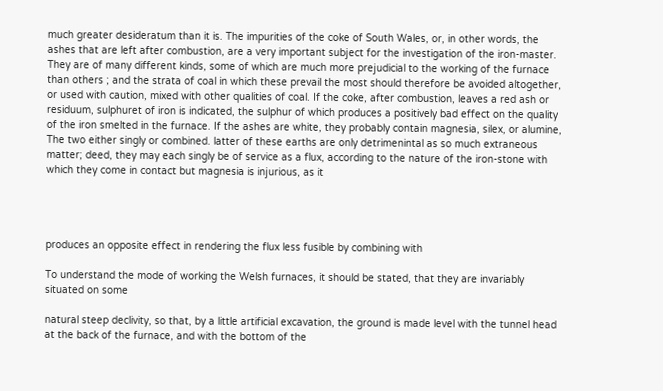much greater desideratum than it is. The impurities of the coke of South Wales, or, in other words, the ashes that are left after combustion, are a very important subject for the investigation of the iron-master. They are of many different kinds, some of which are much more prejudicial to the working of the furnace than others ; and the strata of coal in which these prevail the most should therefore be avoided altogether, or used with caution, mixed with other qualities of coal. If the coke, after combustion, leaves a red ash or residuum, sulphuret of iron is indicated, the sulphur of which produces a positively bad effect on the quality of the iron smelted in the furnace. If the ashes are white, they probably contain magnesia, silex, or alumine, The two either singly or combined. latter of these earths are only detrimenintal as so much extraneous matter; deed, they may each singly be of service as a flux, according to the nature of the iron-stone with which they come in contact but magnesia is injurious, as it




produces an opposite effect in rendering the flux less fusible by combining with

To understand the mode of working the Welsh furnaces, it should be stated, that they are invariably situated on some

natural steep declivity, so that, by a little artificial excavation, the ground is made level with the tunnel head at the back of the furnace, and with the bottom of the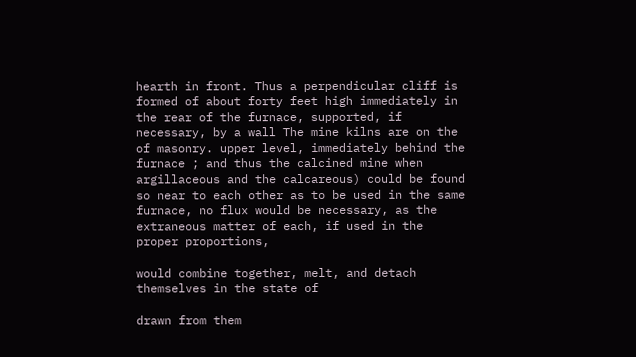hearth in front. Thus a perpendicular cliff is formed of about forty feet high immediately in the rear of the furnace, supported, if necessary, by a wall The mine kilns are on the of masonry. upper level, immediately behind the furnace ; and thus the calcined mine when
argillaceous and the calcareous) could be found so near to each other as to be used in the same furnace, no flux would be necessary, as the extraneous matter of each, if used in the proper proportions,

would combine together, melt, and detach themselves in the state of

drawn from them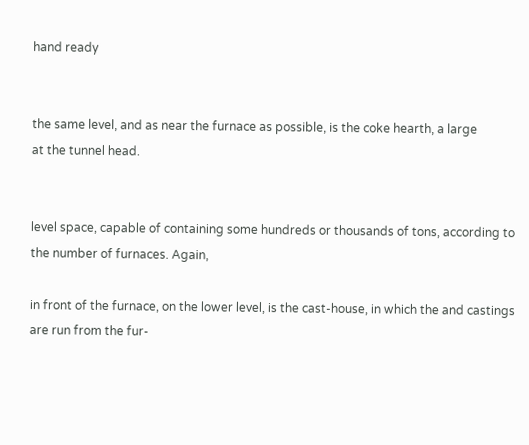hand ready


the same level, and as near the furnace as possible, is the coke hearth, a large
at the tunnel head.


level space, capable of containing some hundreds or thousands of tons, according to the number of furnaces. Again,

in front of the furnace, on the lower level, is the cast-house, in which the and castings are run from the fur-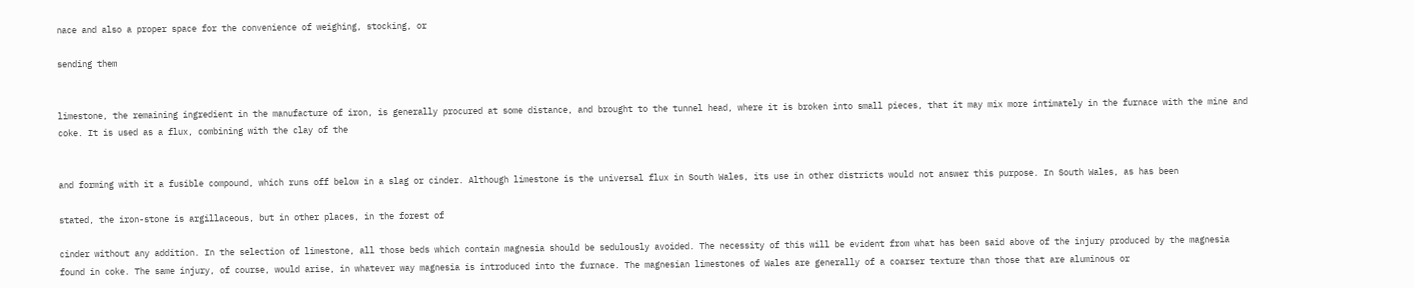nace and also a proper space for the convenience of weighing, stocking, or

sending them


limestone, the remaining ingredient in the manufacture of iron, is generally procured at some distance, and brought to the tunnel head, where it is broken into small pieces, that it may mix more intimately in the furnace with the mine and coke. It is used as a flux, combining with the clay of the


and forming with it a fusible compound, which runs off below in a slag or cinder. Although limestone is the universal flux in South Wales, its use in other districts would not answer this purpose. In South Wales, as has been

stated, the iron-stone is argillaceous, but in other places, in the forest of

cinder without any addition. In the selection of limestone, all those beds which contain magnesia should be sedulously avoided. The necessity of this will be evident from what has been said above of the injury produced by the magnesia found in coke. The same injury, of course, would arise, in whatever way magnesia is introduced into the furnace. The magnesian limestones of Wales are generally of a coarser texture than those that are aluminous or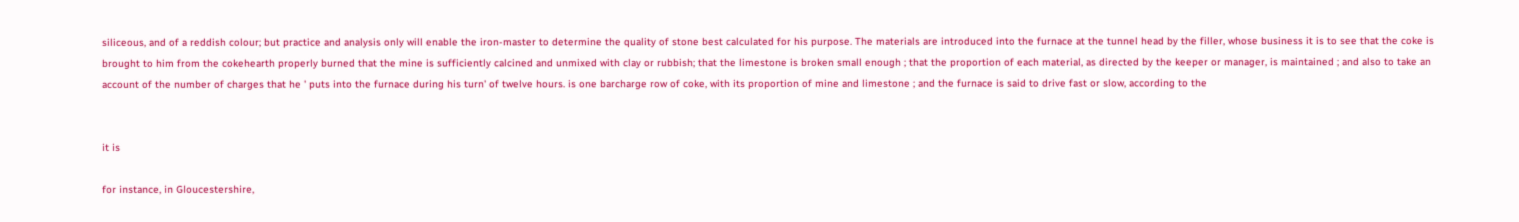siliceous, and of a reddish colour; but practice and analysis only will enable the iron-master to determine the quality of stone best calculated for his purpose. The materials are introduced into the furnace at the tunnel head by the filler, whose business it is to see that the coke is brought to him from the cokehearth properly burned that the mine is sufficiently calcined and unmixed with clay or rubbish; that the limestone is broken small enough ; that the proportion of each material, as directed by the keeper or manager, is maintained ; and also to take an account of the number of charges that he ' puts into the furnace during his turn' of twelve hours. is one barcharge row of coke, with its proportion of mine and limestone ; and the furnace is said to drive fast or slow, according to the


it is

for instance, in Gloucestershire,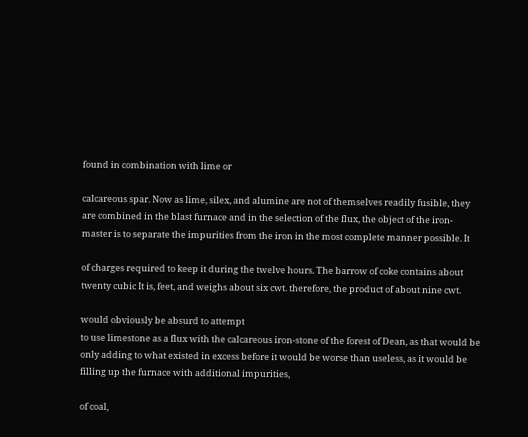found in combination with lime or

calcareous spar. Now as lime, silex, and alumine are not of themselves readily fusible, they are combined in the blast furnace and in the selection of the flux, the object of the iron-master is to separate the impurities from the iron in the most complete manner possible. It

of charges required to keep it during the twelve hours. The barrow of coke contains about twenty cubic It is, feet, and weighs about six cwt. therefore, the product of about nine cwt.

would obviously be absurd to attempt
to use limestone as a flux with the calcareous iron-stone of the forest of Dean, as that would be only adding to what existed in excess before it would be worse than useless, as it would be filling up the furnace with additional impurities,

of coal,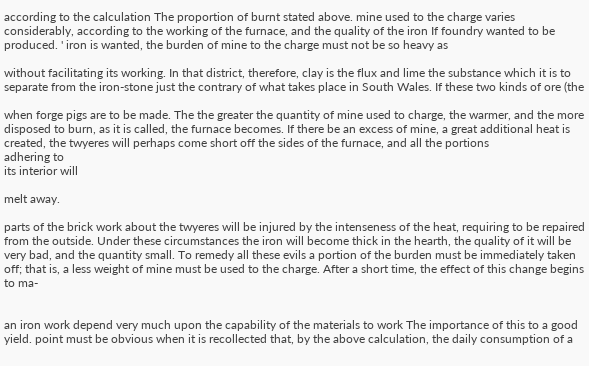according to the calculation The proportion of burnt stated above. mine used to the charge varies considerably, according to the working of the furnace, and the quality of the iron If foundry wanted to be produced. ' iron is wanted, the burden of mine to the charge must not be so heavy as

without facilitating its working. In that district, therefore, clay is the flux and lime the substance which it is to separate from the iron-stone just the contrary of what takes place in South Wales. If these two kinds of ore (the

when forge pigs are to be made. The the greater the quantity of mine used to charge, the warmer, and the more disposed to burn, as it is called, the furnace becomes. If there be an excess of mine, a great additional heat is created, the twyeres will perhaps come short off the sides of the furnace, and all the portions
adhering to
its interior will

melt away.

parts of the brick work about the twyeres will be injured by the intenseness of the heat, requiring to be repaired from the outside. Under these circumstances the iron will become thick in the hearth, the quality of it will be very bad, and the quantity small. To remedy all these evils a portion of the burden must be immediately taken off; that is, a less weight of mine must be used to the charge. After a short time, the effect of this change begins to ma-


an iron work depend very much upon the capability of the materials to work The importance of this to a good yield. point must be obvious when it is recollected that, by the above calculation, the daily consumption of a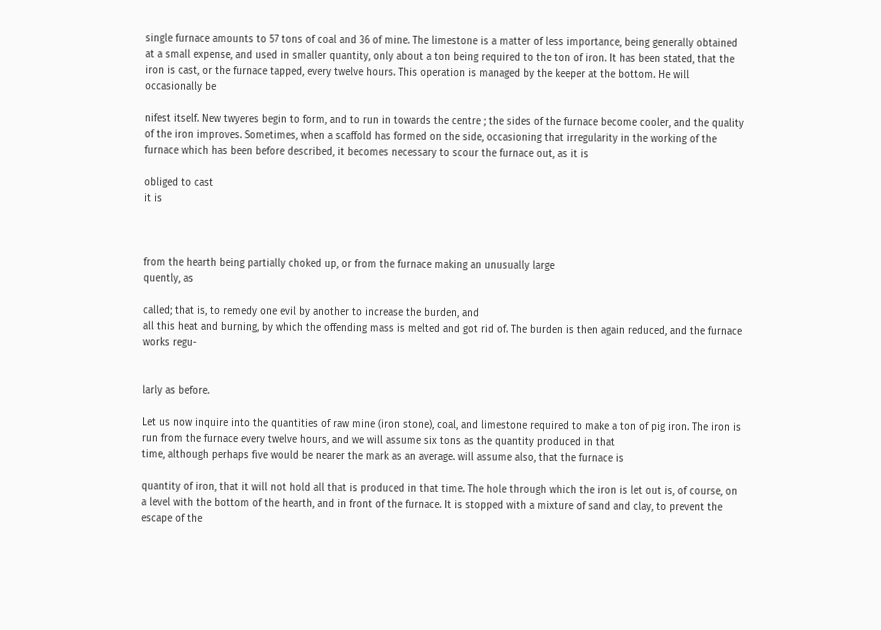single furnace amounts to 57 tons of coal and 36 of mine. The limestone is a matter of less importance, being generally obtained at a small expense, and used in smaller quantity, only about a ton being required to the ton of iron. It has been stated, that the iron is cast, or the furnace tapped, every twelve hours. This operation is managed by the keeper at the bottom. He will occasionally be

nifest itself. New twyeres begin to form, and to run in towards the centre ; the sides of the furnace become cooler, and the quality of the iron improves. Sometimes, when a scaffold has formed on the side, occasioning that irregularity in the working of the furnace which has been before described, it becomes necessary to scour the furnace out, as it is

obliged to cast
it is



from the hearth being partially choked up, or from the furnace making an unusually large
quently, as

called; that is, to remedy one evil by another to increase the burden, and
all this heat and burning, by which the offending mass is melted and got rid of. The burden is then again reduced, and the furnace works regu-


larly as before.

Let us now inquire into the quantities of raw mine (iron stone), coal, and limestone required to make a ton of pig iron. The iron is run from the furnace every twelve hours, and we will assume six tons as the quantity produced in that
time, although perhaps five would be nearer the mark as an average. will assume also, that the furnace is

quantity of iron, that it will not hold all that is produced in that time. The hole through which the iron is let out is, of course, on a level with the bottom of the hearth, and in front of the furnace. It is stopped with a mixture of sand and clay, to prevent the escape of the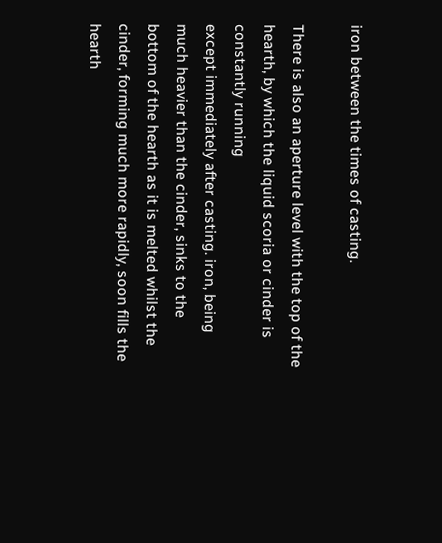iron between the times of casting.

There is also an aperture level with the top of the hearth, by which the liquid scoria or cinder is constantly running
except immediately after casting. iron, being much heavier than the cinder, sinks to the bottom of the hearth as it is melted whilst the cinder, forming much more rapidly, soon fills the hearth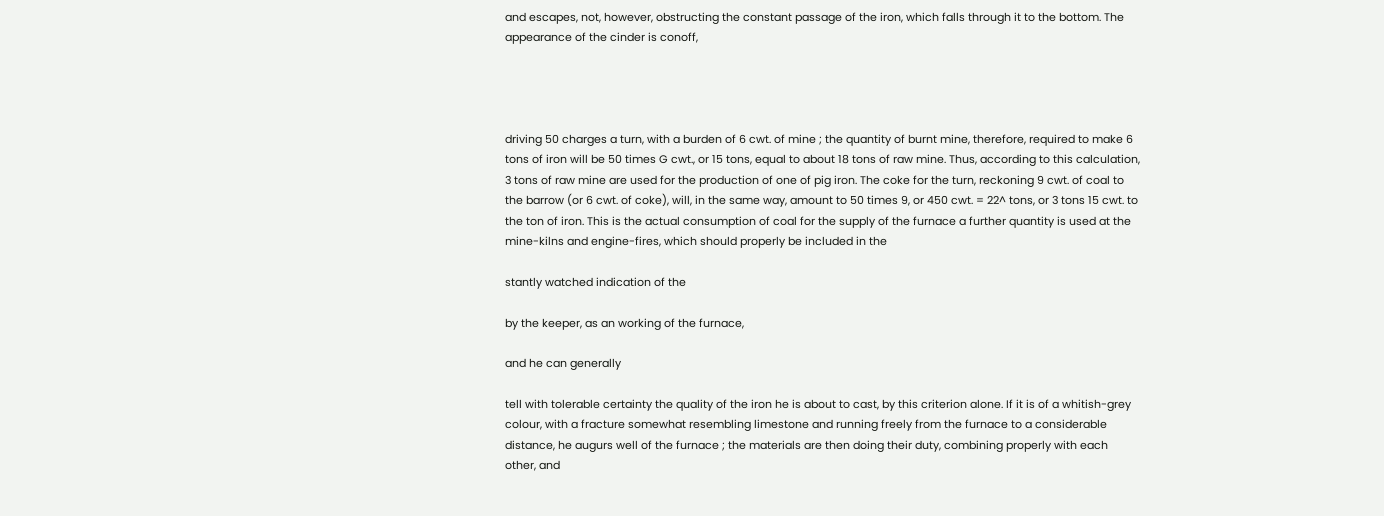and escapes, not, however, obstructing the constant passage of the iron, which falls through it to the bottom. The appearance of the cinder is conoff,




driving 50 charges a turn, with a burden of 6 cwt. of mine ; the quantity of burnt mine, therefore, required to make 6 tons of iron will be 50 times G cwt., or 15 tons, equal to about 18 tons of raw mine. Thus, according to this calculation, 3 tons of raw mine are used for the production of one of pig iron. The coke for the turn, reckoning 9 cwt. of coal to the barrow (or 6 cwt. of coke), will, in the same way, amount to 50 times 9, or 450 cwt. = 22^ tons, or 3 tons 15 cwt. to the ton of iron. This is the actual consumption of coal for the supply of the furnace a further quantity is used at the mine-kilns and engine-fires, which should properly be included in the

stantly watched indication of the

by the keeper, as an working of the furnace,

and he can generally

tell with tolerable certainty the quality of the iron he is about to cast, by this criterion alone. If it is of a whitish-grey colour, with a fracture somewhat resembling limestone and running freely from the furnace to a considerable distance, he augurs well of the furnace ; the materials are then doing their duty, combining properly with each other, and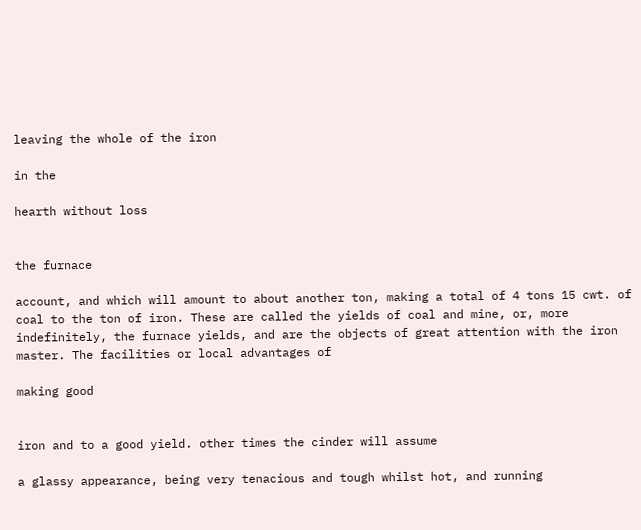leaving the whole of the iron

in the

hearth without loss


the furnace

account, and which will amount to about another ton, making a total of 4 tons 15 cwt. of coal to the ton of iron. These are called the yields of coal and mine, or, more indefinitely, the furnace yields, and are the objects of great attention with the iron master. The facilities or local advantages of

making good


iron and to a good yield. other times the cinder will assume

a glassy appearance, being very tenacious and tough whilst hot, and running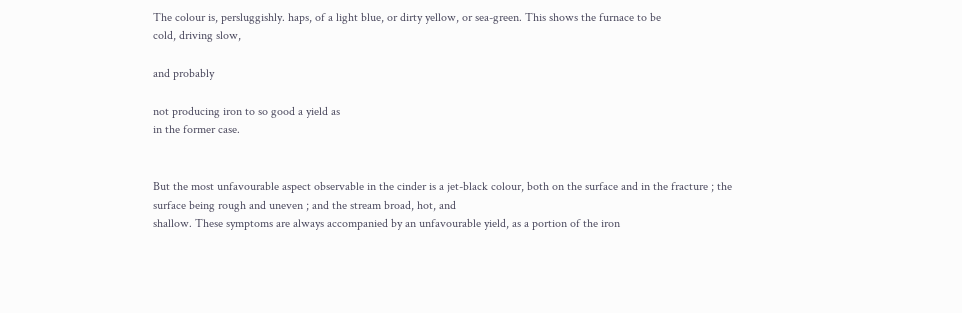The colour is, persluggishly. haps, of a light blue, or dirty yellow, or sea-green. This shows the furnace to be
cold, driving slow,

and probably

not producing iron to so good a yield as
in the former case.


But the most unfavourable aspect observable in the cinder is a jet-black colour, both on the surface and in the fracture ; the surface being rough and uneven ; and the stream broad, hot, and
shallow. These symptoms are always accompanied by an unfavourable yield, as a portion of the iron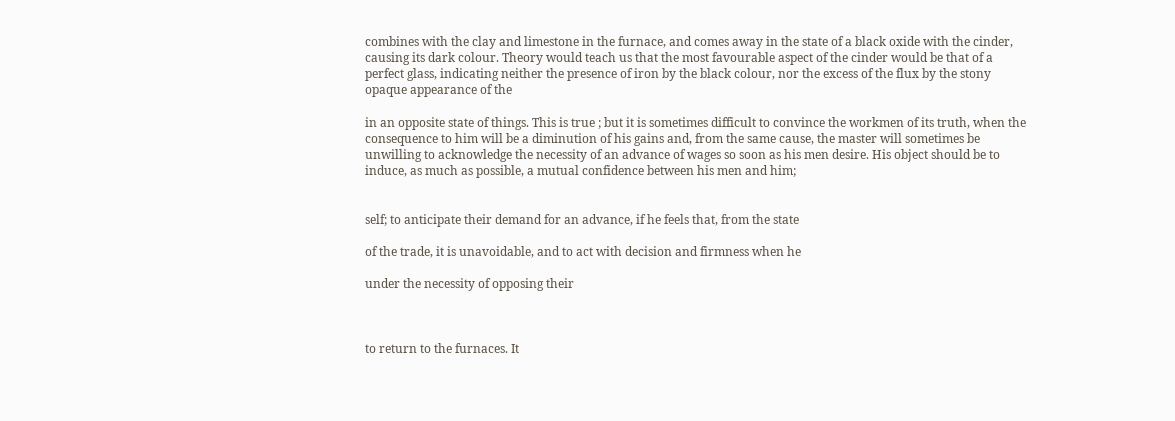combines with the clay and limestone in the furnace, and comes away in the state of a black oxide with the cinder, causing its dark colour. Theory would teach us that the most favourable aspect of the cinder would be that of a perfect glass, indicating neither the presence of iron by the black colour, nor the excess of the flux by the stony opaque appearance of the

in an opposite state of things. This is true ; but it is sometimes difficult to convince the workmen of its truth, when the consequence to him will be a diminution of his gains and, from the same cause, the master will sometimes be unwilling to acknowledge the necessity of an advance of wages so soon as his men desire. His object should be to induce, as much as possible, a mutual confidence between his men and him;


self; to anticipate their demand for an advance, if he feels that, from the state

of the trade, it is unavoidable, and to act with decision and firmness when he

under the necessity of opposing their



to return to the furnaces. It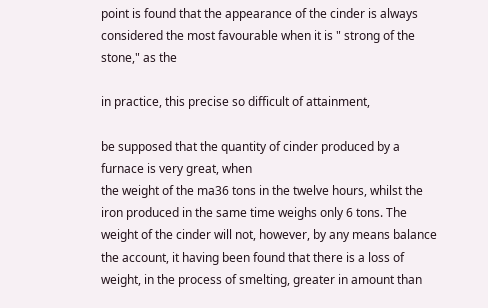point is found that the appearance of the cinder is always considered the most favourable when it is " strong of the stone," as the

in practice, this precise so difficult of attainment,

be supposed that the quantity of cinder produced by a furnace is very great, when
the weight of the ma36 tons in the twelve hours, whilst the iron produced in the same time weighs only 6 tons. The weight of the cinder will not, however, by any means balance the account, it having been found that there is a loss of weight, in the process of smelting, greater in amount than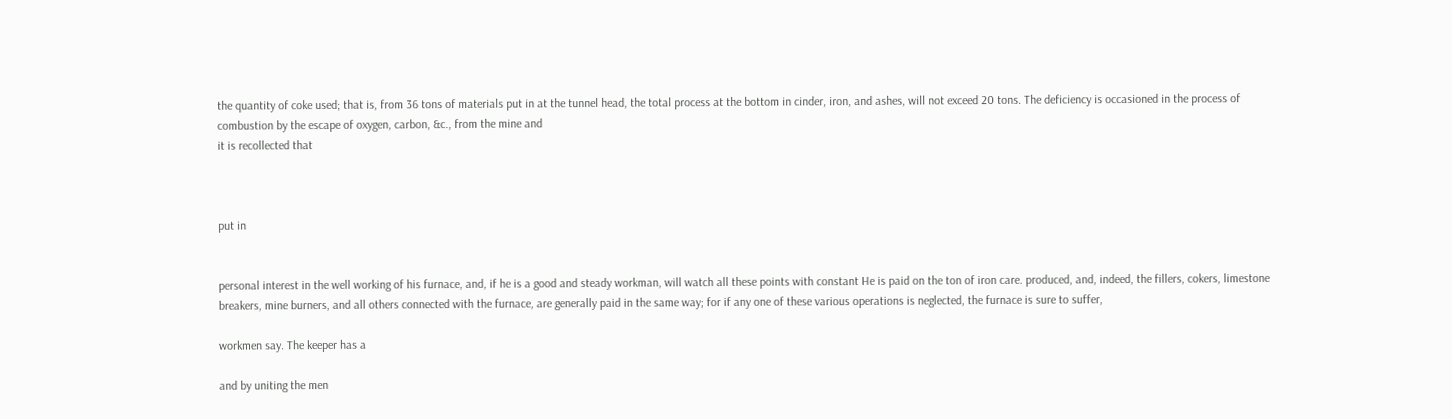the quantity of coke used; that is, from 36 tons of materials put in at the tunnel head, the total process at the bottom in cinder, iron, and ashes, will not exceed 20 tons. The deficiency is occasioned in the process of combustion by the escape of oxygen, carbon, &c., from the mine and
it is recollected that



put in


personal interest in the well working of his furnace, and, if he is a good and steady workman, will watch all these points with constant He is paid on the ton of iron care. produced, and, indeed, the fillers, cokers, limestone breakers, mine burners, and all others connected with the furnace, are generally paid in the same way; for if any one of these various operations is neglected, the furnace is sure to suffer,

workmen say. The keeper has a

and by uniting the men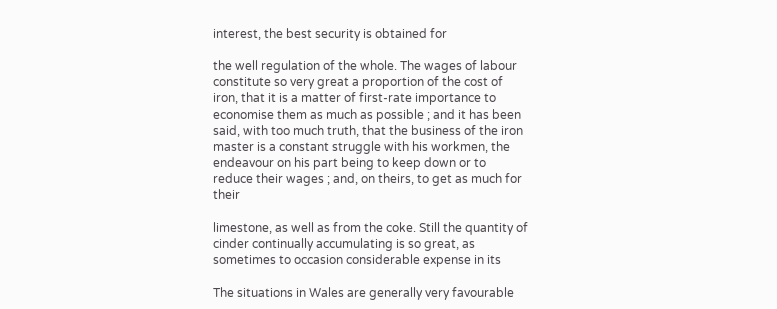interest, the best security is obtained for

the well regulation of the whole. The wages of labour constitute so very great a proportion of the cost of iron, that it is a matter of first-rate importance to economise them as much as possible ; and it has been said, with too much truth, that the business of the iron master is a constant struggle with his workmen, the endeavour on his part being to keep down or to reduce their wages ; and, on theirs, to get as much for their

limestone, as well as from the coke. Still the quantity of cinder continually accumulating is so great, as sometimes to occasion considerable expense in its

The situations in Wales are generally very favourable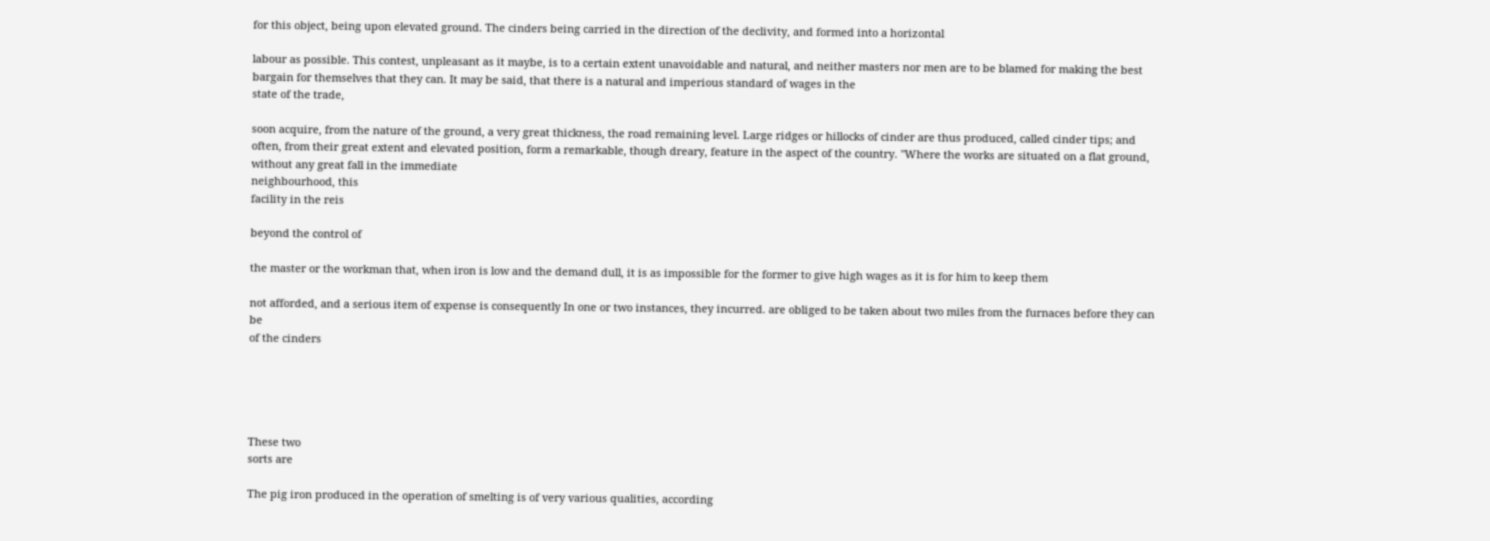for this object, being upon elevated ground. The cinders being carried in the direction of the declivity, and formed into a horizontal

labour as possible. This contest, unpleasant as it maybe, is to a certain extent unavoidable and natural, and neither masters nor men are to be blamed for making the best bargain for themselves that they can. It may be said, that there is a natural and imperious standard of wages in the
state of the trade,

soon acquire, from the nature of the ground, a very great thickness, the road remaining level. Large ridges or hillocks of cinder are thus produced, called cinder tips; and often, from their great extent and elevated position, form a remarkable, though dreary, feature in the aspect of the country. "Where the works are situated on a flat ground, without any great fall in the immediate
neighbourhood, this
facility in the reis

beyond the control of

the master or the workman that, when iron is low and the demand dull, it is as impossible for the former to give high wages as it is for him to keep them

not afforded, and a serious item of expense is consequently In one or two instances, they incurred. are obliged to be taken about two miles from the furnaces before they can be
of the cinders





These two
sorts are

The pig iron produced in the operation of smelting is of very various qualities, according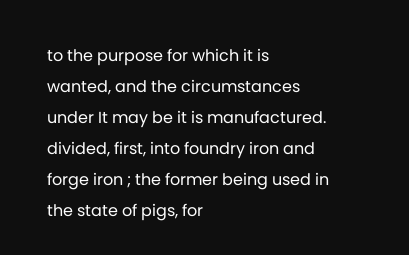to the purpose for which it is
wanted, and the circumstances under It may be it is manufactured.
divided, first, into foundry iron and forge iron ; the former being used in the state of pigs, for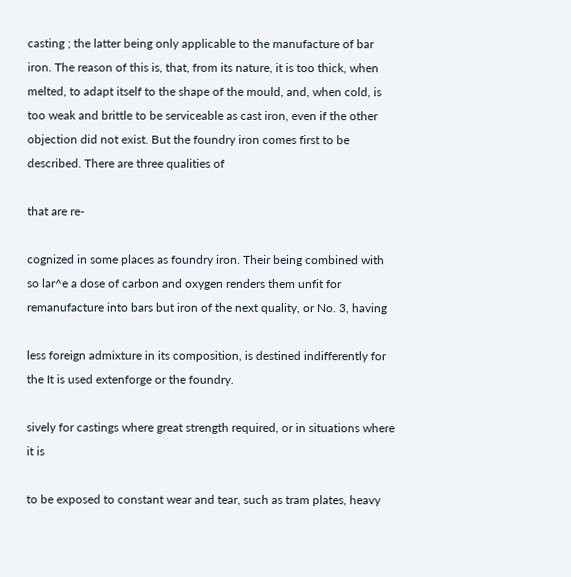casting ; the latter being only applicable to the manufacture of bar iron. The reason of this is, that, from its nature, it is too thick, when melted, to adapt itself to the shape of the mould, and, when cold, is too weak and brittle to be serviceable as cast iron, even if the other objection did not exist. But the foundry iron comes first to be described. There are three qualities of

that are re-

cognized in some places as foundry iron. Their being combined with so lar^e a dose of carbon and oxygen renders them unfit for remanufacture into bars but iron of the next quality, or No. 3, having

less foreign admixture in its composition, is destined indifferently for the It is used extenforge or the foundry.

sively for castings where great strength required, or in situations where it is

to be exposed to constant wear and tear, such as tram plates, heavy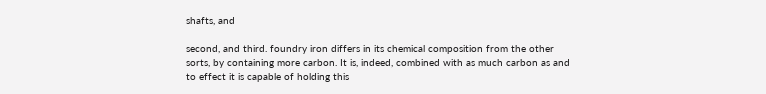shafts, and

second, and third. foundry iron differs in its chemical composition from the other sorts, by containing more carbon. It is, indeed, combined with as much carbon as and to effect it is capable of holding this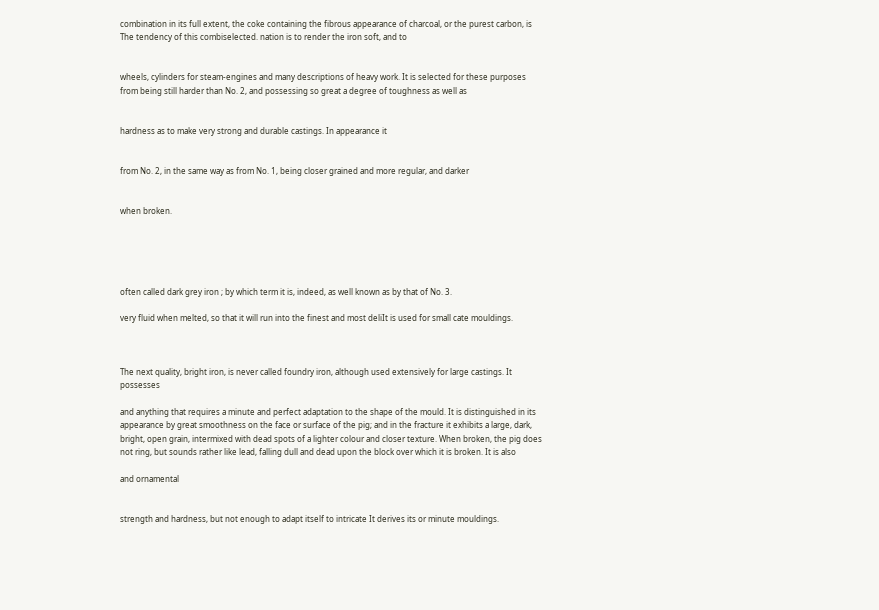combination in its full extent, the coke containing the fibrous appearance of charcoal, or the purest carbon, is The tendency of this combiselected. nation is to render the iron soft, and to


wheels, cylinders for steam-engines and many descriptions of heavy work. It is selected for these purposes from being still harder than No. 2, and possessing so great a degree of toughness as well as


hardness as to make very strong and durable castings. In appearance it


from No. 2, in the same way as from No. 1, being closer grained and more regular, and darker


when broken.





often called dark grey iron ; by which term it is, indeed, as well known as by that of No. 3.

very fluid when melted, so that it will run into the finest and most deliIt is used for small cate mouldings.



The next quality, bright iron, is never called foundry iron, although used extensively for large castings. It possesses

and anything that requires a minute and perfect adaptation to the shape of the mould. It is distinguished in its appearance by great smoothness on the face or surface of the pig; and in the fracture it exhibits a large, dark, bright, open grain, intermixed with dead spots of a lighter colour and closer texture. When broken, the pig does not ring, but sounds rather like lead, falling dull and dead upon the block over which it is broken. It is also

and ornamental


strength and hardness, but not enough to adapt itself to intricate It derives its or minute mouldings.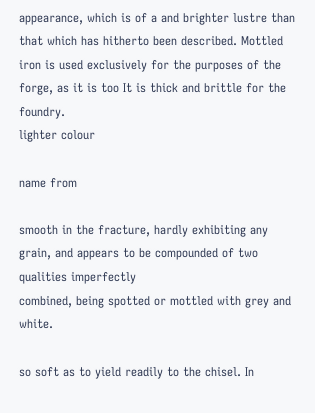appearance, which is of a and brighter lustre than that which has hitherto been described. Mottled iron is used exclusively for the purposes of the forge, as it is too It is thick and brittle for the foundry.
lighter colour

name from

smooth in the fracture, hardly exhibiting any grain, and appears to be compounded of two qualities imperfectly
combined, being spotted or mottled with grey and white.

so soft as to yield readily to the chisel. In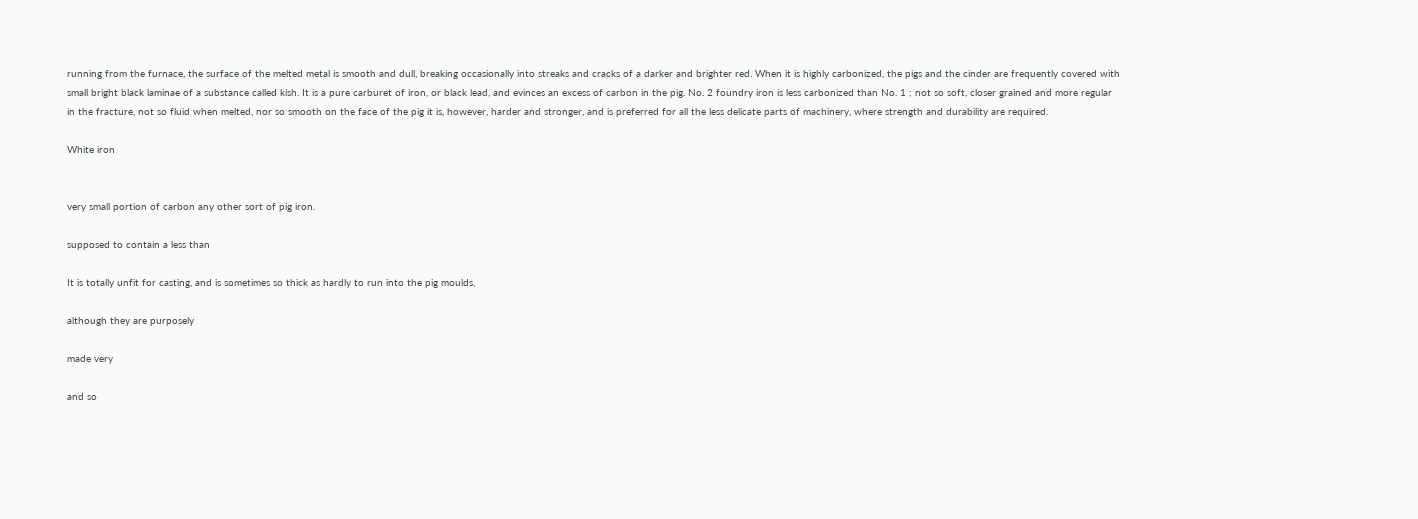running from the furnace, the surface of the melted metal is smooth and dull, breaking occasionally into streaks and cracks of a darker and brighter red. When it is highly carbonized, the pigs and the cinder are frequently covered with small bright black laminae of a substance called kish. It is a pure carburet of iron, or black lead, and evinces an excess of carbon in the pig. No. 2 foundry iron is less carbonized than No. 1 ; not so soft, closer grained and more regular in the fracture, not so fluid when melted, nor so smooth on the face of the pig it is, however, harder and stronger, and is preferred for all the less delicate parts of machinery, where strength and durability are required.

White iron


very small portion of carbon any other sort of pig iron.

supposed to contain a less than

It is totally unfit for casting, and is sometimes so thick as hardly to run into the pig moulds,

although they are purposely

made very

and so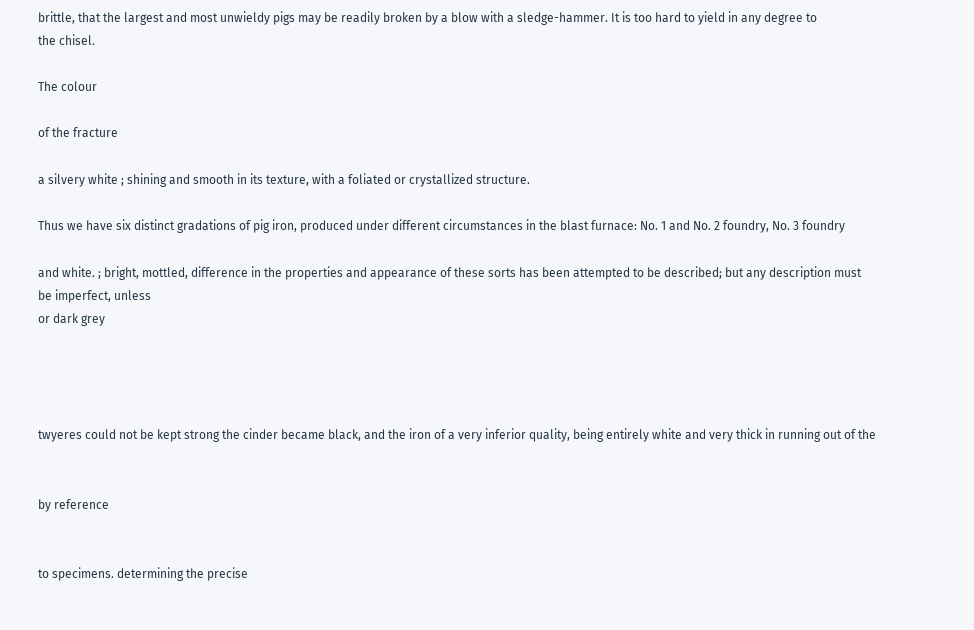brittle, that the largest and most unwieldy pigs may be readily broken by a blow with a sledge-hammer. It is too hard to yield in any degree to
the chisel.

The colour

of the fracture

a silvery white ; shining and smooth in its texture, with a foliated or crystallized structure.

Thus we have six distinct gradations of pig iron, produced under different circumstances in the blast furnace: No. 1 and No. 2 foundry, No. 3 foundry

and white. ; bright, mottled, difference in the properties and appearance of these sorts has been attempted to be described; but any description must be imperfect, unless
or dark grey




twyeres could not be kept strong the cinder became black, and the iron of a very inferior quality, being entirely white and very thick in running out of the


by reference


to specimens. determining the precise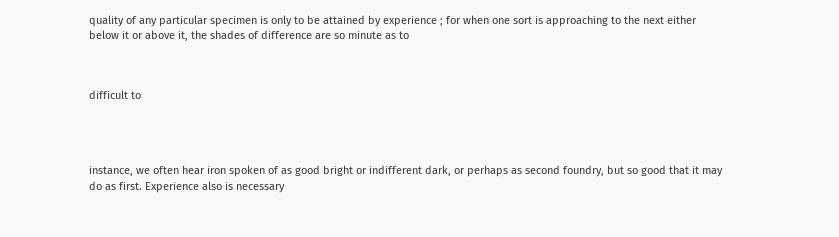quality of any particular specimen is only to be attained by experience ; for when one sort is approaching to the next either below it or above it, the shades of difference are so minute as to



difficult to




instance, we often hear iron spoken of as good bright or indifferent dark, or perhaps as second foundry, but so good that it may do as first. Experience also is necessary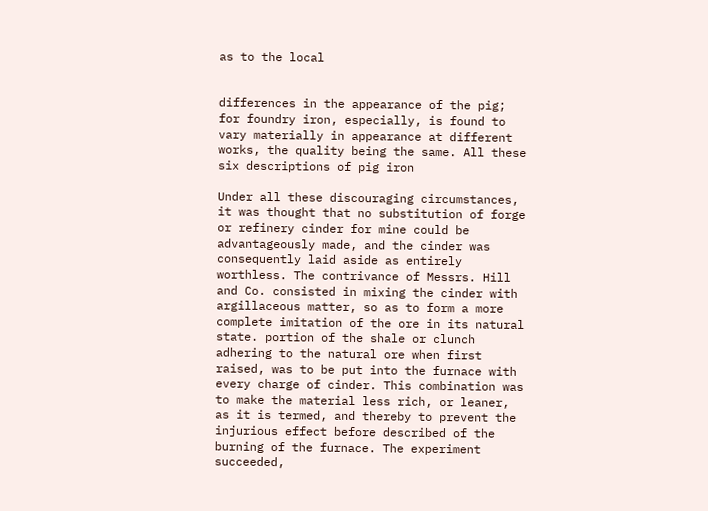as to the local


differences in the appearance of the pig; for foundry iron, especially, is found to vary materially in appearance at different works, the quality being the same. All these six descriptions of pig iron

Under all these discouraging circumstances, it was thought that no substitution of forge or refinery cinder for mine could be advantageously made, and the cinder was consequently laid aside as entirely worthless. The contrivance of Messrs. Hill and Co. consisted in mixing the cinder with argillaceous matter, so as to form a more complete imitation of the ore in its natural state. portion of the shale or clunch adhering to the natural ore when first raised, was to be put into the furnace with every charge of cinder. This combination was to make the material less rich, or leaner, as it is termed, and thereby to prevent the injurious effect before described of the burning of the furnace. The experiment succeeded,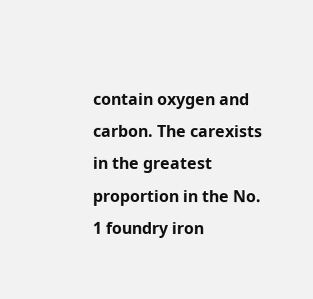contain oxygen and carbon. The carexists in the greatest proportion in the No. 1 foundry iron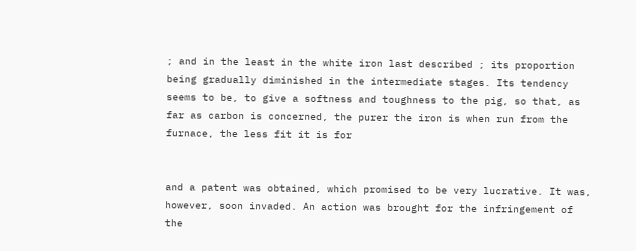; and in the least in the white iron last described ; its proportion being gradually diminished in the intermediate stages. Its tendency seems to be, to give a softness and toughness to the pig, so that, as far as carbon is concerned, the purer the iron is when run from the furnace, the less fit it is for


and a patent was obtained, which promised to be very lucrative. It was, however, soon invaded. An action was brought for the infringement of the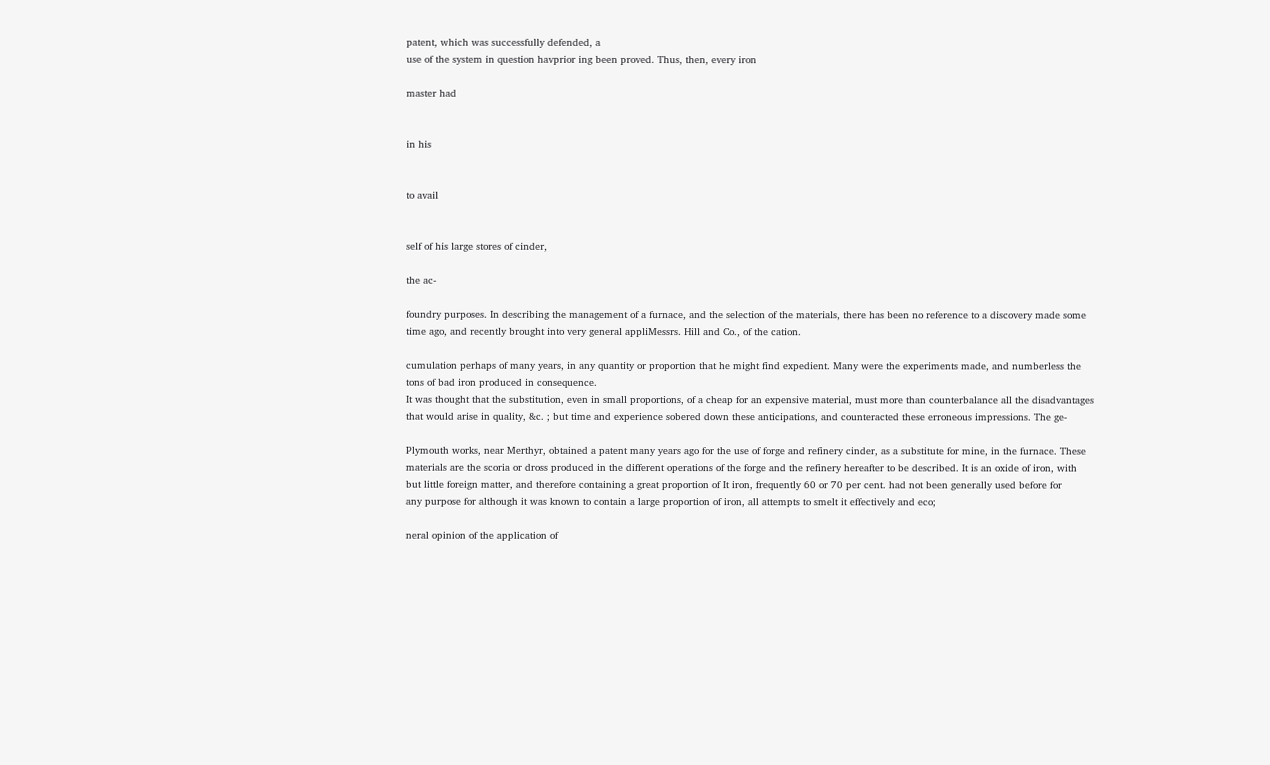patent, which was successfully defended, a
use of the system in question havprior ing been proved. Thus, then, every iron

master had


in his


to avail


self of his large stores of cinder,

the ac-

foundry purposes. In describing the management of a furnace, and the selection of the materials, there has been no reference to a discovery made some time ago, and recently brought into very general appliMessrs. Hill and Co., of the cation.

cumulation perhaps of many years, in any quantity or proportion that he might find expedient. Many were the experiments made, and numberless the tons of bad iron produced in consequence.
It was thought that the substitution, even in small proportions, of a cheap for an expensive material, must more than counterbalance all the disadvantages that would arise in quality, &c. ; but time and experience sobered down these anticipations, and counteracted these erroneous impressions. The ge-

Plymouth works, near Merthyr, obtained a patent many years ago for the use of forge and refinery cinder, as a substitute for mine, in the furnace. These materials are the scoria or dross produced in the different operations of the forge and the refinery hereafter to be described. It is an oxide of iron, with but little foreign matter, and therefore containing a great proportion of It iron, frequently 60 or 70 per cent. had not been generally used before for
any purpose for although it was known to contain a large proportion of iron, all attempts to smelt it effectively and eco;

neral opinion of the application of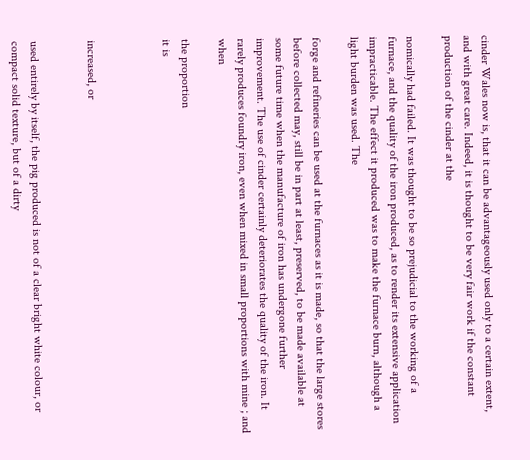cinder Wales now is, that it can be advantageously used only to a certain extent, and with great care. Indeed, it is thought to be very fair work if the constant production of the cinder at the

nomically had failed. It was thought to be so prejudicial to the working of a furnace, and the quality of the iron produced, as to render its extensive application impracticable. The effect it produced was to make the furnace burn, although a light burden was used. The

forge and refineries can be used at the furnaces as it is made, so that the large stores before collected may, still be in part at least, preserved, to be made available at some future time when the manufacture of iron has undergone further improvement. The use of cinder certainly deteriorates the quality of the iron. It rarely produces foundry iron, even when mixed in small proportions with mine ; and when

the proportion
it is



increased, or


used entirely by itself, the pig produced is not of a clear bright white colour, or compact solid texture, but of a dirty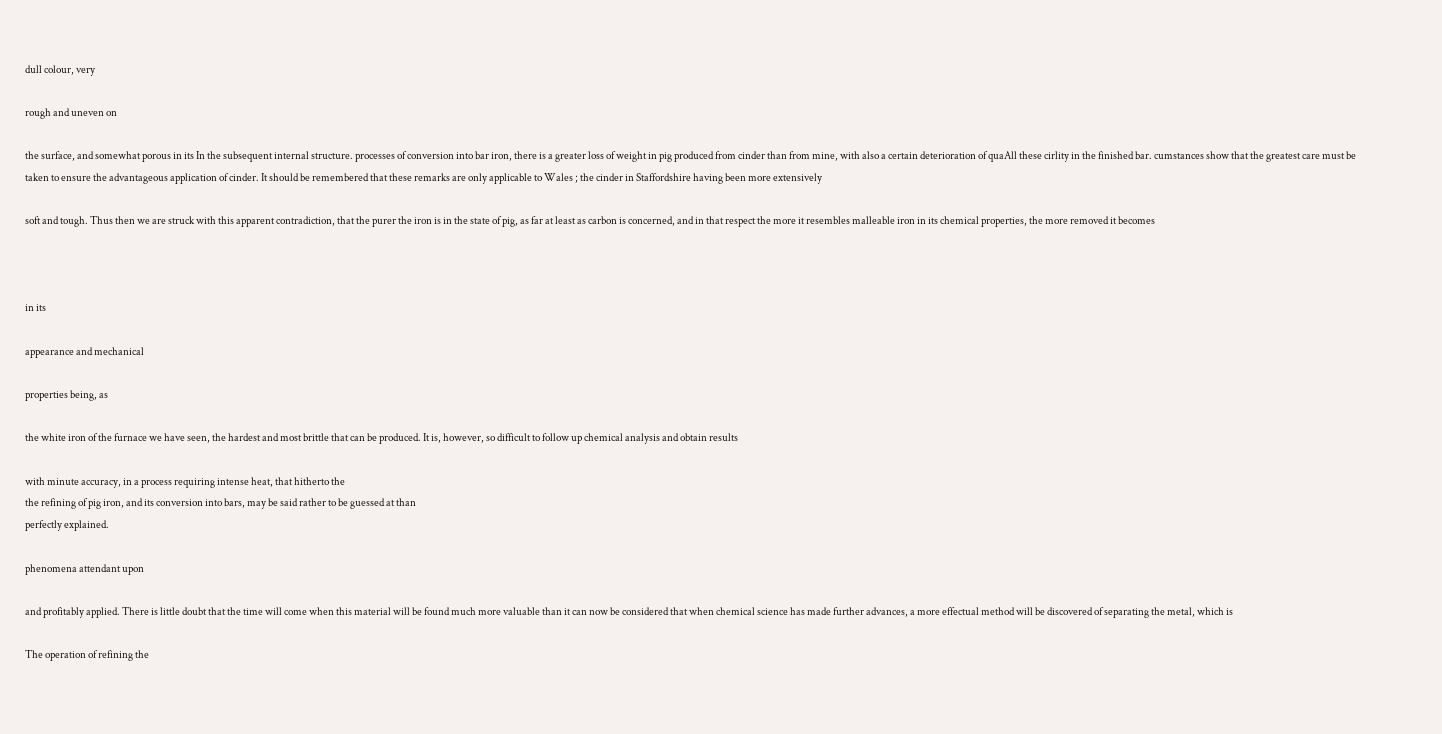dull colour, very

rough and uneven on

the surface, and somewhat porous in its In the subsequent internal structure. processes of conversion into bar iron, there is a greater loss of weight in pig produced from cinder than from mine, with also a certain deterioration of quaAll these cirlity in the finished bar. cumstances show that the greatest care must be taken to ensure the advantageous application of cinder. It should be remembered that these remarks are only applicable to Wales ; the cinder in Staffordshire having been more extensively

soft and tough. Thus then we are struck with this apparent contradiction, that the purer the iron is in the state of pig, as far at least as carbon is concerned, and in that respect the more it resembles malleable iron in its chemical properties, the more removed it becomes



in its

appearance and mechanical

properties being, as

the white iron of the furnace we have seen, the hardest and most brittle that can be produced. It is, however, so difficult to follow up chemical analysis and obtain results

with minute accuracy, in a process requiring intense heat, that hitherto the
the refining of pig iron, and its conversion into bars, may be said rather to be guessed at than
perfectly explained.

phenomena attendant upon

and profitably applied. There is little doubt that the time will come when this material will be found much more valuable than it can now be considered that when chemical science has made further advances, a more effectual method will be discovered of separating the metal, which is

The operation of refining the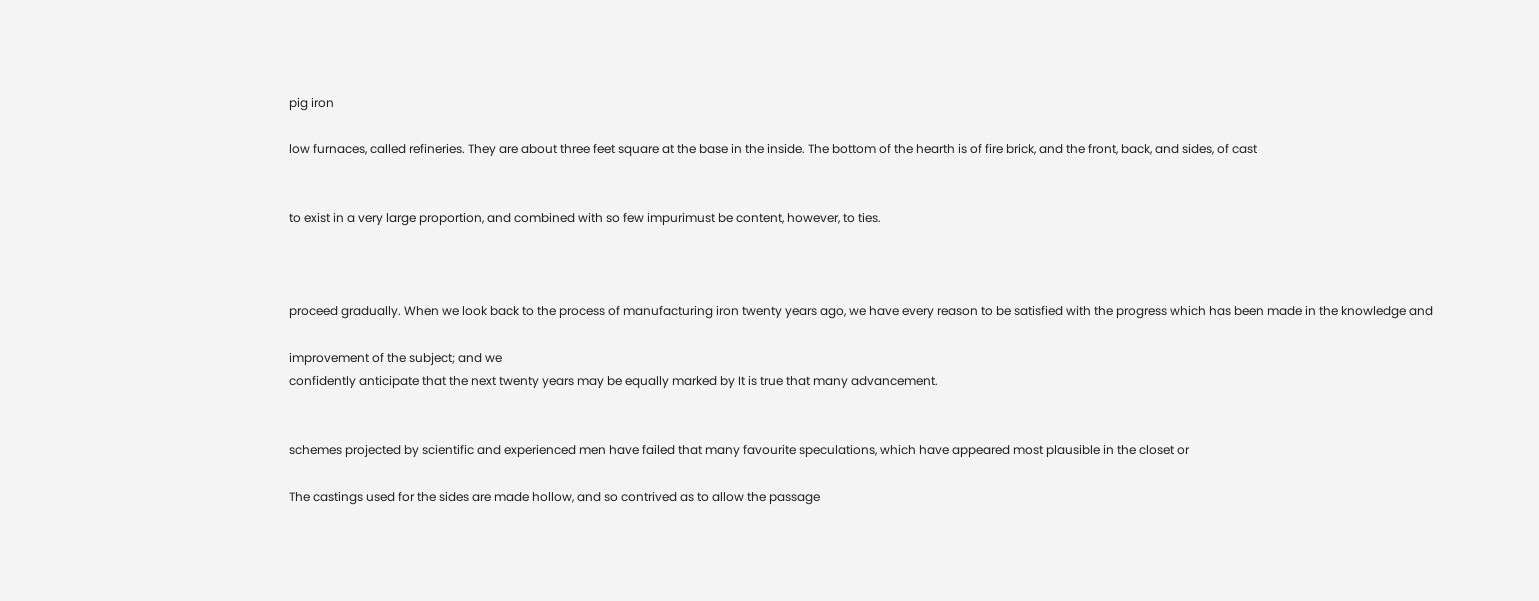pig iron

low furnaces, called refineries. They are about three feet square at the base in the inside. The bottom of the hearth is of fire brick, and the front, back, and sides, of cast


to exist in a very large proportion, and combined with so few impurimust be content, however, to ties.



proceed gradually. When we look back to the process of manufacturing iron twenty years ago, we have every reason to be satisfied with the progress which has been made in the knowledge and

improvement of the subject; and we
confidently anticipate that the next twenty years may be equally marked by It is true that many advancement.


schemes projected by scientific and experienced men have failed that many favourite speculations, which have appeared most plausible in the closet or

The castings used for the sides are made hollow, and so contrived as to allow the passage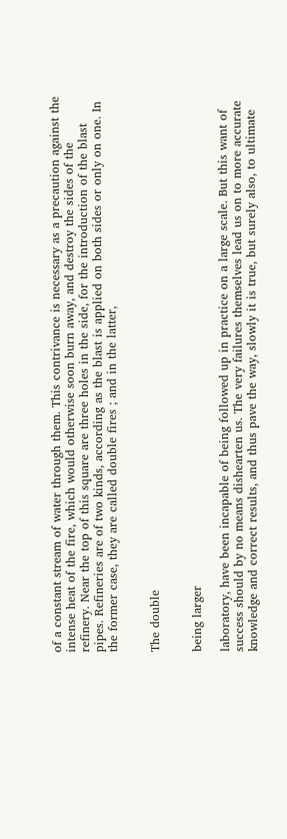of a constant stream of water through them. This contrivance is necessary as a precaution against the intense heat of the fire, which would otherwise soon burn away, and destroy the sides of the refinery. Near the top of this square are three holes in the side, for the introduction of the blast pipes. Refineries are of two kinds, according as the blast is applied on both sides or only on one. In the former case, they are called double fires ; and in the latter,


The double


being larger

laboratory, have been incapable of being followed up in practice on a large scale. But this want of success should by no means dishearten us. The very failures themselves lead us on to more accurate knowledge and correct results, and thus pave the way, slowly it is true, but surely also, to ultimate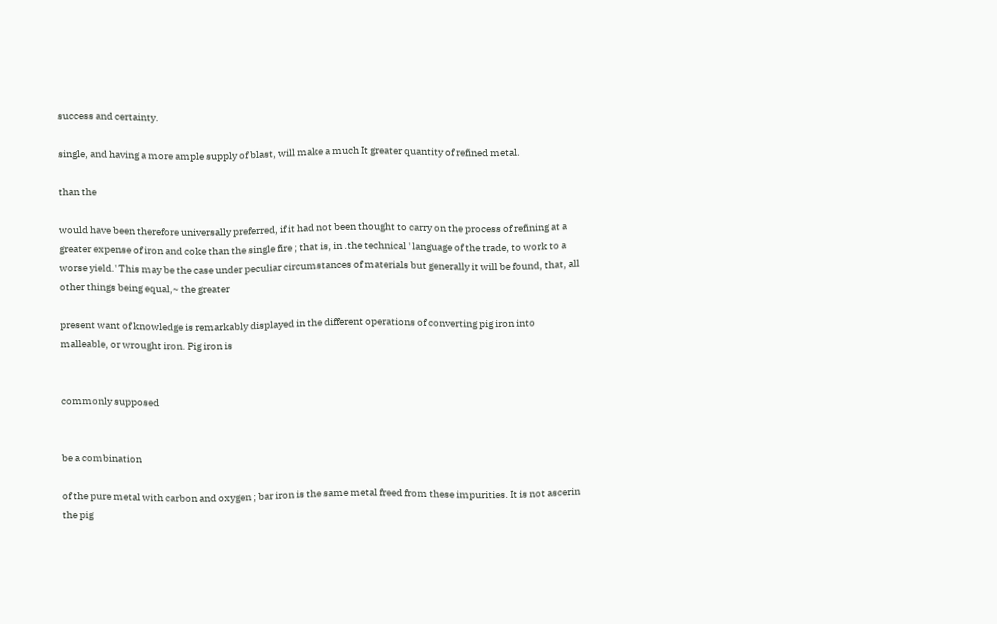success and certainty.

single, and having a more ample supply of blast, will make a much It greater quantity of refined metal.

than the

would have been therefore universally preferred, if it had not been thought to carry on the process of refining at a greater expense of iron and coke than the single fire ; that is, in .the technical ' language of the trade, to work to a
worse yield.' This may be the case under peculiar circumstances of materials but generally it will be found, that, all other things being equal,~ the greater

present want of knowledge is remarkably displayed in the different operations of converting pig iron into malleable, or wrought iron. Pig iron is


commonly supposed


be a combination

of the pure metal with carbon and oxygen ; bar iron is the same metal freed from these impurities. It is not ascerin the pig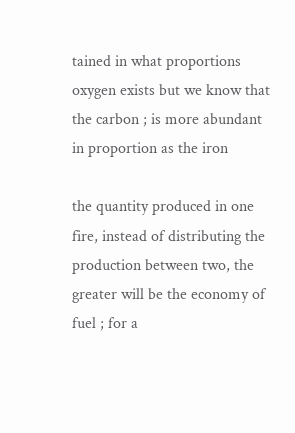tained in what proportions oxygen exists but we know that the carbon ; is more abundant in proportion as the iron

the quantity produced in one fire, instead of distributing the production between two, the greater will be the economy of fuel ; for a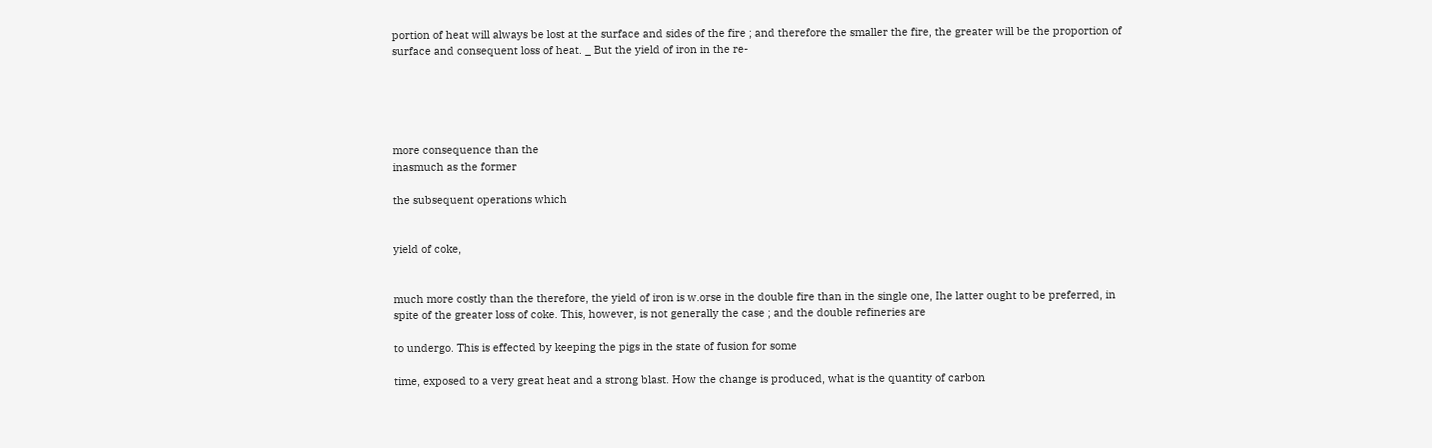portion of heat will always be lost at the surface and sides of the fire ; and therefore the smaller the fire, the greater will be the proportion of surface and consequent loss of heat. _ But the yield of iron in the re-





more consequence than the
inasmuch as the former

the subsequent operations which


yield of coke,


much more costly than the therefore, the yield of iron is w.orse in the double fire than in the single one, Ihe latter ought to be preferred, in spite of the greater loss of coke. This, however, is not generally the case ; and the double refineries are

to undergo. This is effected by keeping the pigs in the state of fusion for some

time, exposed to a very great heat and a strong blast. How the change is produced, what is the quantity of carbon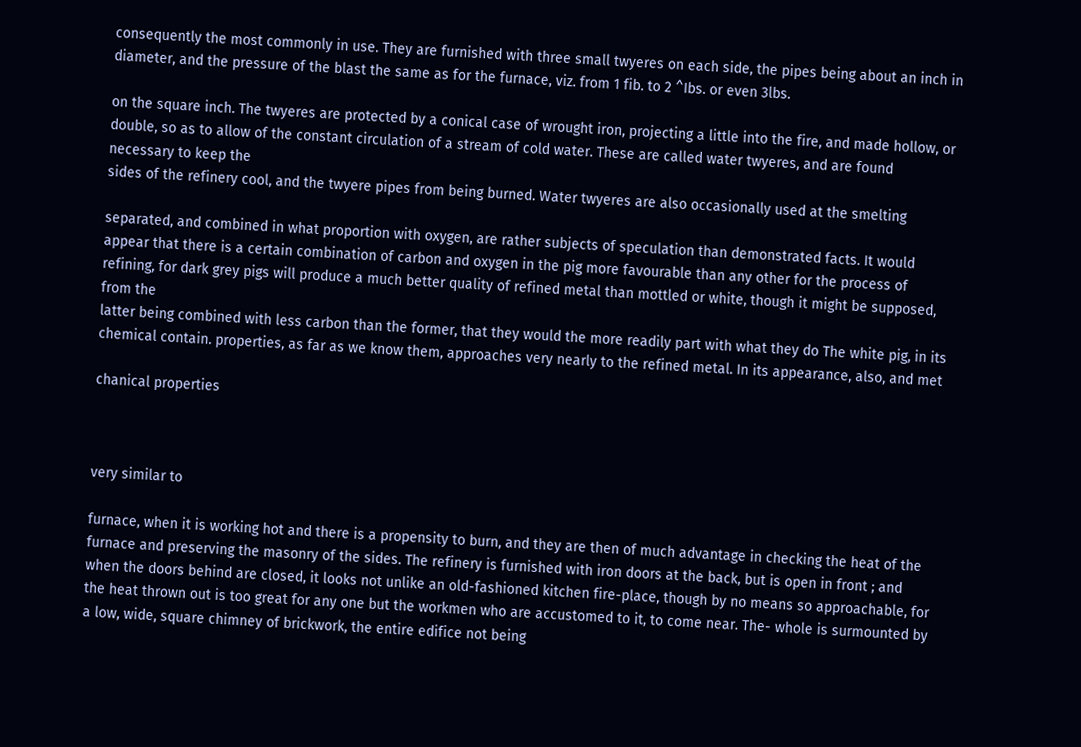consequently the most commonly in use. They are furnished with three small twyeres on each side, the pipes being about an inch in diameter, and the pressure of the blast the same as for the furnace, viz. from 1 fib. to 2 ^Ibs. or even 3lbs.

on the square inch. The twyeres are protected by a conical case of wrought iron, projecting a little into the fire, and made hollow, or double, so as to allow of the constant circulation of a stream of cold water. These are called water twyeres, and are found necessary to keep the
sides of the refinery cool, and the twyere pipes from being burned. Water twyeres are also occasionally used at the smelting

separated, and combined in what proportion with oxygen, are rather subjects of speculation than demonstrated facts. It would appear that there is a certain combination of carbon and oxygen in the pig more favourable than any other for the process of refining, for dark grey pigs will produce a much better quality of refined metal than mottled or white, though it might be supposed, from the
latter being combined with less carbon than the former, that they would the more readily part with what they do The white pig, in its chemical contain. properties, as far as we know them, approaches very nearly to the refined metal. In its appearance, also, and met

chanical properties



very similar to

furnace, when it is working hot and there is a propensity to burn, and they are then of much advantage in checking the heat of the furnace and preserving the masonry of the sides. The refinery is furnished with iron doors at the back, but is open in front ; and when the doors behind are closed, it looks not unlike an old-fashioned kitchen fire-place, though by no means so approachable, for the heat thrown out is too great for any one but the workmen who are accustomed to it, to come near. The- whole is surmounted by a low, wide, square chimney of brickwork, the entire edifice not being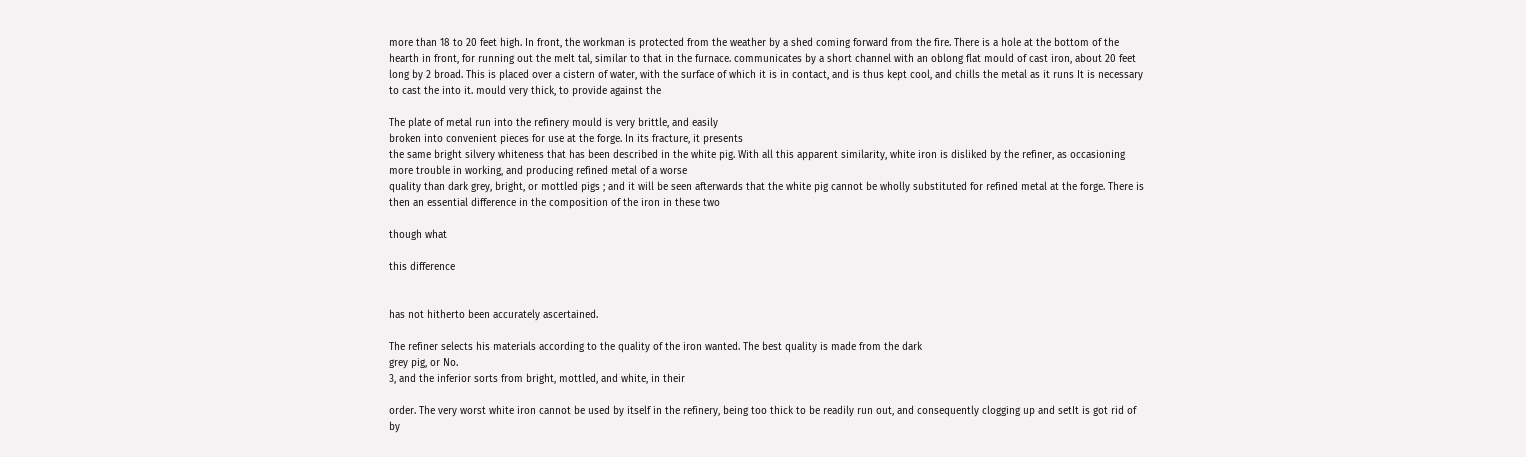more than 18 to 20 feet high. In front, the workman is protected from the weather by a shed coming forward from the fire. There is a hole at the bottom of the hearth in front, for running out the meIt tal, similar to that in the furnace. communicates by a short channel with an oblong flat mould of cast iron, about 20 feet long by 2 broad. This is placed over a cistern of water, with the surface of which it is in contact, and is thus kept cool, and chills the metal as it runs It is necessary to cast the into it. mould very thick, to provide against the

The plate of metal run into the refinery mould is very brittle, and easily
broken into convenient pieces for use at the forge. In its fracture, it presents
the same bright silvery whiteness that has been described in the white pig. With all this apparent similarity, white iron is disliked by the refiner, as occasioning more trouble in working, and producing refined metal of a worse
quality than dark grey, bright, or mottled pigs ; and it will be seen afterwards that the white pig cannot be wholly substituted for refined metal at the forge. There is then an essential difference in the composition of the iron in these two

though what

this difference


has not hitherto been accurately ascertained.

The refiner selects his materials according to the quality of the iron wanted. The best quality is made from the dark
grey pig, or No.
3, and the inferior sorts from bright, mottled, and white, in their

order. The very worst white iron cannot be used by itself in the refinery, being too thick to be readily run out, and consequently clogging up and setIt is got rid of by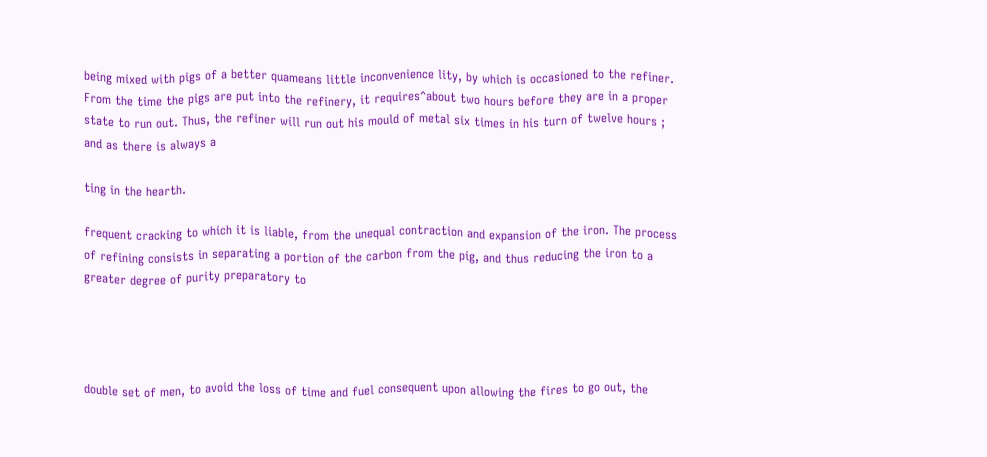being mixed with pigs of a better quameans little inconvenience lity, by which is occasioned to the refiner. From the time the pigs are put into the refinery, it requires^about two hours before they are in a proper state to run out. Thus, the refiner will run out his mould of metal six times in his turn of twelve hours ; and as there is always a

ting in the hearth.

frequent cracking to which it is liable, from the unequal contraction and expansion of the iron. The process of refining consists in separating a portion of the carbon from the pig, and thus reducing the iron to a greater degree of purity preparatory to




double set of men, to avoid the loss of time and fuel consequent upon allowing the fires to go out, the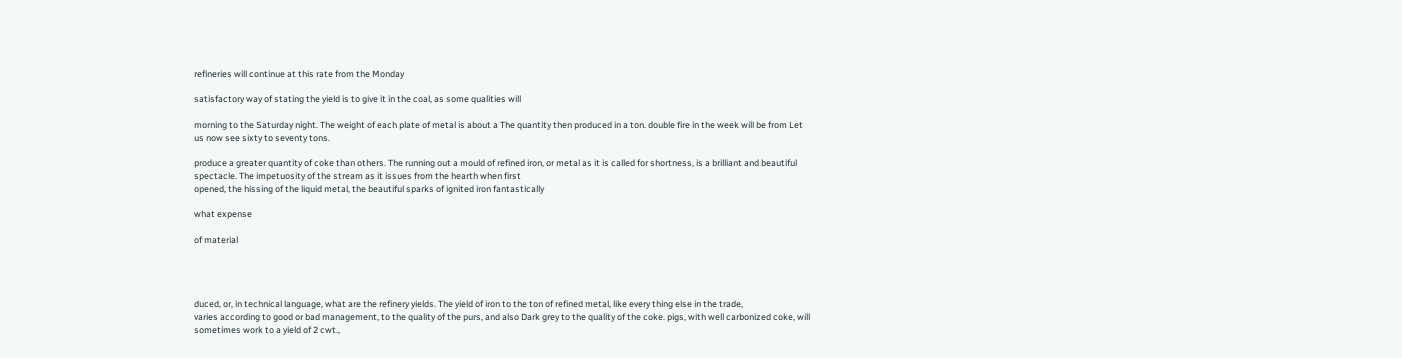refineries will continue at this rate from the Monday

satisfactory way of stating the yield is to give it in the coal, as some qualities will

morning to the Saturday night. The weight of each plate of metal is about a The quantity then produced in a ton. double fire in the week will be from Let us now see sixty to seventy tons.

produce a greater quantity of coke than others. The running out a mould of refined iron, or metal as it is called for shortness, is a brilliant and beautiful spectacle. The impetuosity of the stream as it issues from the hearth when first
opened, the hissing of the liquid metal, the beautiful sparks of ignited iron fantastically

what expense

of material




duced, or, in technical language, what are the refinery yields. The yield of iron to the ton of refined metal, like every thing else in the trade,
varies according to good or bad management, to the quality of the purs, and also Dark grey to the quality of the coke. pigs, with well carbonized coke, will sometimes work to a yield of 2 cwt.,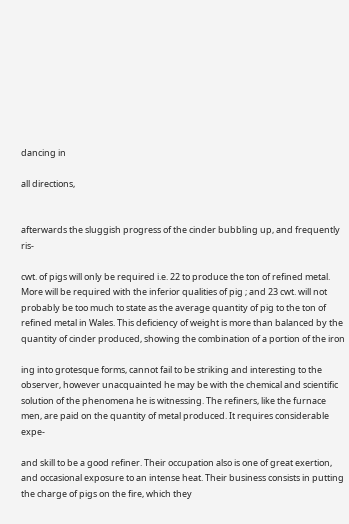dancing in

all directions,


afterwards the sluggish progress of the cinder bubbling up, and frequently ris-

cwt. of pigs will only be required i.e. 22 to produce the ton of refined metal. More will be required with the inferior qualities of pig ; and 23 cwt. will not probably be too much to state as the average quantity of pig to the ton of refined metal in Wales. This deficiency of weight is more than balanced by the quantity of cinder produced, showing the combination of a portion of the iron

ing into grotesque forms, cannot fail to be striking and interesting to the observer, however unacquainted he may be with the chemical and scientific solution of the phenomena he is witnessing. The refiners, like the furnace men, are paid on the quantity of metal produced. It requires considerable expe-

and skill to be a good refiner. Their occupation also is one of great exertion, and occasional exposure to an intense heat. Their business consists in putting the charge of pigs on the fire, which they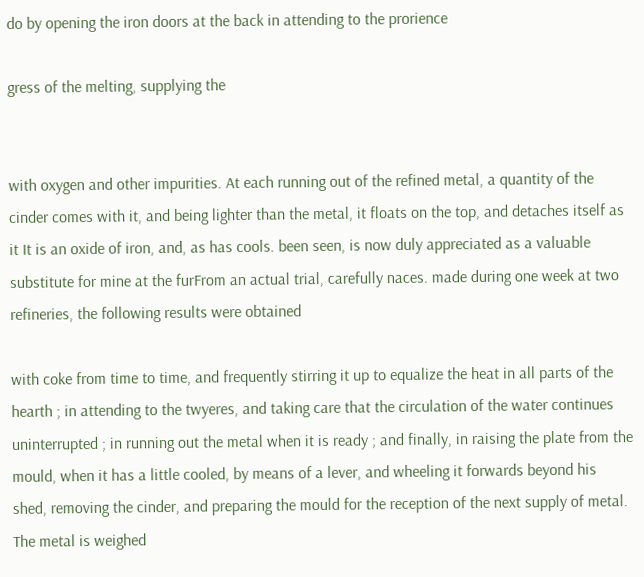do by opening the iron doors at the back in attending to the prorience

gress of the melting, supplying the


with oxygen and other impurities. At each running out of the refined metal, a quantity of the cinder comes with it, and being lighter than the metal, it floats on the top, and detaches itself as it It is an oxide of iron, and, as has cools. been seen, is now duly appreciated as a valuable substitute for mine at the furFrom an actual trial, carefully naces. made during one week at two refineries, the following results were obtained

with coke from time to time, and frequently stirring it up to equalize the heat in all parts of the hearth ; in attending to the twyeres, and taking care that the circulation of the water continues uninterrupted ; in running out the metal when it is ready ; and finally, in raising the plate from the mould, when it has a little cooled, by means of a lever, and wheeling it forwards beyond his
shed, removing the cinder, and preparing the mould for the reception of the next supply of metal. The metal is weighed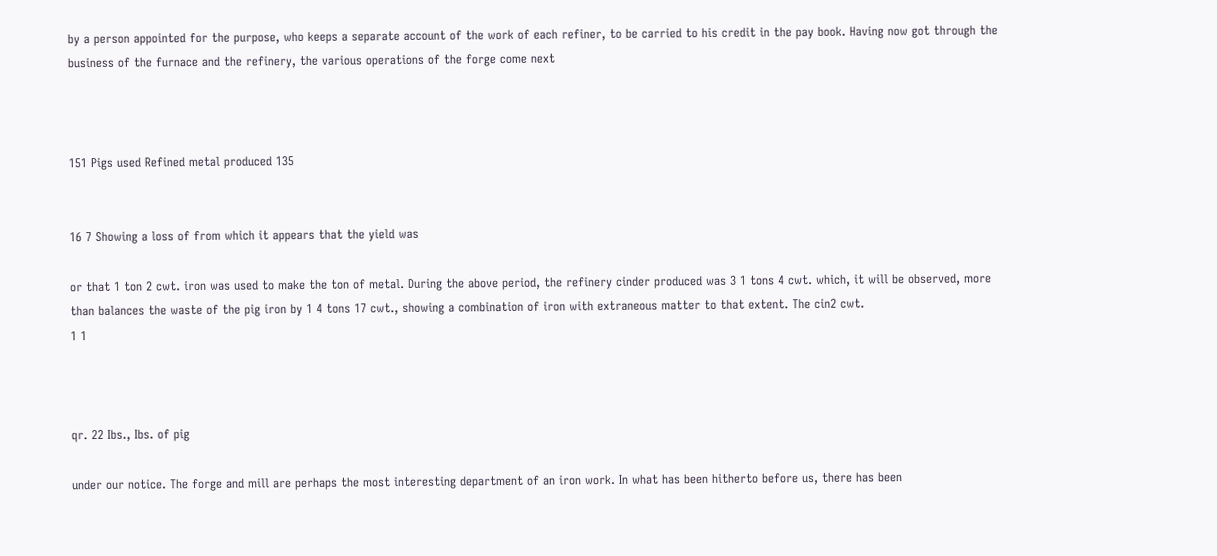by a person appointed for the purpose, who keeps a separate account of the work of each refiner, to be carried to his credit in the pay book. Having now got through the business of the furnace and the refinery, the various operations of the forge come next



151 Pigs used Refined metal produced 135


16 7 Showing a loss of from which it appears that the yield was

or that 1 ton 2 cwt. iron was used to make the ton of metal. During the above period, the refinery cinder produced was 3 1 tons 4 cwt. which, it will be observed, more than balances the waste of the pig iron by 1 4 tons 17 cwt., showing a combination of iron with extraneous matter to that extent. The cin2 cwt.
1 1



qr. 22 Ibs., Ibs. of pig

under our notice. The forge and mill are perhaps the most interesting department of an iron work. In what has been hitherto before us, there has been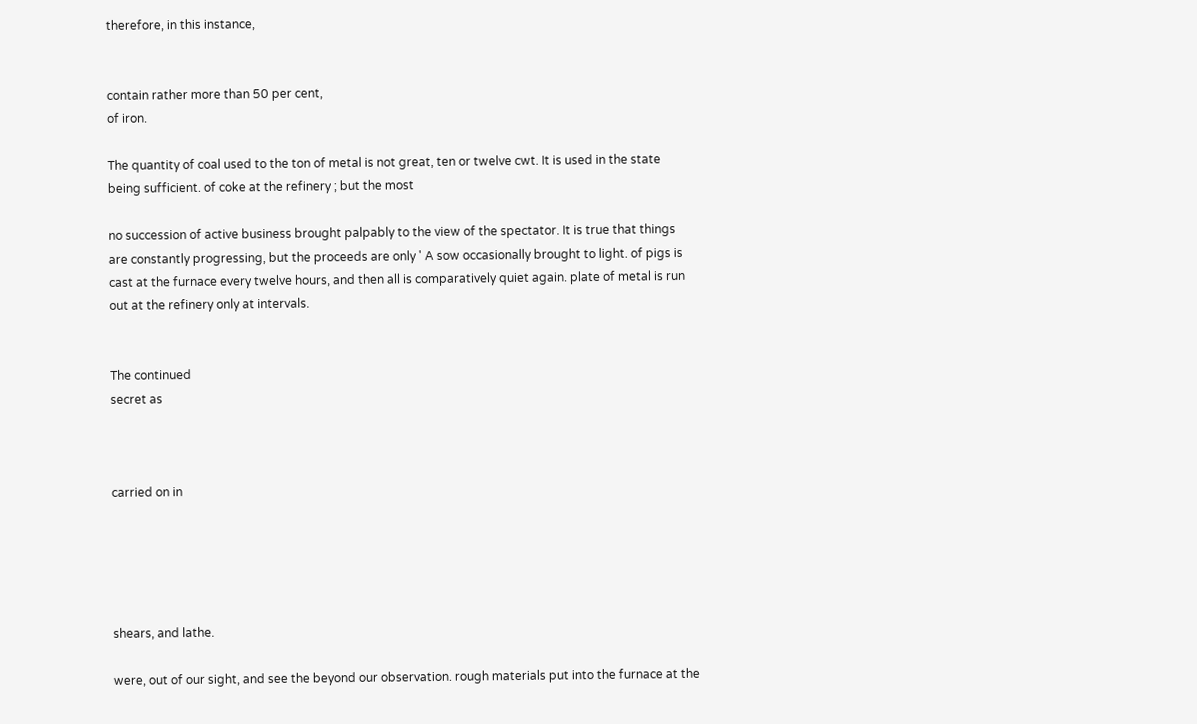therefore, in this instance,


contain rather more than 50 per cent,
of iron.

The quantity of coal used to the ton of metal is not great, ten or twelve cwt. It is used in the state being sufficient. of coke at the refinery ; but the most

no succession of active business brought palpably to the view of the spectator. It is true that things are constantly progressing, but the proceeds are only ' A sow occasionally brought to light. of pigs is cast at the furnace every twelve hours, and then all is comparatively quiet again. plate of metal is run out at the refinery only at intervals.


The continued
secret as



carried on in





shears, and lathe.

were, out of our sight, and see the beyond our observation. rough materials put into the furnace at the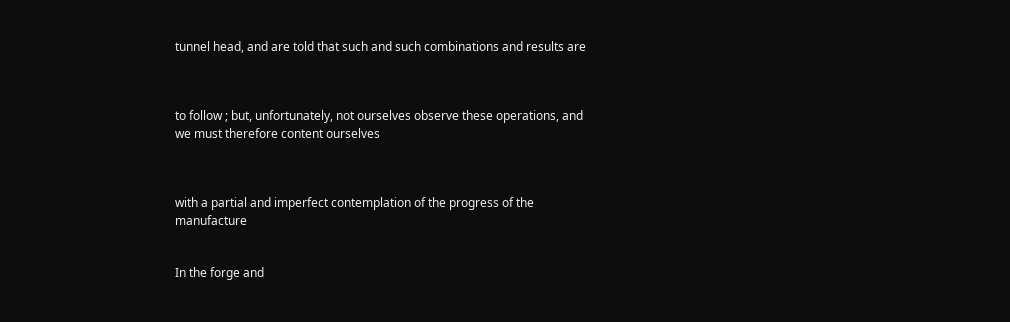tunnel head, and are told that such and such combinations and results are



to follow ; but, unfortunately, not ourselves observe these operations, and we must therefore content ourselves



with a partial and imperfect contemplation of the progress of the manufacture


In the forge and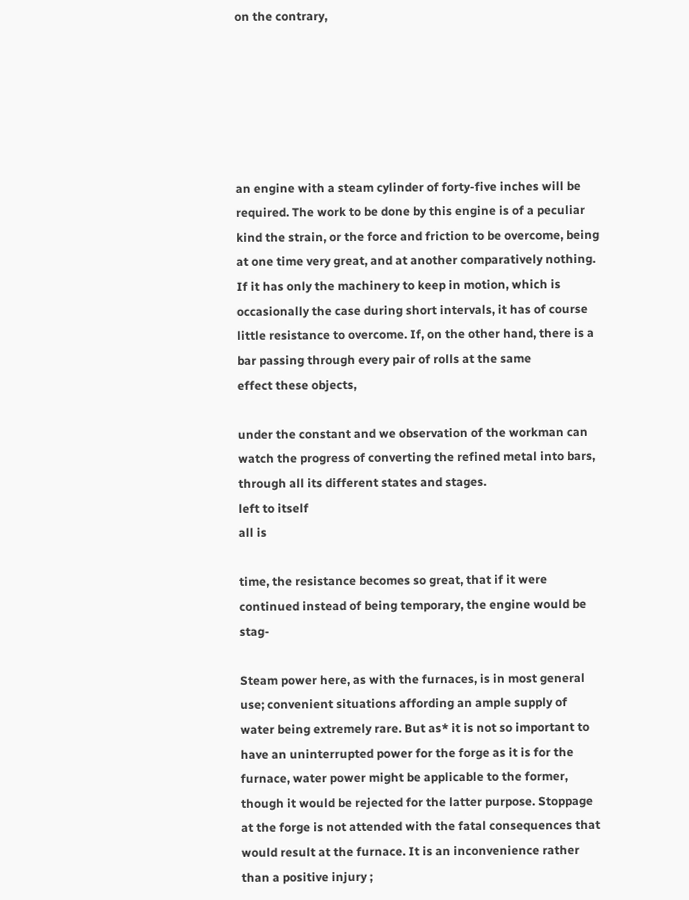on the contrary,






an engine with a steam cylinder of forty-five inches will be required. The work to be done by this engine is of a peculiar kind the strain, or the force and friction to be overcome, being at one time very great, and at another comparatively nothing. If it has only the machinery to keep in motion, which is occasionally the case during short intervals, it has of course little resistance to overcome. If, on the other hand, there is a bar passing through every pair of rolls at the same
effect these objects,

under the constant and we observation of the workman can watch the progress of converting the refined metal into bars, through all its different states and stages.
left to itself
all is

time, the resistance becomes so great, that if it were continued instead of being temporary, the engine would be stag-

Steam power here, as with the furnaces, is in most general use; convenient situations affording an ample supply of water being extremely rare. But as* it is not so important to have an uninterrupted power for the forge as it is for the furnace, water power might be applicable to the former, though it would be rejected for the latter purpose. Stoppage at the forge is not attended with the fatal consequences that would result at the furnace. It is an inconvenience rather than a positive injury ;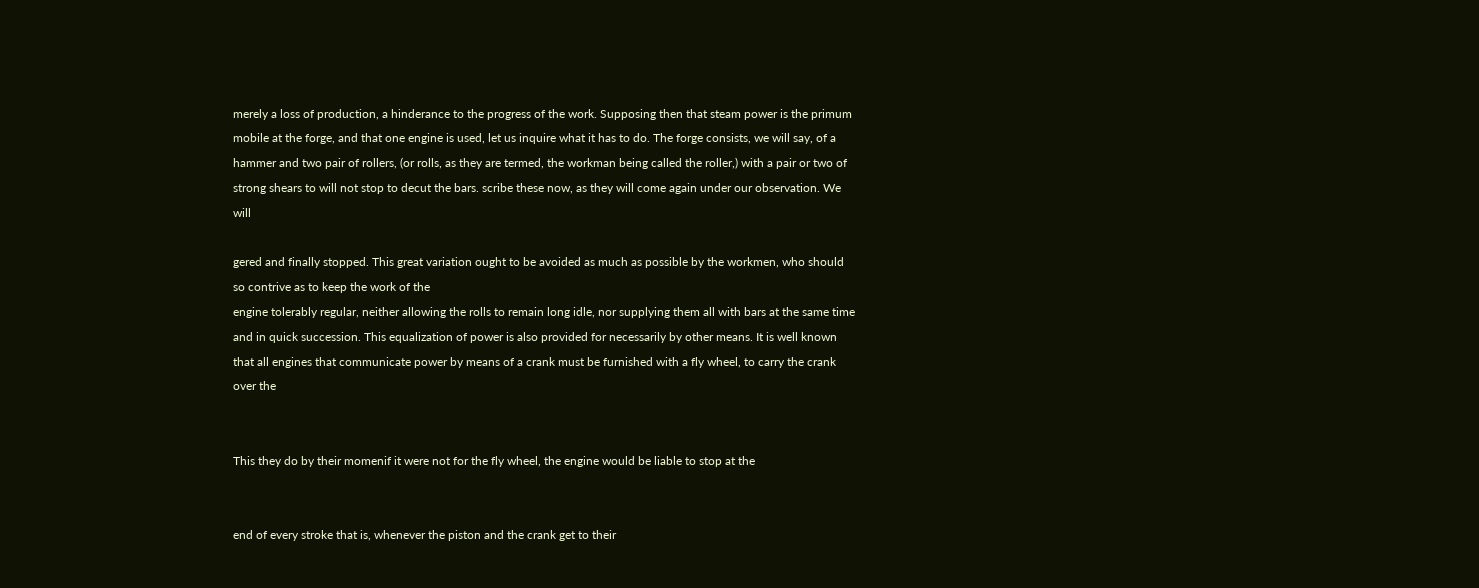merely a loss of production, a hinderance to the progress of the work. Supposing then that steam power is the primum mobile at the forge, and that one engine is used, let us inquire what it has to do. The forge consists, we will say, of a hammer and two pair of rollers, (or rolls, as they are termed, the workman being called the roller,) with a pair or two of strong shears to will not stop to decut the bars. scribe these now, as they will come again under our observation. We will

gered and finally stopped. This great variation ought to be avoided as much as possible by the workmen, who should so contrive as to keep the work of the
engine tolerably regular, neither allowing the rolls to remain long idle, nor supplying them all with bars at the same time and in quick succession. This equalization of power is also provided for necessarily by other means. It is well known that all engines that communicate power by means of a crank must be furnished with a fly wheel, to carry the crank over the


This they do by their momenif it were not for the fly wheel, the engine would be liable to stop at the


end of every stroke that is, whenever the piston and the crank get to their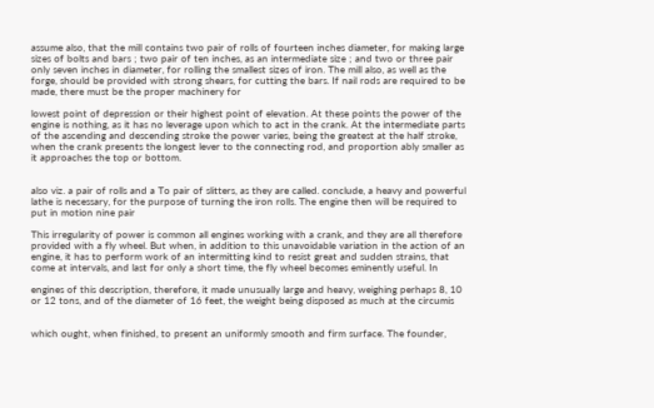assume also, that the mill contains two pair of rolls of fourteen inches diameter, for making large sizes of bolts and bars ; two pair of ten inches, as an intermediate size ; and two or three pair only seven inches in diameter, for rolling the smallest sizes of iron. The mill also, as well as the forge, should be provided with strong shears, for cutting the bars. If nail rods are required to be made, there must be the proper machinery for

lowest point of depression or their highest point of elevation. At these points the power of the engine is nothing, as it has no leverage upon which to act in the crank. At the intermediate parts of the ascending and descending stroke the power varies, being the greatest at the half stroke, when the crank presents the longest lever to the connecting rod, and proportion ably smaller as it approaches the top or bottom.


also viz. a pair of rolls and a To pair of slitters, as they are called. conclude, a heavy and powerful lathe is necessary, for the purpose of turning the iron rolls. The engine then will be required to put in motion nine pair

This irregularity of power is common all engines working with a crank, and they are all therefore provided with a fly wheel. But when, in addition to this unavoidable variation in the action of an engine, it has to perform work of an intermitting kind to resist great and sudden strains, that come at intervals, and last for only a short time, the fly wheel becomes eminently useful. In

engines of this description, therefore, it made unusually large and heavy, weighing perhaps 8, 10 or 12 tons, and of the diameter of 16 feet, the weight being disposed as much at the circumis


which ought, when finished, to present an uniformly smooth and firm surface. The founder,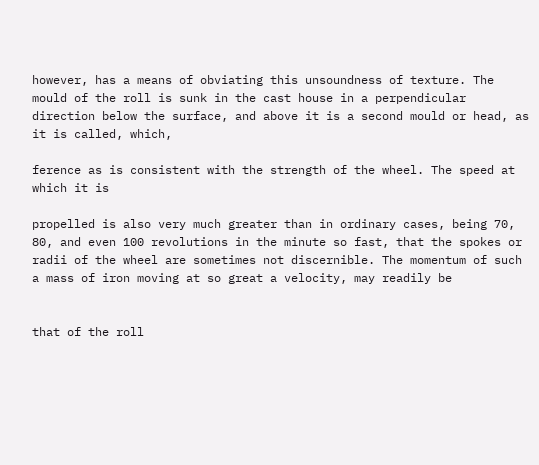however, has a means of obviating this unsoundness of texture. The mould of the roll is sunk in the cast house in a perpendicular direction below the surface, and above it is a second mould or head, as it is called, which,

ference as is consistent with the strength of the wheel. The speed at which it is

propelled is also very much greater than in ordinary cases, being 70, 80, and even 100 revolutions in the minute so fast, that the spokes or radii of the wheel are sometimes not discernible. The momentum of such a mass of iron moving at so great a velocity, may readily be


that of the roll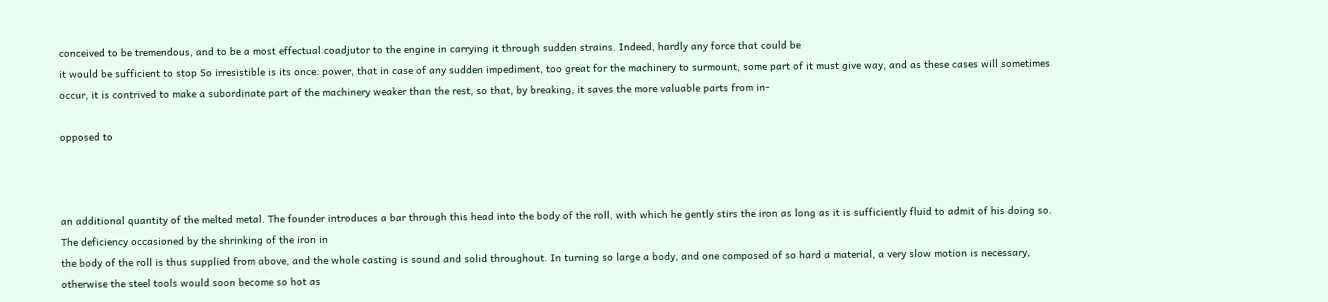conceived to be tremendous, and to be a most effectual coadjutor to the engine in carrying it through sudden strains. Indeed, hardly any force that could be
it would be sufficient to stop So irresistible is its once. power, that in case of any sudden impediment, too great for the machinery to surmount, some part of it must give way, and as these cases will sometimes occur, it is contrived to make a subordinate part of the machinery weaker than the rest, so that, by breaking, it saves the more valuable parts from in-

opposed to



an additional quantity of the melted metal. The founder introduces a bar through this head into the body of the roll, with which he gently stirs the iron as long as it is sufficiently fluid to admit of his doing so. The deficiency occasioned by the shrinking of the iron in
the body of the roll is thus supplied from above, and the whole casting is sound and solid throughout. In turning so large a body, and one composed of so hard a material, a very slow motion is necessary, otherwise the steel tools would soon become so hot as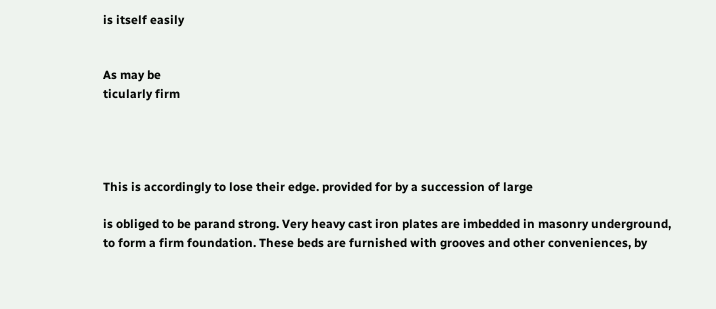is itself easily


As may be
ticularly firm




This is accordingly to lose their edge. provided for by a succession of large

is obliged to be parand strong. Very heavy cast iron plates are imbedded in masonry underground, to form a firm foundation. These beds are furnished with grooves and other conveniences, by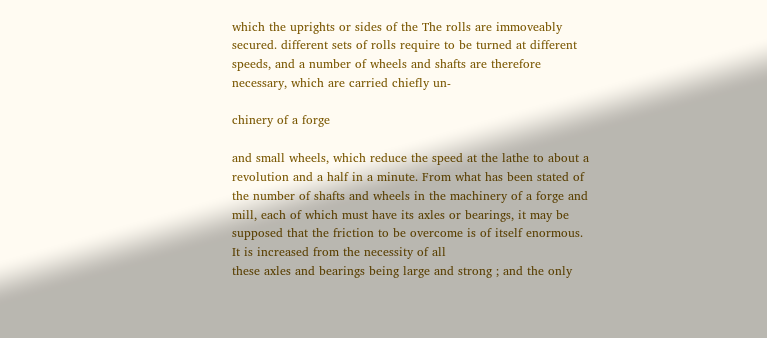which the uprights or sides of the The rolls are immoveably secured. different sets of rolls require to be turned at different speeds, and a number of wheels and shafts are therefore necessary, which are carried chiefly un-

chinery of a forge

and small wheels, which reduce the speed at the lathe to about a revolution and a half in a minute. From what has been stated of the number of shafts and wheels in the machinery of a forge and mill, each of which must have its axles or bearings, it may be supposed that the friction to be overcome is of itself enormous. It is increased from the necessity of all
these axles and bearings being large and strong ; and the only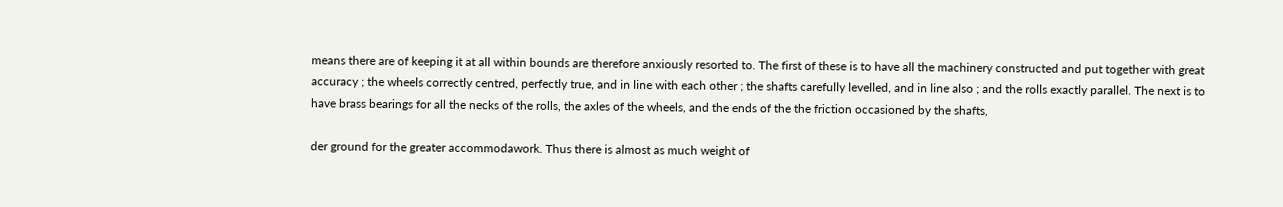means there are of keeping it at all within bounds are therefore anxiously resorted to. The first of these is to have all the machinery constructed and put together with great accuracy ; the wheels correctly centred, perfectly true, and in line with each other ; the shafts carefully levelled, and in line also ; and the rolls exactly parallel. The next is to have brass bearings for all the necks of the rolls, the axles of the wheels, and the ends of the the friction occasioned by the shafts,

der ground for the greater accommodawork. Thus there is almost as much weight of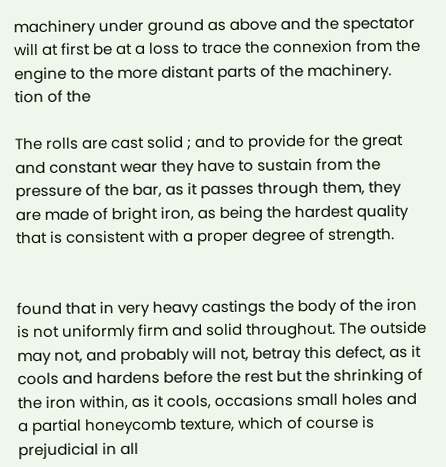machinery under ground as above and the spectator will at first be at a loss to trace the connexion from the engine to the more distant parts of the machinery.
tion of the

The rolls are cast solid ; and to provide for the great and constant wear they have to sustain from the pressure of the bar, as it passes through them, they are made of bright iron, as being the hardest quality that is consistent with a proper degree of strength.


found that in very heavy castings the body of the iron is not uniformly firm and solid throughout. The outside may not, and probably will not, betray this defect, as it cools and hardens before the rest but the shrinking of the iron within, as it cools, occasions small holes and a partial honeycomb texture, which of course is prejudicial in all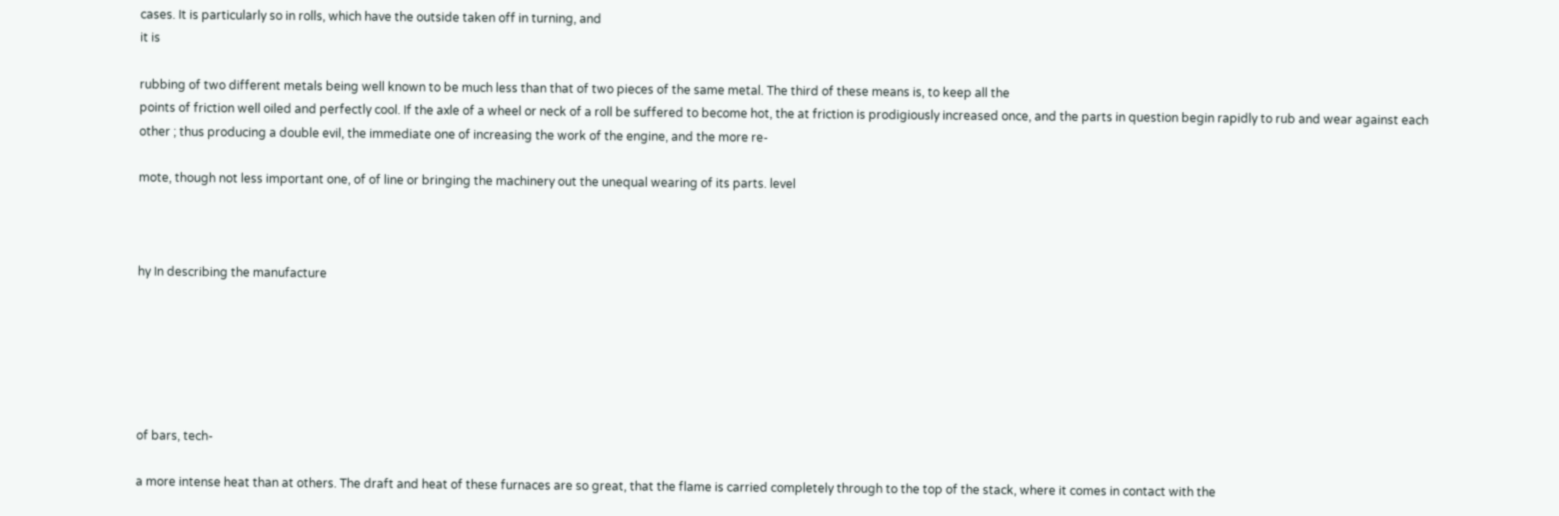cases. It is particularly so in rolls, which have the outside taken off in turning, and
it is

rubbing of two different metals being well known to be much less than that of two pieces of the same metal. The third of these means is, to keep all the
points of friction well oiled and perfectly cool. If the axle of a wheel or neck of a roll be suffered to become hot, the at friction is prodigiously increased once, and the parts in question begin rapidly to rub and wear against each other ; thus producing a double evil, the immediate one of increasing the work of the engine, and the more re-

mote, though not less important one, of of line or bringing the machinery out the unequal wearing of its parts. level



hy In describing the manufacture






of bars, tech-

a more intense heat than at others. The draft and heat of these furnaces are so great, that the flame is carried completely through to the top of the stack, where it comes in contact with the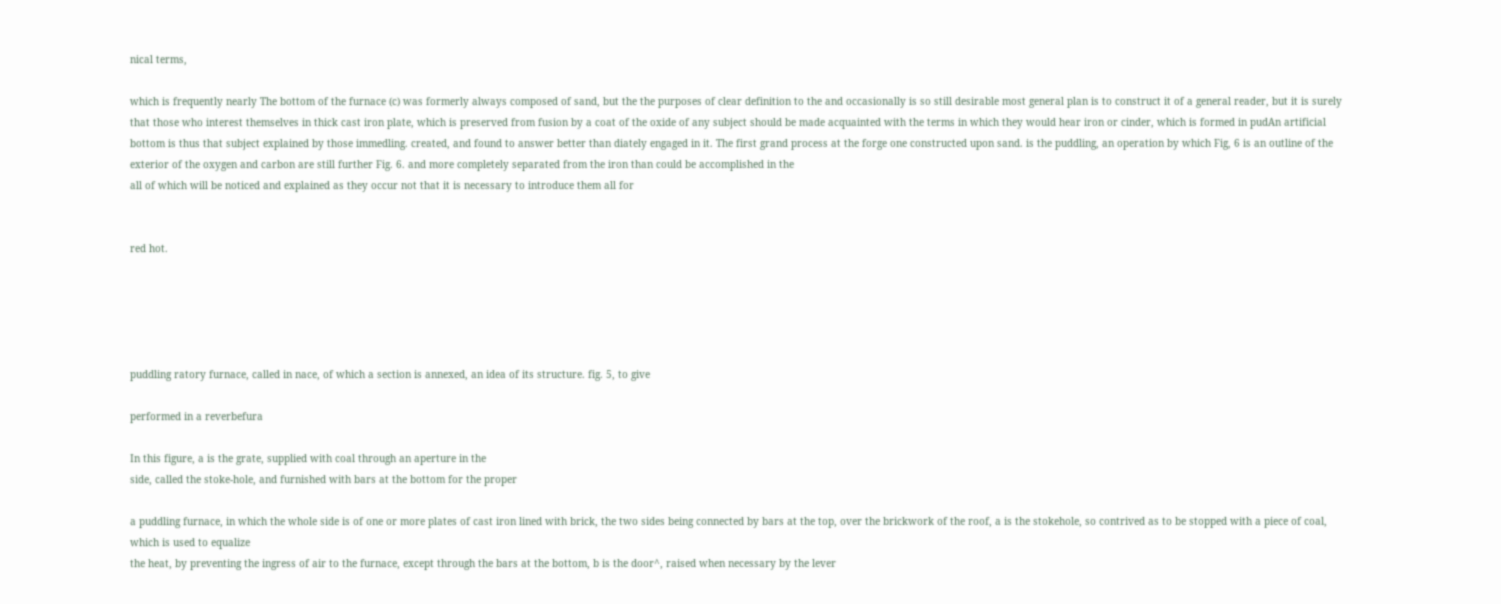nical terms,

which is frequently nearly The bottom of the furnace (c) was formerly always composed of sand, but the the purposes of clear definition to the and occasionally is so still desirable most general plan is to construct it of a general reader, but it is surely that those who interest themselves in thick cast iron plate, which is preserved from fusion by a coat of the oxide of any subject should be made acquainted with the terms in which they would hear iron or cinder, which is formed in pudAn artificial bottom is thus that subject explained by those immedling. created, and found to answer better than diately engaged in it. The first grand process at the forge one constructed upon sand. is the puddling, an operation by which Fig, 6 is an outline of the exterior of the oxygen and carbon are still further Fig. 6. and more completely separated from the iron than could be accomplished in the
all of which will be noticed and explained as they occur not that it is necessary to introduce them all for


red hot.





puddling ratory furnace, called in nace, of which a section is annexed, an idea of its structure. fig. 5, to give

performed in a reverbefura

In this figure, a is the grate, supplied with coal through an aperture in the
side, called the stoke-hole, and furnished with bars at the bottom for the proper

a puddling furnace, in which the whole side is of one or more plates of cast iron lined with brick, the two sides being connected by bars at the top, over the brickwork of the roof, a is the stokehole, so contrived as to be stopped with a piece of coal, which is used to equalize
the heat, by preventing the ingress of air to the furnace, except through the bars at the bottom, b is the door^, raised when necessary by the lever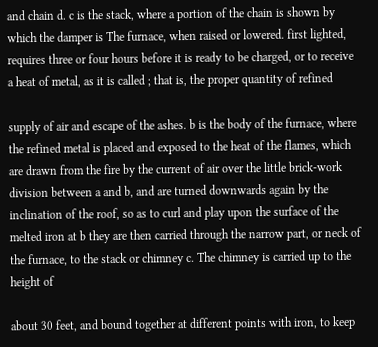and chain d. c is the stack, where a portion of the chain is shown by which the damper is The furnace, when raised or lowered. first lighted, requires three or four hours before it is ready to be charged, or to receive a heat of metal, as it is called ; that is, the proper quantity of refined

supply of air and escape of the ashes. b is the body of the furnace, where the refined metal is placed and exposed to the heat of the flames, which are drawn from the fire by the current of air over the little brick-work division between a and b, and are turned downwards again by the inclination of the roof, so as to curl and play upon the surface of the melted iron at b they are then carried through the narrow part, or neck of the furnace, to the stack or chimney c. The chimney is carried up to the height of

about 30 feet, and bound together at different points with iron, to keep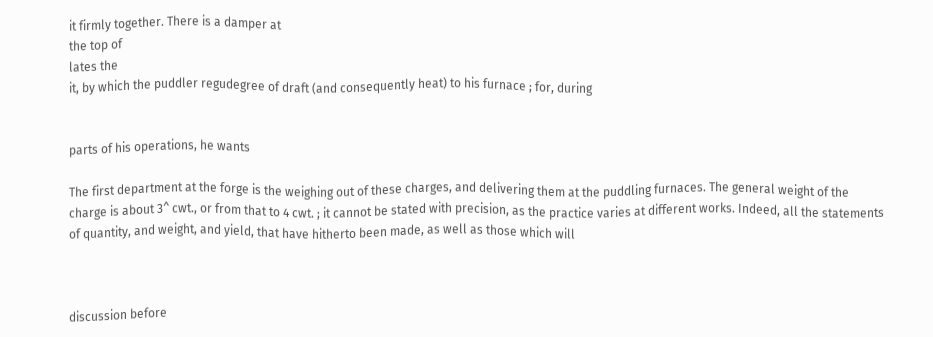it firmly together. There is a damper at
the top of
lates the
it, by which the puddler regudegree of draft (and consequently heat) to his furnace ; for, during


parts of his operations, he wants

The first department at the forge is the weighing out of these charges, and delivering them at the puddling furnaces. The general weight of the charge is about 3^ cwt., or from that to 4 cwt. ; it cannot be stated with precision, as the practice varies at different works. Indeed, all the statements of quantity, and weight, and yield, that have hitherto been made, as well as those which will



discussion before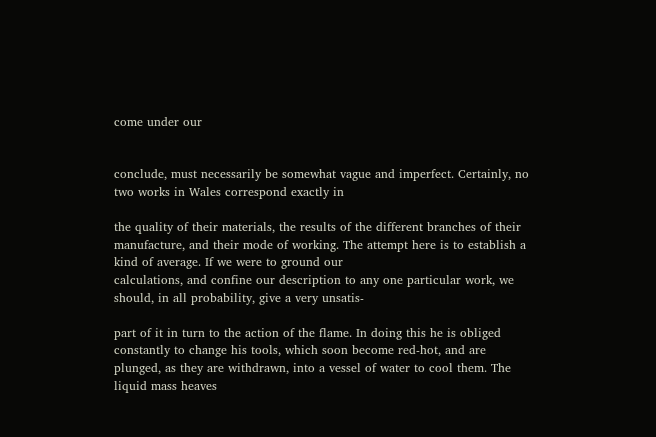come under our


conclude, must necessarily be somewhat vague and imperfect. Certainly, no two works in Wales correspond exactly in

the quality of their materials, the results of the different branches of their manufacture, and their mode of working. The attempt here is to establish a kind of average. If we were to ground our
calculations, and confine our description to any one particular work, we should, in all probability, give a very unsatis-

part of it in turn to the action of the flame. In doing this he is obliged constantly to change his tools, which soon become red-hot, and are plunged, as they are withdrawn, into a vessel of water to cool them. The liquid mass heaves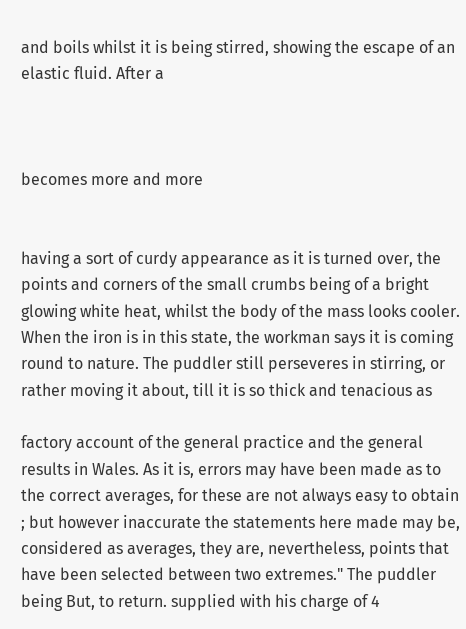and boils whilst it is being stirred, showing the escape of an elastic fluid. After a



becomes more and more


having a sort of curdy appearance as it is turned over, the points and corners of the small crumbs being of a bright glowing white heat, whilst the body of the mass looks cooler. When the iron is in this state, the workman says it is coming round to nature. The puddler still perseveres in stirring, or rather moving it about, till it is so thick and tenacious as

factory account of the general practice and the general results in Wales. As it is, errors may have been made as to the correct averages, for these are not always easy to obtain ; but however inaccurate the statements here made may be, considered as averages, they are, nevertheless, points that have been selected between two extremes." The puddler being But, to return. supplied with his charge of 4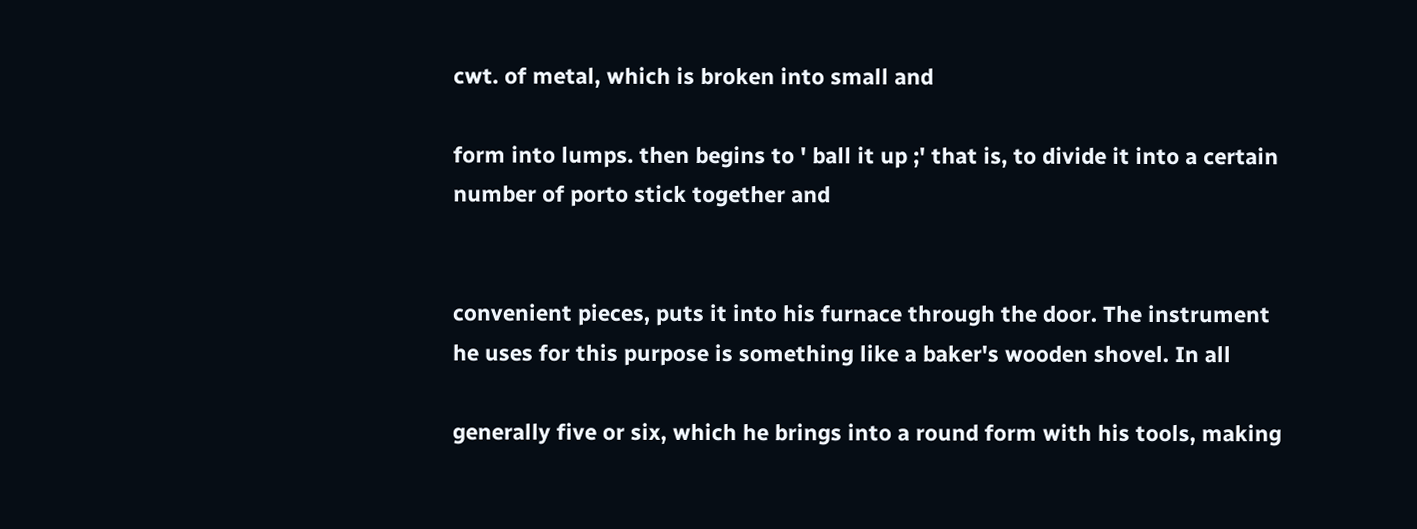cwt. of metal, which is broken into small and

form into lumps. then begins to ' ball it up ;' that is, to divide it into a certain number of porto stick together and


convenient pieces, puts it into his furnace through the door. The instrument he uses for this purpose is something like a baker's wooden shovel. In all

generally five or six, which he brings into a round form with his tools, making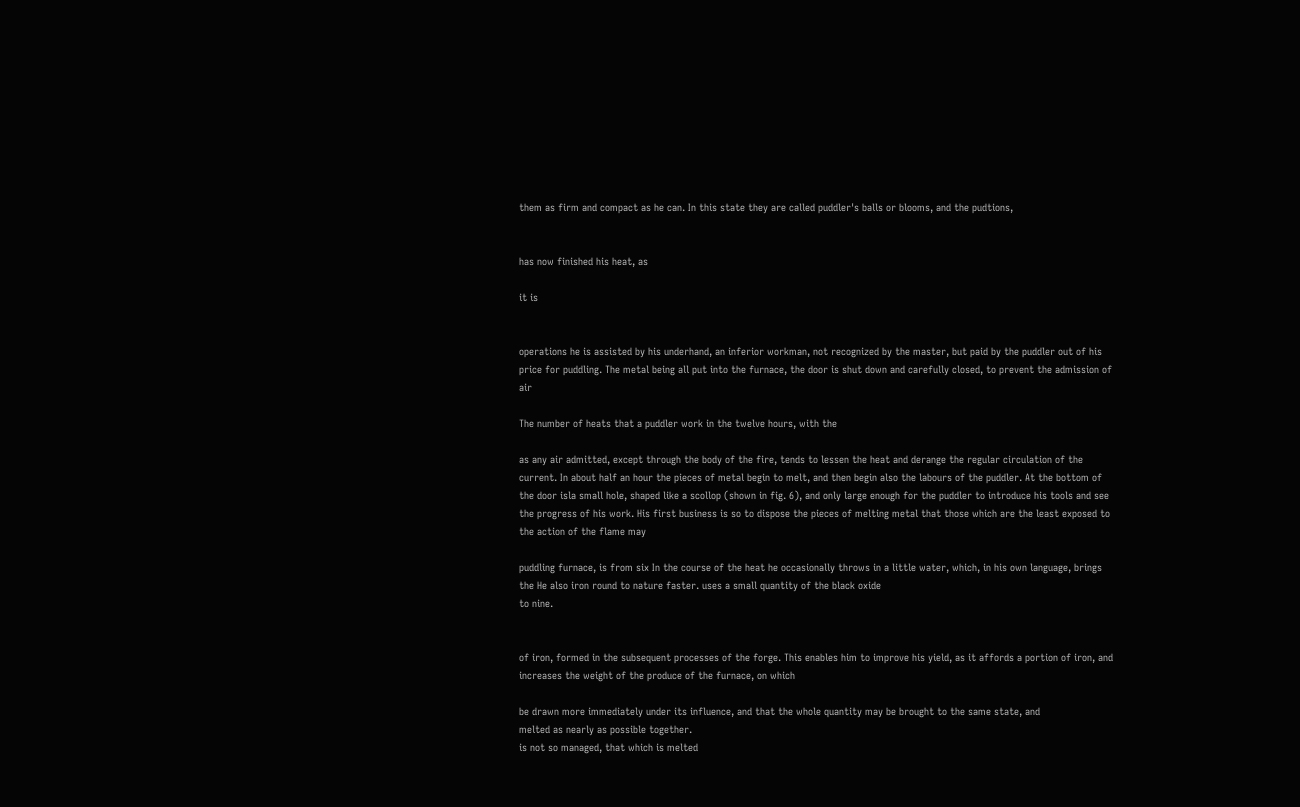them as firm and compact as he can. In this state they are called puddler's balls or blooms, and the pudtions,


has now finished his heat, as

it is


operations he is assisted by his underhand, an inferior workman, not recognized by the master, but paid by the puddler out of his price for puddling. The metal being all put into the furnace, the door is shut down and carefully closed, to prevent the admission of air

The number of heats that a puddler work in the twelve hours, with the

as any air admitted, except through the body of the fire, tends to lessen the heat and derange the regular circulation of the current. In about half an hour the pieces of metal begin to melt, and then begin also the labours of the puddler. At the bottom of the door isla small hole, shaped like a scollop (shown in fig. 6), and only large enough for the puddler to introduce his tools and see the progress of his work. His first business is so to dispose the pieces of melting metal that those which are the least exposed to the action of the flame may

puddling furnace, is from six In the course of the heat he occasionally throws in a little water, which, in his own language, brings the He also iron round to nature faster. uses a small quantity of the black oxide
to nine.


of iron, formed in the subsequent processes of the forge. This enables him to improve his yield, as it affords a portion of iron, and increases the weight of the produce of the furnace, on which

be drawn more immediately under its influence, and that the whole quantity may be brought to the same state, and
melted as nearly as possible together.
is not so managed, that which is melted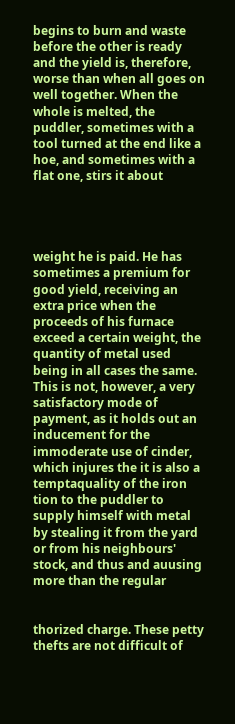begins to burn and waste before the other is ready and the yield is, therefore, worse than when all goes on well together. When the whole is melted, the puddler, sometimes with a tool turned at the end like a hoe, and sometimes with a flat one, stirs it about




weight he is paid. He has sometimes a premium for good yield, receiving an extra price when the proceeds of his furnace exceed a certain weight, the quantity of metal used being in all cases the same. This is not, however, a very satisfactory mode of payment, as it holds out an inducement for the immoderate use of cinder, which injures the it is also a temptaquality of the iron tion to the puddler to supply himself with metal by stealing it from the yard or from his neighbours' stock, and thus and auusing more than the regular


thorized charge. These petty thefts are not difficult of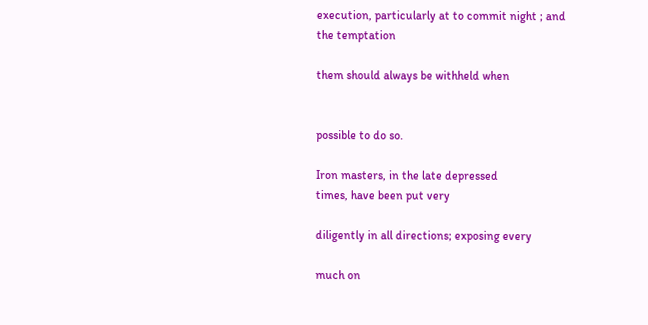execution, particularly at to commit night ; and the temptation

them should always be withheld when


possible to do so.

Iron masters, in the late depressed
times, have been put very

diligently in all directions; exposing every

much on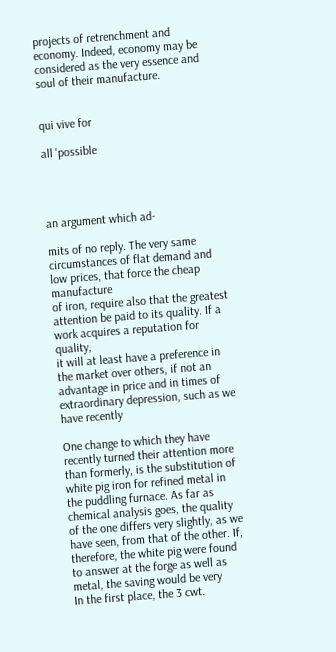projects of retrenchment and economy. Indeed, economy may be considered as the very essence and soul of their manufacture.


qui vive for

all 'possible




an argument which ad-

mits of no reply. The very same circumstances of flat demand and low prices, that force the cheap manufacture
of iron, require also that the greatest attention be paid to its quality. If a work acquires a reputation for quality,
it will at least have a preference in the market over others, if not an advantage in price and in times of extraordinary depression, such as we have recently

One change to which they have recently turned their attention more than formerly, is the substitution of white pig iron for refined metal in the puddling furnace. As far as chemical analysis goes, the quality of the one differs very slightly, as we have seen, from that of the other. If, therefore, the white pig were found to answer at the forge as well as metal, the saving would be very
In the first place, the 3 cwt.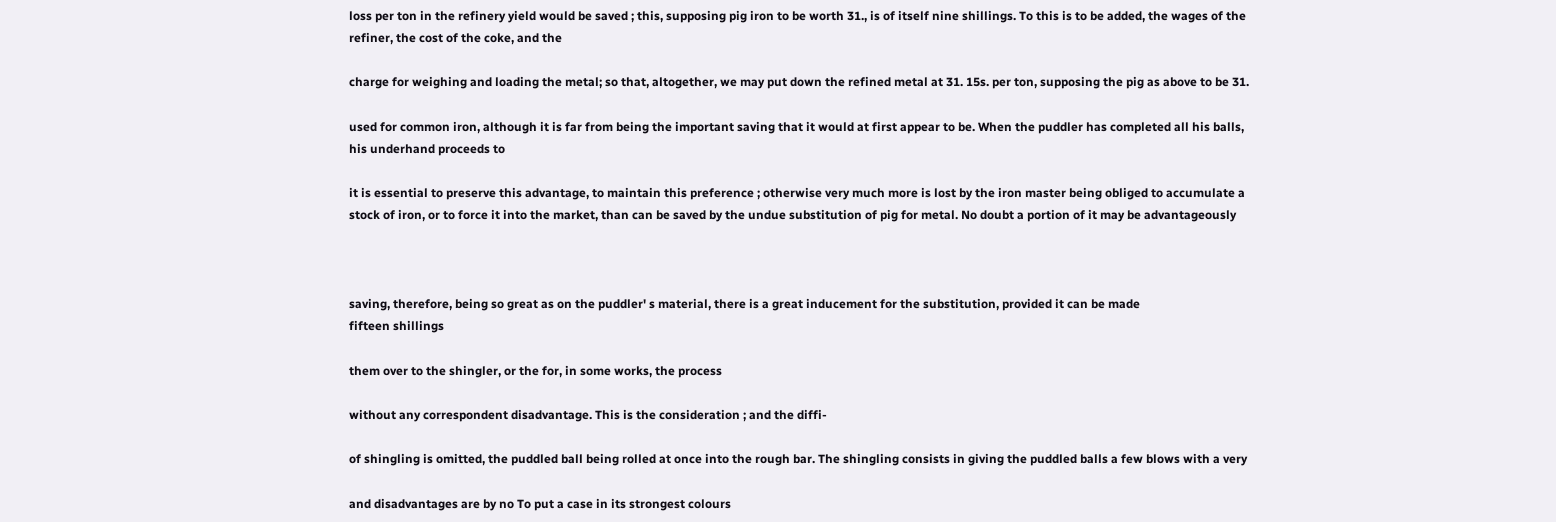loss per ton in the refinery yield would be saved ; this, supposing pig iron to be worth 31., is of itself nine shillings. To this is to be added, the wages of the refiner, the cost of the coke, and the

charge for weighing and loading the metal; so that, altogether, we may put down the refined metal at 31. 15s. per ton, supposing the pig as above to be 31.

used for common iron, although it is far from being the important saving that it would at first appear to be. When the puddler has completed all his balls, his underhand proceeds to

it is essential to preserve this advantage, to maintain this preference ; otherwise very much more is lost by the iron master being obliged to accumulate a stock of iron, or to force it into the market, than can be saved by the undue substitution of pig for metal. No doubt a portion of it may be advantageously



saving, therefore, being so great as on the puddler' s material, there is a great inducement for the substitution, provided it can be made
fifteen shillings

them over to the shingler, or the for, in some works, the process

without any correspondent disadvantage. This is the consideration ; and the diffi-

of shingling is omitted, the puddled ball being rolled at once into the rough bar. The shingling consists in giving the puddled balls a few blows with a very

and disadvantages are by no To put a case in its strongest colours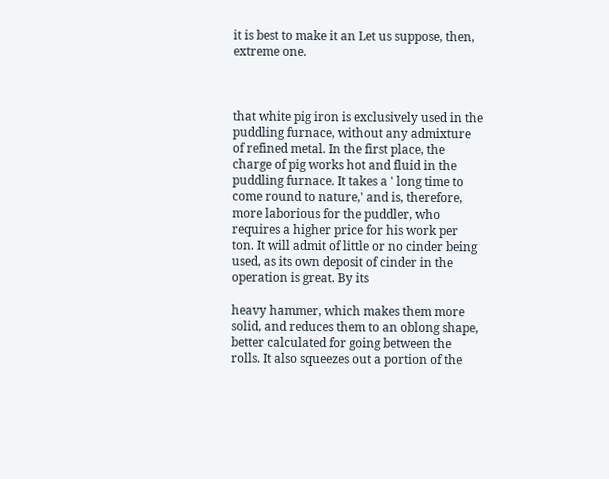it is best to make it an Let us suppose, then, extreme one.



that white pig iron is exclusively used in the puddling furnace, without any admixture of refined metal. In the first place, the charge of pig works hot and fluid in the puddling furnace. It takes a ' long time to come round to nature,' and is, therefore, more laborious for the puddler, who requires a higher price for his work per ton. It will admit of little or no cinder being used, as its own deposit of cinder in the operation is great. By its

heavy hammer, which makes them more solid, and reduces them to an oblong shape, better calculated for going between the rolls. It also squeezes out a portion of the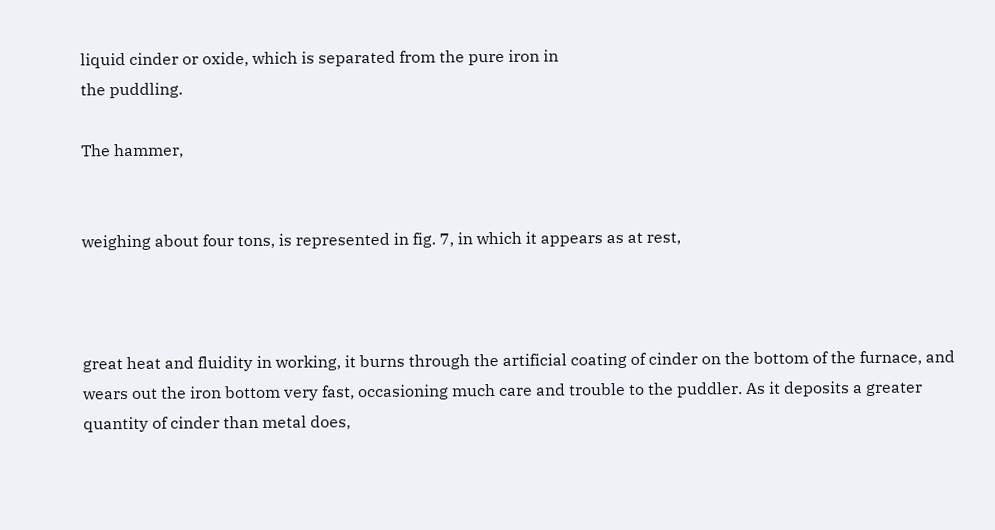liquid cinder or oxide, which is separated from the pure iron in
the puddling.

The hammer,


weighing about four tons, is represented in fig. 7, in which it appears as at rest,



great heat and fluidity in working, it burns through the artificial coating of cinder on the bottom of the furnace, and wears out the iron bottom very fast, occasioning much care and trouble to the puddler. As it deposits a greater quantity of cinder than metal does,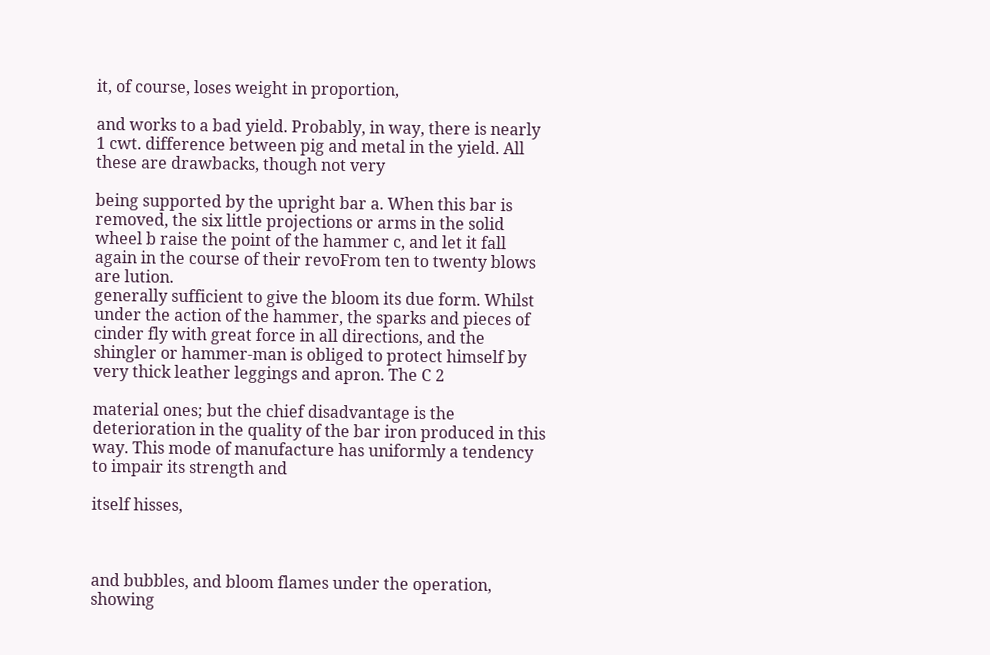it, of course, loses weight in proportion,

and works to a bad yield. Probably, in way, there is nearly 1 cwt. difference between pig and metal in the yield. All these are drawbacks, though not very

being supported by the upright bar a. When this bar is removed, the six little projections or arms in the solid wheel b raise the point of the hammer c, and let it fall again in the course of their revoFrom ten to twenty blows are lution.
generally sufficient to give the bloom its due form. Whilst under the action of the hammer, the sparks and pieces of cinder fly with great force in all directions, and the shingler or hammer-man is obliged to protect himself by very thick leather leggings and apron. The C 2

material ones; but the chief disadvantage is the deterioration in the quality of the bar iron produced in this way. This mode of manufacture has uniformly a tendency to impair its strength and

itself hisses,



and bubbles, and bloom flames under the operation, showing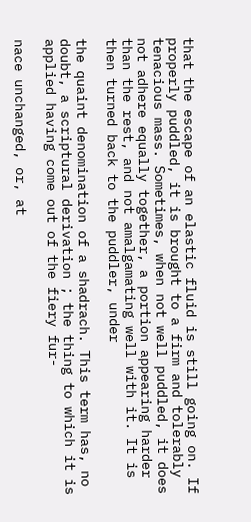that the escape of an elastic fluid is still going on. If properly puddled, it is brought to a firm and tolerably tenacious mass. Sometimes, when not well puddled, it does not adhere equally together, a portion appearing harder than the rest, and not amalgamating well with it. It is then turned back to the puddler, under

the quaint denomination of a shadrach. This term has, no doubt, a scriptural derivation ; the thing to which it is applied having come out of the fiery fur-

nace unchanged, or, at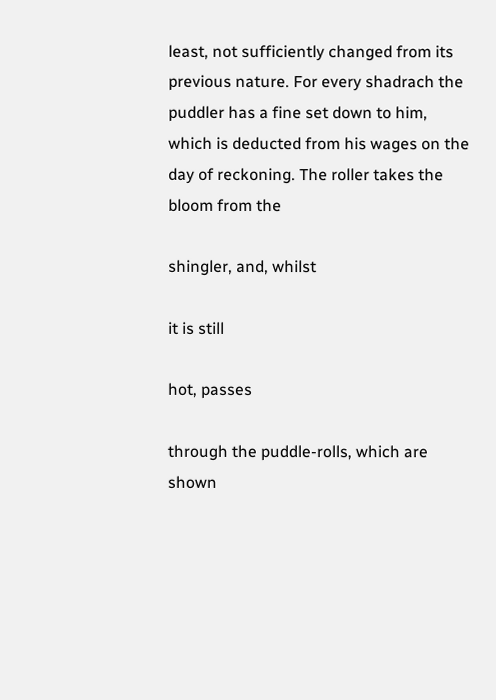least, not sufficiently changed from its previous nature. For every shadrach the puddler has a fine set down to him, which is deducted from his wages on the day of reckoning. The roller takes the bloom from the

shingler, and, whilst

it is still

hot, passes

through the puddle-rolls, which are shown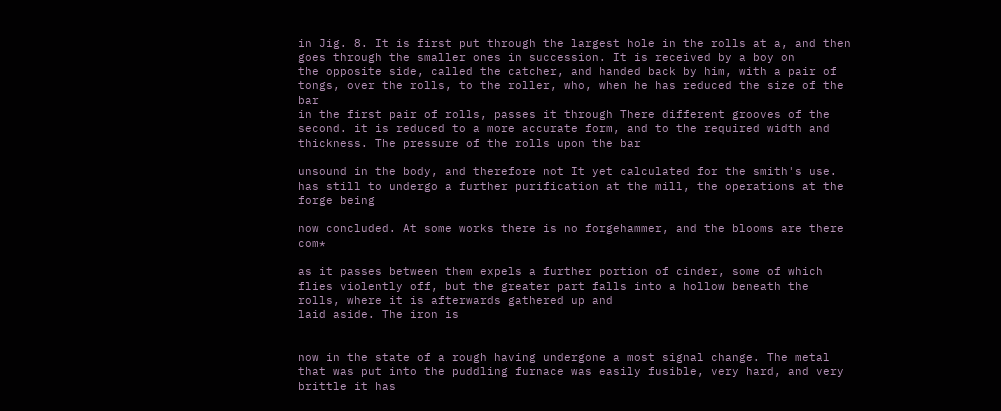in Jig. 8. It is first put through the largest hole in the rolls at a, and then goes through the smaller ones in succession. It is received by a boy on
the opposite side, called the catcher, and handed back by him, with a pair of tongs, over the rolls, to the roller, who, when he has reduced the size of the bar
in the first pair of rolls, passes it through There different grooves of the second. it is reduced to a more accurate form, and to the required width and thickness. The pressure of the rolls upon the bar

unsound in the body, and therefore not It yet calculated for the smith's use. has still to undergo a further purification at the mill, the operations at the
forge being

now concluded. At some works there is no forgehammer, and the blooms are there com*

as it passes between them expels a further portion of cinder, some of which flies violently off, but the greater part falls into a hollow beneath the rolls, where it is afterwards gathered up and
laid aside. The iron is


now in the state of a rough having undergone a most signal change. The metal that was put into the puddling furnace was easily fusible, very hard, and very brittle it has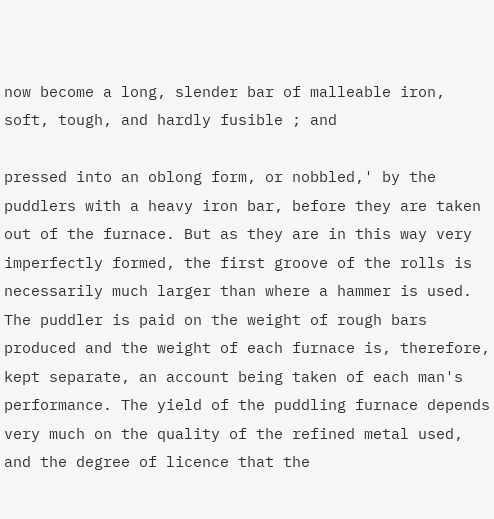now become a long, slender bar of malleable iron, soft, tough, and hardly fusible ; and

pressed into an oblong form, or nobbled,' by the puddlers with a heavy iron bar, before they are taken out of the furnace. But as they are in this way very imperfectly formed, the first groove of the rolls is necessarily much larger than where a hammer is used. The puddler is paid on the weight of rough bars produced and the weight of each furnace is, therefore, kept separate, an account being taken of each man's performance. The yield of the puddling furnace depends very much on the quality of the refined metal used, and the degree of licence that the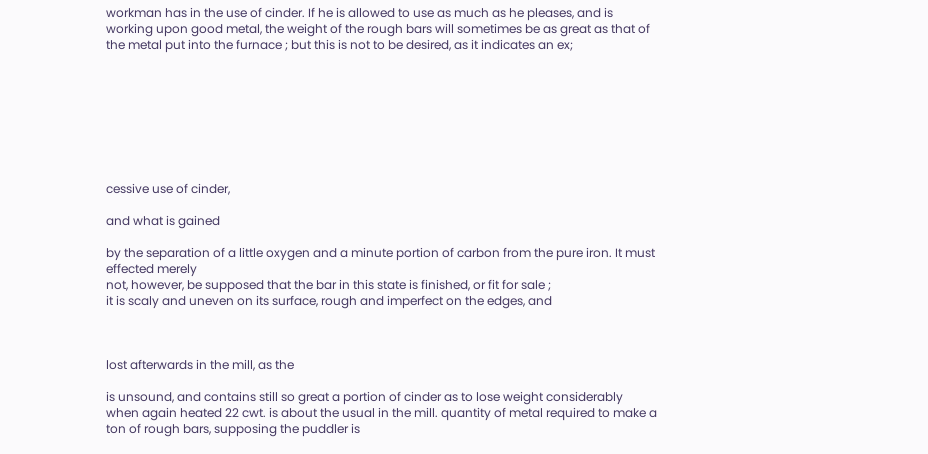workman has in the use of cinder. If he is allowed to use as much as he pleases, and is working upon good metal, the weight of the rough bars will sometimes be as great as that of the metal put into the furnace ; but this is not to be desired, as it indicates an ex;








cessive use of cinder,

and what is gained

by the separation of a little oxygen and a minute portion of carbon from the pure iron. It must
effected merely
not, however, be supposed that the bar in this state is finished, or fit for sale ;
it is scaly and uneven on its surface, rough and imperfect on the edges, and



lost afterwards in the mill, as the

is unsound, and contains still so great a portion of cinder as to lose weight considerably when again heated 22 cwt. is about the usual in the mill. quantity of metal required to make a ton of rough bars, supposing the puddler is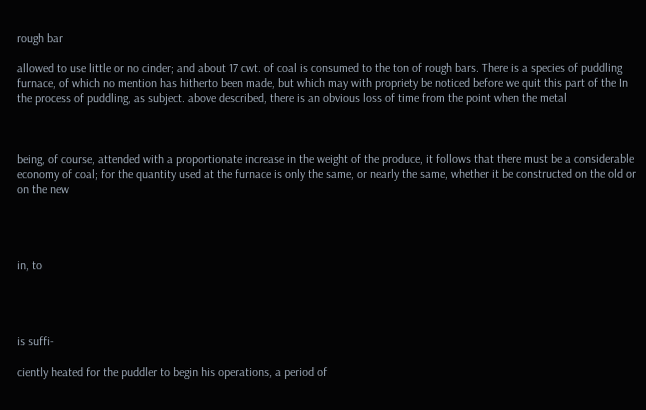rough bar

allowed to use little or no cinder; and about 17 cwt. of coal is consumed to the ton of rough bars. There is a species of puddling furnace, of which no mention has hitherto been made, but which may with propriety be noticed before we quit this part of the In the process of puddling, as subject. above described, there is an obvious loss of time from the point when the metal



being, of course, attended with a proportionate increase in the weight of the produce, it follows that there must be a considerable economy of coal; for the quantity used at the furnace is only the same, or nearly the same, whether it be constructed on the old or on the new




in, to




is suffi-

ciently heated for the puddler to begin his operations, a period of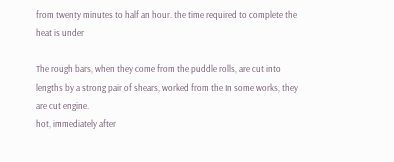from twenty minutes to half an hour. the time required to complete the heat is under

The rough bars, when they come from the puddle rolls, are cut into lengths by a strong pair of shears, worked from the In some works, they are cut engine.
hot, immediately after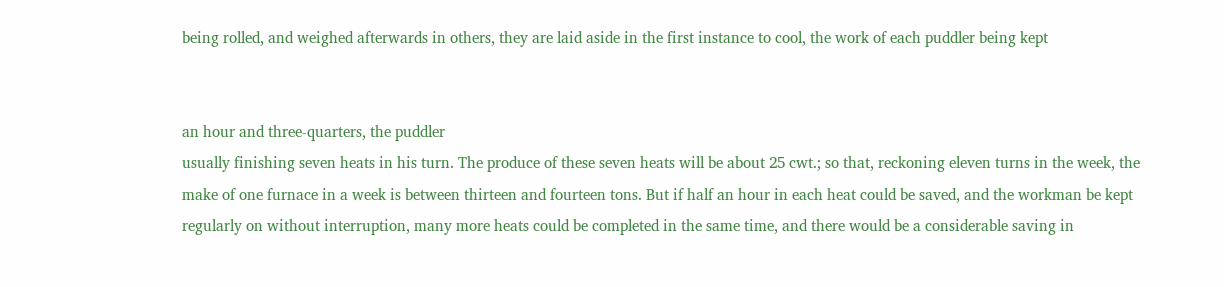being rolled, and weighed afterwards in others, they are laid aside in the first instance to cool, the work of each puddler being kept


an hour and three-quarters, the puddler
usually finishing seven heats in his turn. The produce of these seven heats will be about 25 cwt.; so that, reckoning eleven turns in the week, the make of one furnace in a week is between thirteen and fourteen tons. But if half an hour in each heat could be saved, and the workman be kept regularly on without interruption, many more heats could be completed in the same time, and there would be a considerable saving in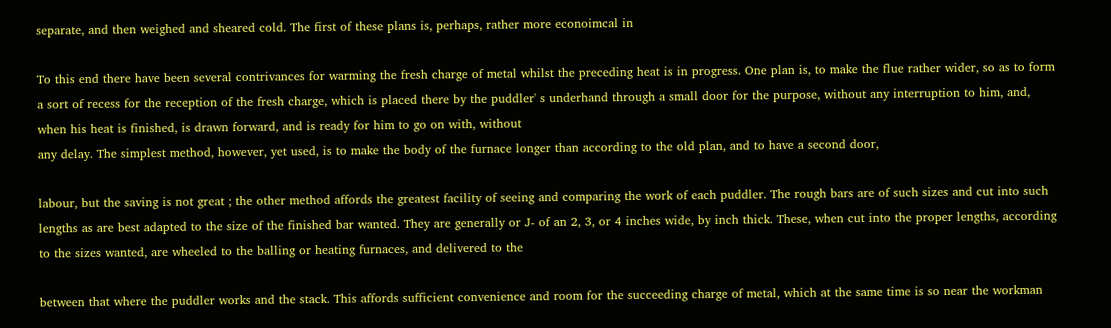separate, and then weighed and sheared cold. The first of these plans is, perhaps, rather more econoimcal in

To this end there have been several contrivances for warming the fresh charge of metal whilst the preceding heat is in progress. One plan is, to make the flue rather wider, so as to form a sort of recess for the reception of the fresh charge, which is placed there by the puddler' s underhand through a small door for the purpose, without any interruption to him, and, when his heat is finished, is drawn forward, and is ready for him to go on with, without
any delay. The simplest method, however, yet used, is to make the body of the furnace longer than according to the old plan, and to have a second door,

labour, but the saving is not great ; the other method affords the greatest facility of seeing and comparing the work of each puddler. The rough bars are of such sizes and cut into such lengths as are best adapted to the size of the finished bar wanted. They are generally or J- of an 2, 3, or 4 inches wide, by inch thick. These, when cut into the proper lengths, according to the sizes wanted, are wheeled to the balling or heating furnaces, and delivered to the

between that where the puddler works and the stack. This affords sufficient convenience and room for the succeeding charge of metal, which at the same time is so near the workman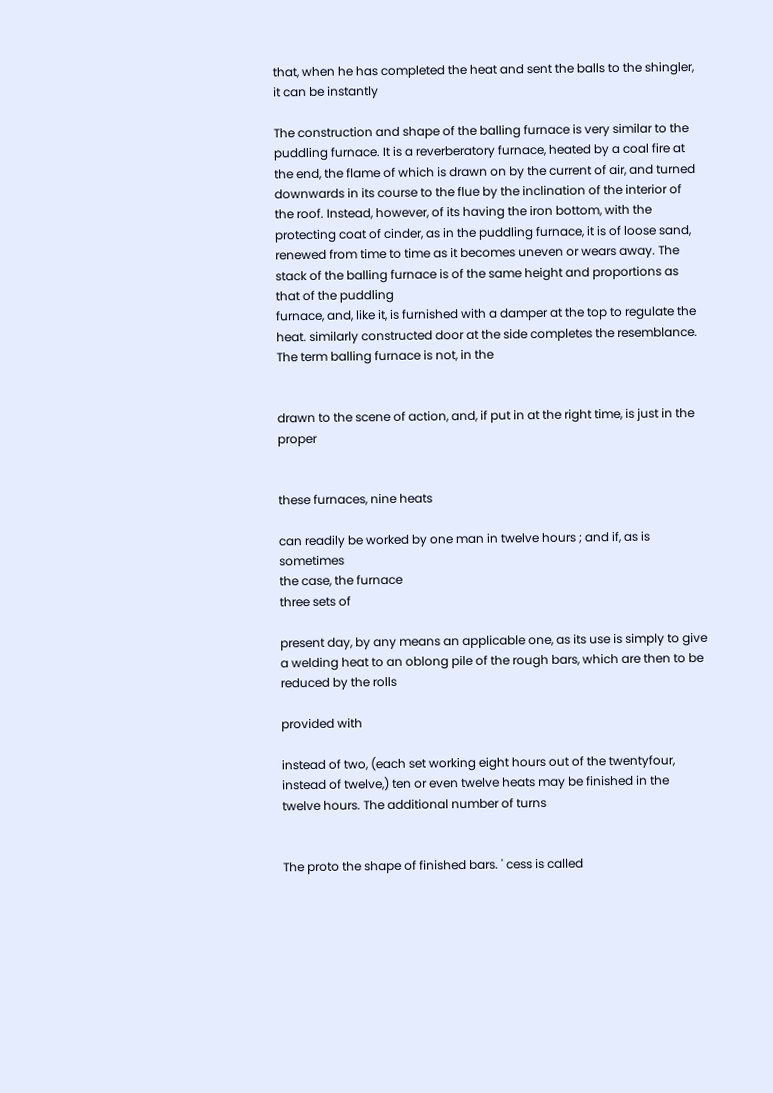that, when he has completed the heat and sent the balls to the shingler, it can be instantly

The construction and shape of the balling furnace is very similar to the puddling furnace. It is a reverberatory furnace, heated by a coal fire at the end, the flame of which is drawn on by the current of air, and turned downwards in its course to the flue by the inclination of the interior of the roof. Instead, however, of its having the iron bottom, with the protecting coat of cinder, as in the puddling furnace, it is of loose sand, renewed from time to time as it becomes uneven or wears away. The stack of the balling furnace is of the same height and proportions as that of the puddling
furnace, and, like it, is furnished with a damper at the top to regulate the heat. similarly constructed door at the side completes the resemblance. The term balling furnace is not, in the


drawn to the scene of action, and, if put in at the right time, is just in the proper


these furnaces, nine heats

can readily be worked by one man in twelve hours ; and if, as is sometimes
the case, the furnace
three sets of

present day, by any means an applicable one, as its use is simply to give a welding heat to an oblong pile of the rough bars, which are then to be reduced by the rolls

provided with

instead of two, (each set working eight hours out of the twentyfour, instead of twelve,) ten or even twelve heats may be finished in the twelve hours. The additional number of turns


The proto the shape of finished bars. ' cess is called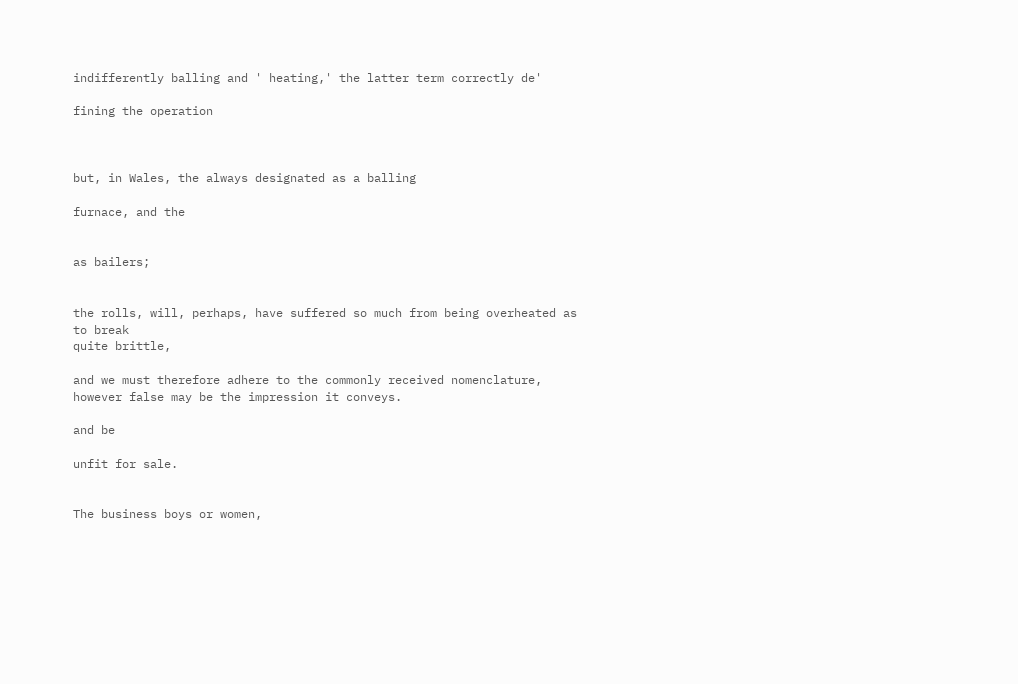indifferently balling and ' heating,' the latter term correctly de'

fining the operation



but, in Wales, the always designated as a balling

furnace, and the


as bailers;


the rolls, will, perhaps, have suffered so much from being overheated as to break
quite brittle,

and we must therefore adhere to the commonly received nomenclature, however false may be the impression it conveys.

and be

unfit for sale.


The business boys or women,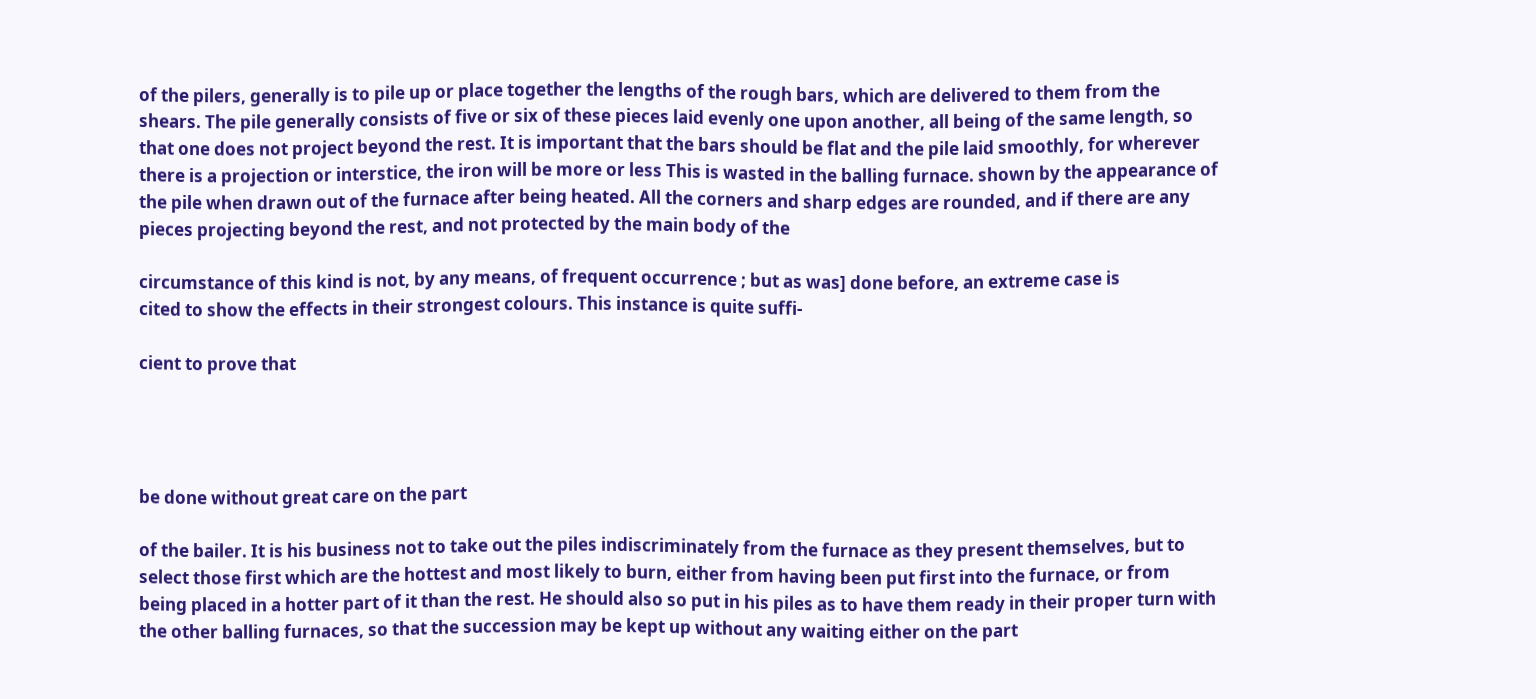of the pilers, generally is to pile up or place together the lengths of the rough bars, which are delivered to them from the shears. The pile generally consists of five or six of these pieces laid evenly one upon another, all being of the same length, so that one does not project beyond the rest. It is important that the bars should be flat and the pile laid smoothly, for wherever there is a projection or interstice, the iron will be more or less This is wasted in the balling furnace. shown by the appearance of the pile when drawn out of the furnace after being heated. All the corners and sharp edges are rounded, and if there are any pieces projecting beyond the rest, and not protected by the main body of the

circumstance of this kind is not, by any means, of frequent occurrence ; but as was] done before, an extreme case is
cited to show the effects in their strongest colours. This instance is quite suffi-

cient to prove that




be done without great care on the part

of the bailer. It is his business not to take out the piles indiscriminately from the furnace as they present themselves, but to select those first which are the hottest and most likely to burn, either from having been put first into the furnace, or from being placed in a hotter part of it than the rest. He should also so put in his piles as to have them ready in their proper turn with the other balling furnaces, so that the succession may be kept up without any waiting either on the part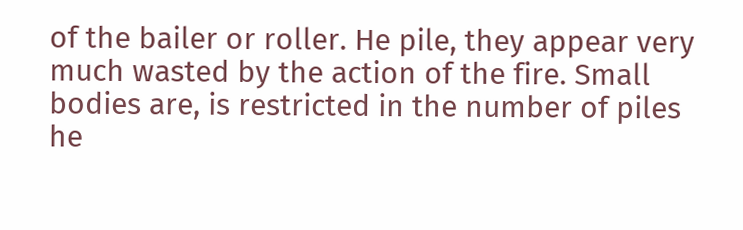of the bailer or roller. He pile, they appear very much wasted by the action of the fire. Small bodies are, is restricted in the number of piles he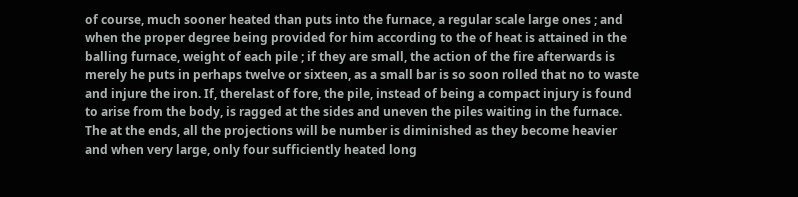of course, much sooner heated than puts into the furnace, a regular scale large ones ; and when the proper degree being provided for him according to the of heat is attained in the balling furnace, weight of each pile ; if they are small, the action of the fire afterwards is merely he puts in perhaps twelve or sixteen, as a small bar is so soon rolled that no to waste and injure the iron. If, therelast of fore, the pile, instead of being a compact injury is found to arise from the body, is ragged at the sides and uneven the piles waiting in the furnace. The at the ends, all the projections will be number is diminished as they become heavier and when very large, only four sufficiently heated long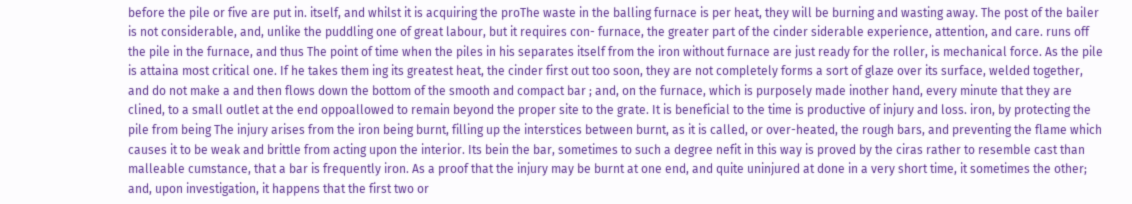before the pile or five are put in. itself, and whilst it is acquiring the proThe waste in the balling furnace is per heat, they will be burning and wasting away. The post of the bailer is not considerable, and, unlike the puddling one of great labour, but it requires con- furnace, the greater part of the cinder siderable experience, attention, and care. runs off the pile in the furnace, and thus The point of time when the piles in his separates itself from the iron without furnace are just ready for the roller, is mechanical force. As the pile is attaina most critical one. If he takes them ing its greatest heat, the cinder first out too soon, they are not completely forms a sort of glaze over its surface, welded together, and do not make a and then flows down the bottom of the smooth and compact bar ; and, on the furnace, which is purposely made inother hand, every minute that they are clined, to a small outlet at the end oppoallowed to remain beyond the proper site to the grate. It is beneficial to the time is productive of injury and loss. iron, by protecting the pile from being The injury arises from the iron being burnt, filling up the interstices between burnt, as it is called, or over-heated, the rough bars, and preventing the flame which causes it to be weak and brittle from acting upon the interior. Its bein the bar, sometimes to such a degree nefit in this way is proved by the ciras rather to resemble cast than malleable cumstance, that a bar is frequently iron. As a proof that the injury may be burnt at one end, and quite uninjured at done in a very short time, it sometimes the other; and, upon investigation, it happens that the first two or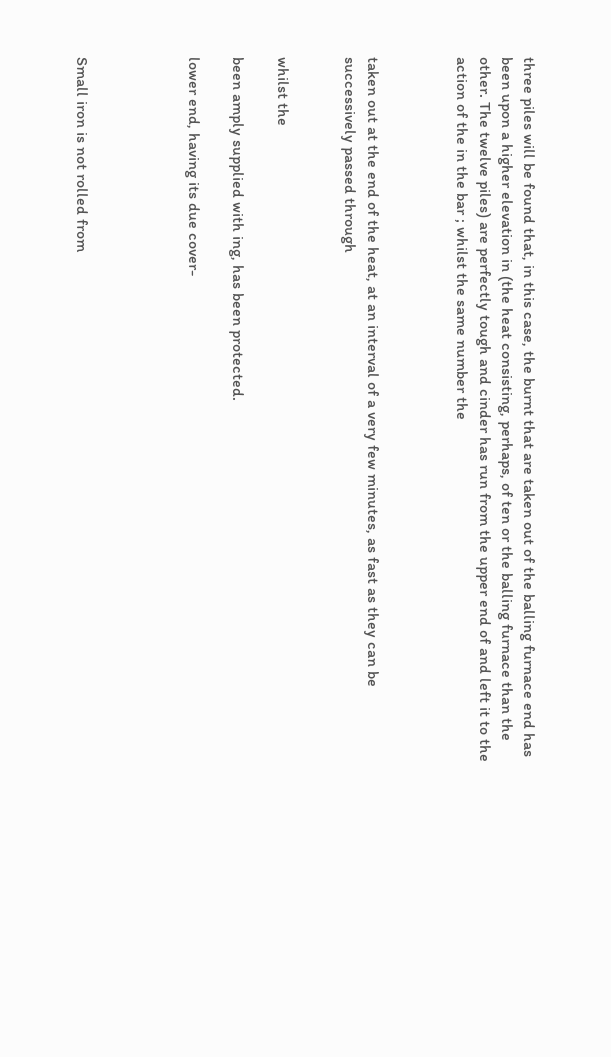three piles will be found that, in this case, the burnt that are taken out of the balling furnace end has been upon a higher elevation in (the heat consisting, perhaps, of ten or the balling furnace than the other. The twelve piles) are perfectly tough and cinder has run from the upper end of and left it to the action of the in the bar ; whilst the same number the



taken out at the end of the heat, at an interval of a very few minutes, as fast as they can be successively passed through


whilst the

been amply supplied with ing, has been protected.

lower end, having its due cover-




Small iron is not rolled from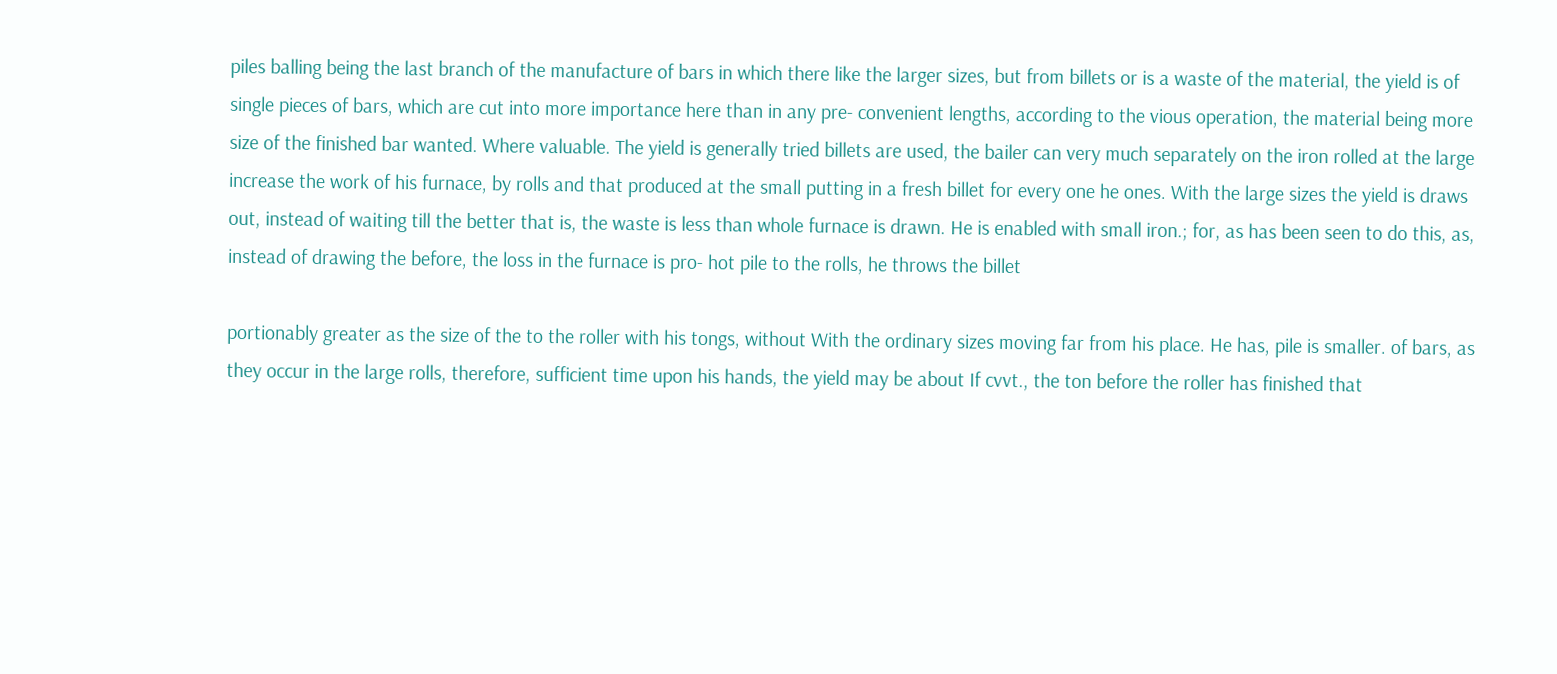piles balling being the last branch of the manufacture of bars in which there like the larger sizes, but from billets or is a waste of the material, the yield is of single pieces of bars, which are cut into more importance here than in any pre- convenient lengths, according to the vious operation, the material being more size of the finished bar wanted. Where valuable. The yield is generally tried billets are used, the bailer can very much separately on the iron rolled at the large increase the work of his furnace, by rolls and that produced at the small putting in a fresh billet for every one he ones. With the large sizes the yield is draws out, instead of waiting till the better that is, the waste is less than whole furnace is drawn. He is enabled with small iron.; for, as has been seen to do this, as, instead of drawing the before, the loss in the furnace is pro- hot pile to the rolls, he throws the billet

portionably greater as the size of the to the roller with his tongs, without With the ordinary sizes moving far from his place. He has, pile is smaller. of bars, as they occur in the large rolls, therefore, sufficient time upon his hands, the yield may be about If cvvt., the ton before the roller has finished that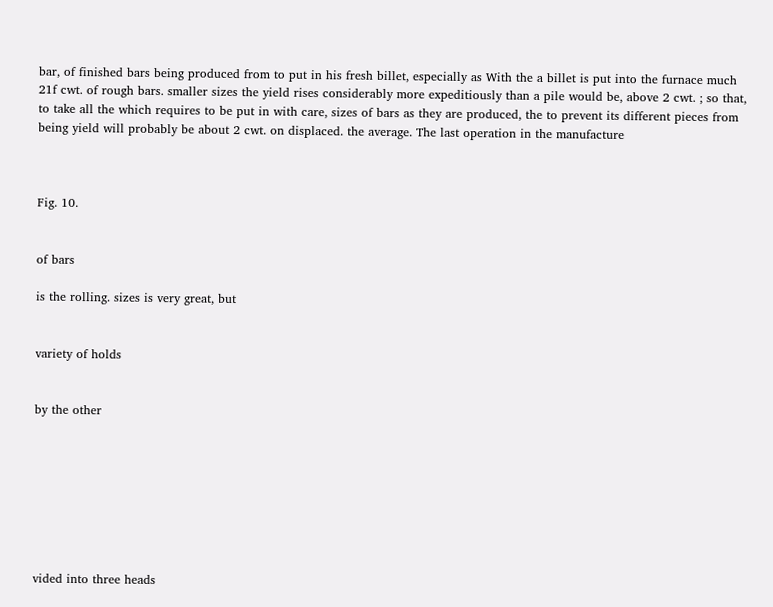bar, of finished bars being produced from to put in his fresh billet, especially as With the a billet is put into the furnace much 21f cwt. of rough bars. smaller sizes the yield rises considerably more expeditiously than a pile would be, above 2 cwt. ; so that, to take all the which requires to be put in with care, sizes of bars as they are produced, the to prevent its different pieces from being yield will probably be about 2 cwt. on displaced. the average. The last operation in the manufacture



Fig. 10.


of bars

is the rolling. sizes is very great, but


variety of holds


by the other








vided into three heads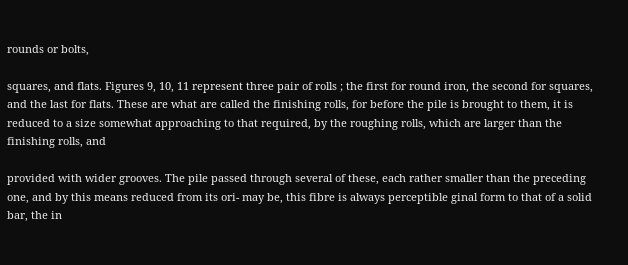rounds or bolts,

squares, and flats. Figures 9, 10, 11 represent three pair of rolls ; the first for round iron, the second for squares, and the last for flats. These are what are called the finishing rolls, for before the pile is brought to them, it is reduced to a size somewhat approaching to that required, by the roughing rolls, which are larger than the finishing rolls, and

provided with wider grooves. The pile passed through several of these, each rather smaller than the preceding one, and by this means reduced from its ori- may be, this fibre is always perceptible ginal form to that of a solid bar, the in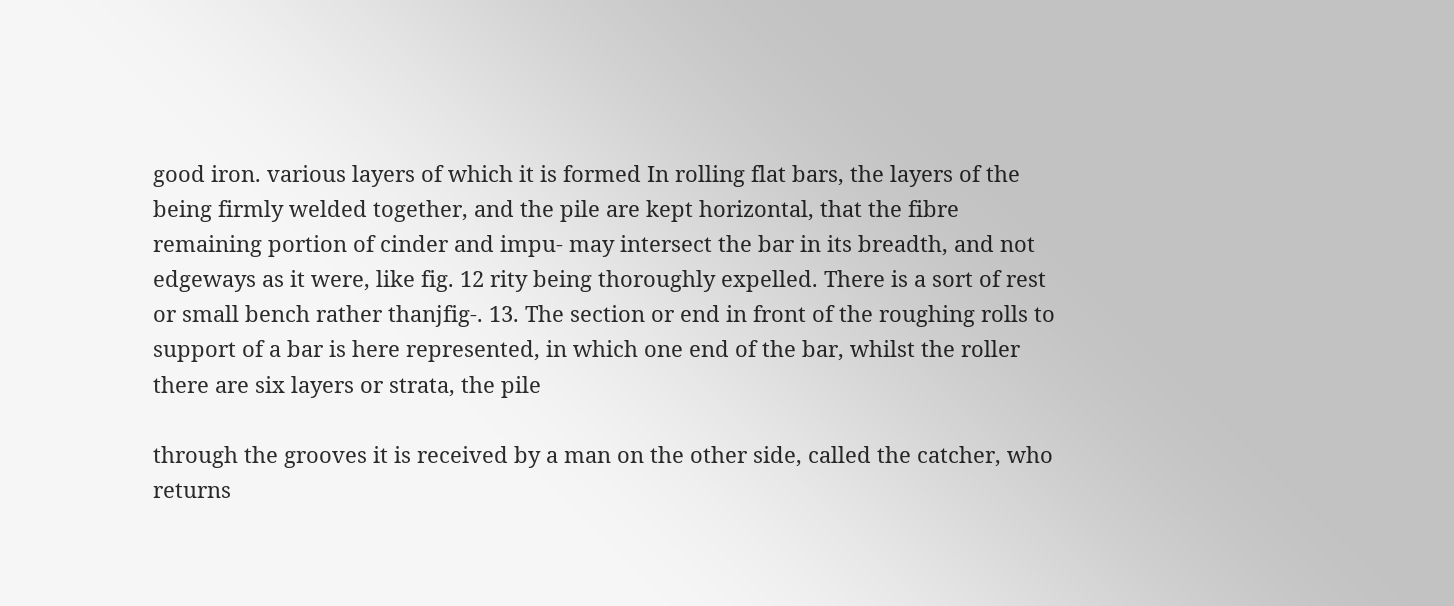good iron. various layers of which it is formed In rolling flat bars, the layers of the being firmly welded together, and the pile are kept horizontal, that the fibre remaining portion of cinder and impu- may intersect the bar in its breadth, and not edgeways as it were, like fig. 12 rity being thoroughly expelled. There is a sort of rest or small bench rather thanjfig-. 13. The section or end in front of the roughing rolls to support of a bar is here represented, in which one end of the bar, whilst the roller there are six layers or strata, the pile

through the grooves it is received by a man on the other side, called the catcher, who returns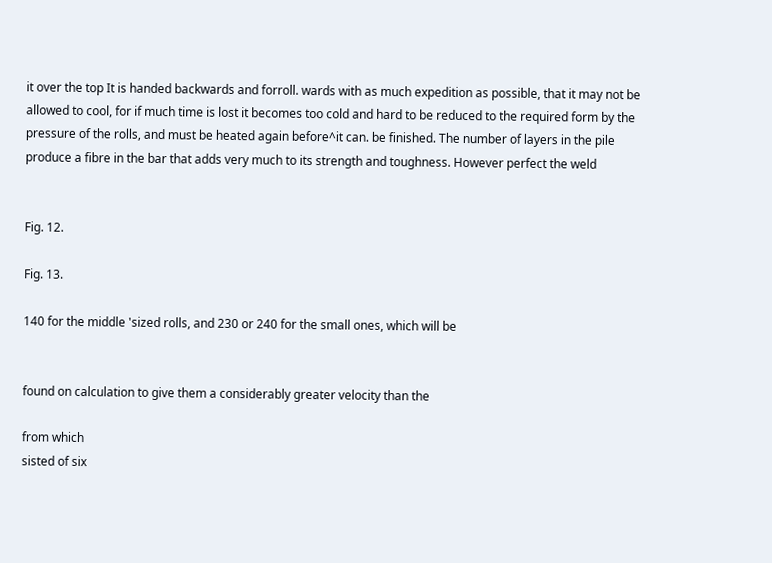it over the top It is handed backwards and forroll. wards with as much expedition as possible, that it may not be allowed to cool, for if much time is lost it becomes too cold and hard to be reduced to the required form by the pressure of the rolls, and must be heated again before^it can. be finished. The number of layers in the pile produce a fibre in the bar that adds very much to its strength and toughness. However perfect the weld


Fig. 12.

Fig. 13.

140 for the middle 'sized rolls, and 230 or 240 for the small ones, which will be


found on calculation to give them a considerably greater velocity than the

from which
sisted of six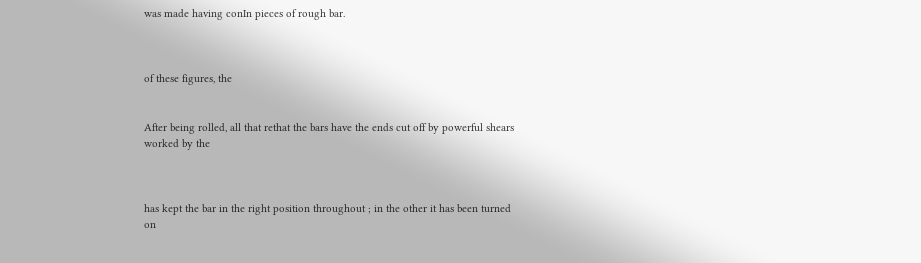was made having conIn pieces of rough bar.



of these figures, the


After being rolled, all that rethat the bars have the ends cut off by powerful shears worked by the



has kept the bar in the right position throughout ; in the other it has been turned on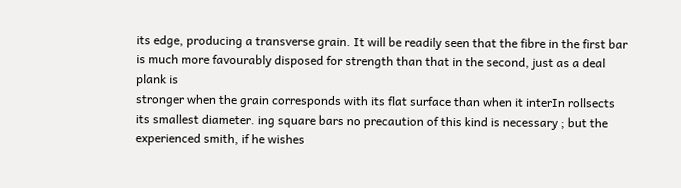its edge, producing a transverse grain. It will be readily seen that the fibre in the first bar is much more favourably disposed for strength than that in the second, just as a deal plank is
stronger when the grain corresponds with its flat surface than when it interIn rollsects its smallest diameter. ing square bars no precaution of this kind is necessary ; but the experienced smith, if he wishes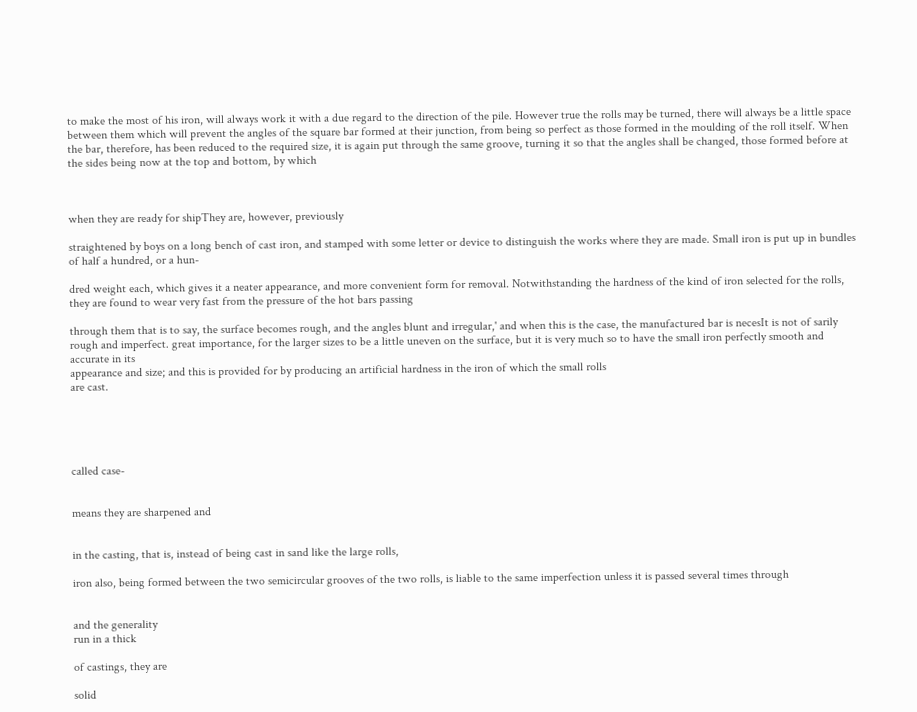to make the most of his iron, will always work it with a due regard to the direction of the pile. However true the rolls may be turned, there will always be a little space between them which will prevent the angles of the square bar formed at their junction, from being so perfect as those formed in the moulding of the roll itself. When the bar, therefore, has been reduced to the required size, it is again put through the same groove, turning it so that the angles shall be changed, those formed before at the sides being now at the top and bottom, by which



when they are ready for shipThey are, however, previously

straightened by boys on a long bench of cast iron, and stamped with some letter or device to distinguish the works where they are made. Small iron is put up in bundles of half a hundred, or a hun-

dred weight each, which gives it a neater appearance, and more convenient form for removal. Notwithstanding the hardness of the kind of iron selected for the rolls, they are found to wear very fast from the pressure of the hot bars passing

through them that is to say, the surface becomes rough, and the angles blunt and irregular,' and when this is the case, the manufactured bar is necesIt is not of sarily rough and imperfect. great importance, for the larger sizes to be a little uneven on the surface, but it is very much so to have the small iron perfectly smooth and accurate in its
appearance and size; and this is provided for by producing an artificial hardness in the iron of which the small rolls
are cast.





called case-


means they are sharpened and


in the casting, that is, instead of being cast in sand like the large rolls,

iron also, being formed between the two semicircular grooves of the two rolls, is liable to the same imperfection unless it is passed several times through


and the generality
run in a thick

of castings, they are

solid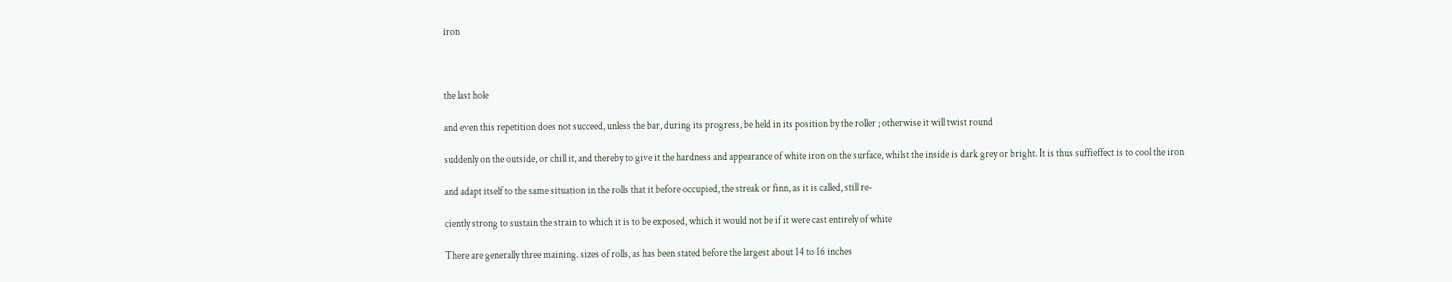iron



the last hole

and even this repetition does not succeed, unless the bar, during its progress, be held in its position by the roller ; otherwise it will twist round

suddenly on the outside, or chill it, and thereby to give it the hardness and appearance of white iron on the surface, whilst the inside is dark grey or bright. It is thus suffieffect is to cool the iron

and adapt itself to the same situation in the rolls that it before occupied, the streak or finn, as it is called, still re-

ciently strong to sustain the strain to which it is to be exposed, which it would not be if it were cast entirely of white

There are generally three maining. sizes of rolls, as has been stated before the largest about 14 to 16 inches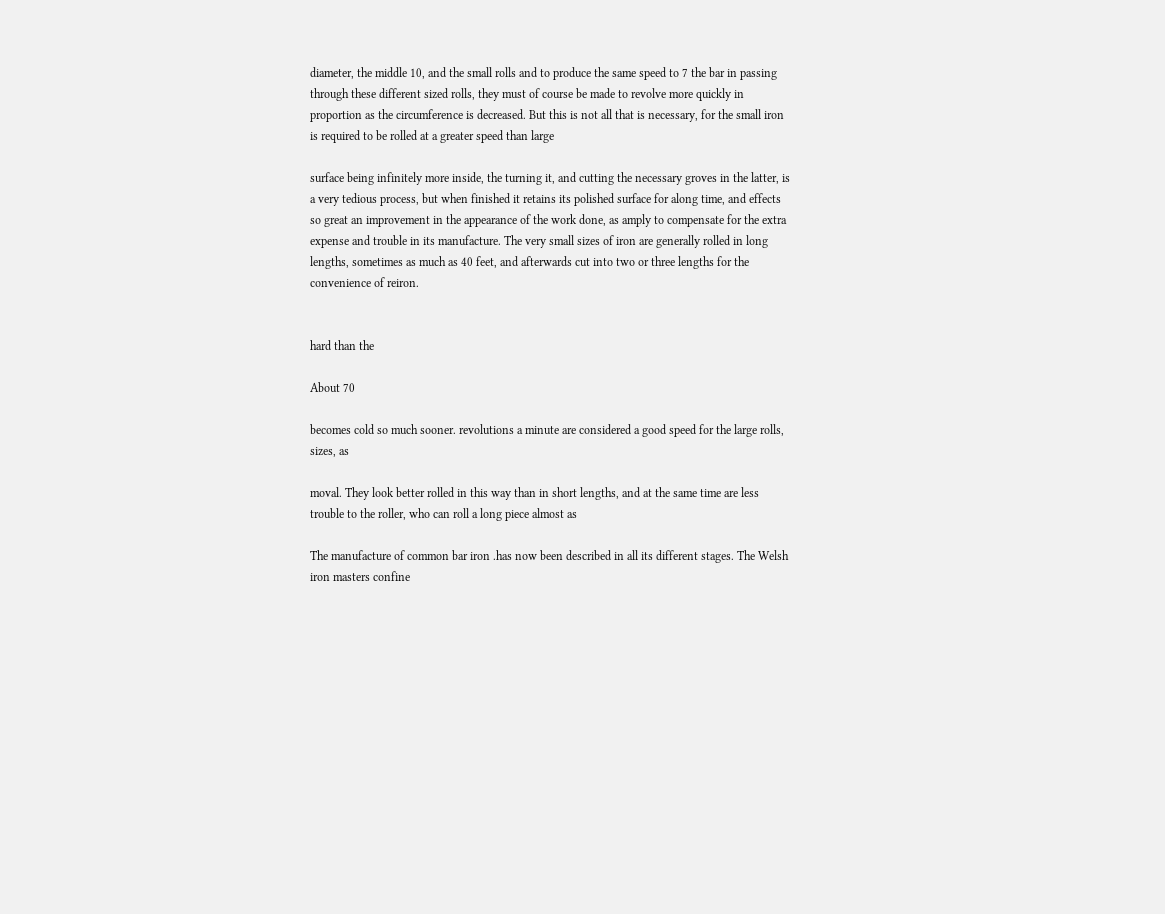diameter, the middle 10, and the small rolls and to produce the same speed to 7 the bar in passing through these different sized rolls, they must of course be made to revolve more quickly in proportion as the circumference is decreased. But this is not all that is necessary, for the small iron is required to be rolled at a greater speed than large

surface being infinitely more inside, the turning it, and cutting the necessary groves in the latter, is a very tedious process, but when finished it retains its polished surface for along time, and effects so great an improvement in the appearance of the work done, as amply to compensate for the extra expense and trouble in its manufacture. The very small sizes of iron are generally rolled in long lengths, sometimes as much as 40 feet, and afterwards cut into two or three lengths for the convenience of reiron.


hard than the

About 70

becomes cold so much sooner. revolutions a minute are considered a good speed for the large rolls,
sizes, as

moval. They look better rolled in this way than in short lengths, and at the same time are less trouble to the roller, who can roll a long piece almost as

The manufacture of common bar iron .has now been described in all its different stages. The Welsh iron masters confine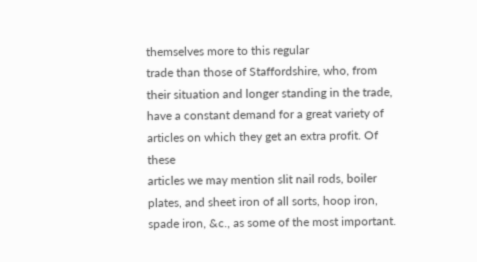themselves more to this regular
trade than those of Staffordshire, who, from their situation and longer standing in the trade, have a constant demand for a great variety of articles on which they get an extra profit. Of these
articles we may mention slit nail rods, boiler plates, and sheet iron of all sorts, hoop iron, spade iron, &c., as some of the most important.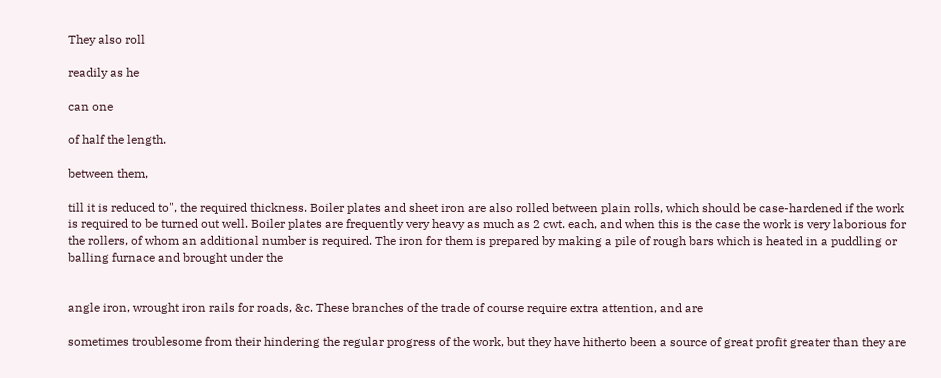They also roll

readily as he

can one

of half the length.

between them,

till it is reduced to", the required thickness. Boiler plates and sheet iron are also rolled between plain rolls, which should be case-hardened if the work is required to be turned out well. Boiler plates are frequently very heavy as much as 2 cwt. each, and when this is the case the work is very laborious for the rollers, of whom an additional number is required. The iron for them is prepared by making a pile of rough bars which is heated in a puddling or balling furnace and brought under the


angle iron, wrought iron rails for roads, &c. These branches of the trade of course require extra attention, and are

sometimes troublesome from their hindering the regular progress of the work, but they have hitherto been a source of great profit greater than they are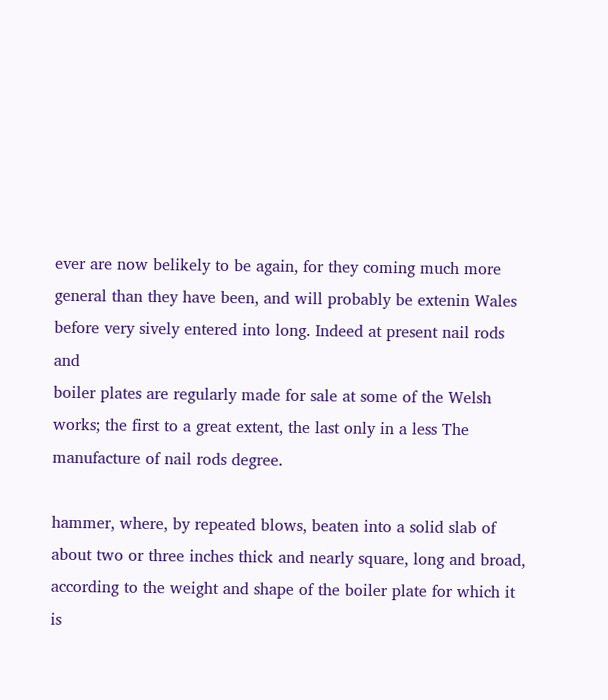ever are now belikely to be again, for they coming much more general than they have been, and will probably be extenin Wales before very sively entered into long. Indeed at present nail rods and
boiler plates are regularly made for sale at some of the Welsh works; the first to a great extent, the last only in a less The manufacture of nail rods degree.

hammer, where, by repeated blows, beaten into a solid slab of about two or three inches thick and nearly square, long and broad, according to the weight and shape of the boiler plate for which it is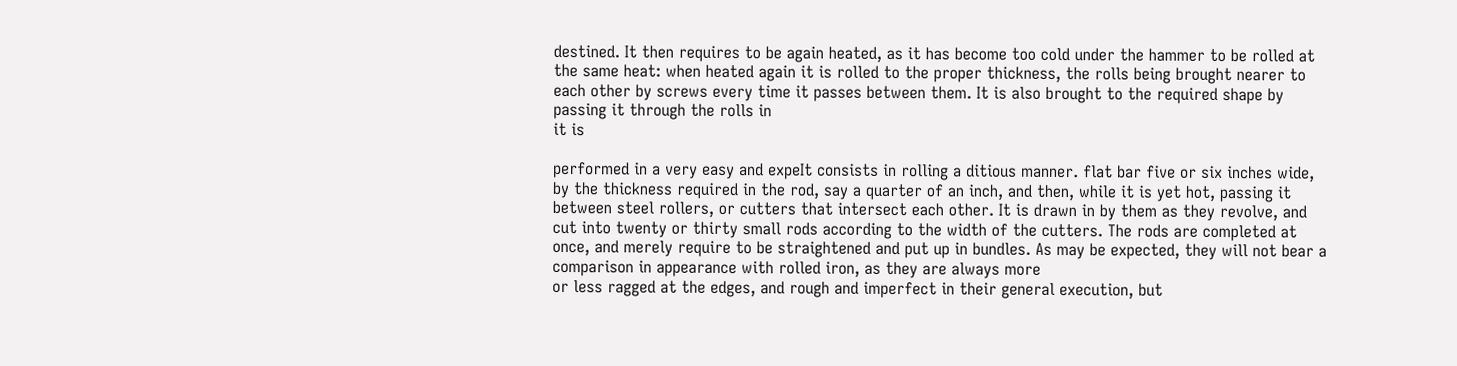destined. It then requires to be again heated, as it has become too cold under the hammer to be rolled at the same heat: when heated again it is rolled to the proper thickness, the rolls being brought nearer to each other by screws every time it passes between them. It is also brought to the required shape by passing it through the rolls in
it is

performed in a very easy and expeIt consists in rolling a ditious manner. flat bar five or six inches wide, by the thickness required in the rod, say a quarter of an inch, and then, while it is yet hot, passing it between steel rollers, or cutters that intersect each other. It is drawn in by them as they revolve, and
cut into twenty or thirty small rods according to the width of the cutters. The rods are completed at once, and merely require to be straightened and put up in bundles. As may be expected, they will not bear a comparison in appearance with rolled iron, as they are always more
or less ragged at the edges, and rough and imperfect in their general execution, but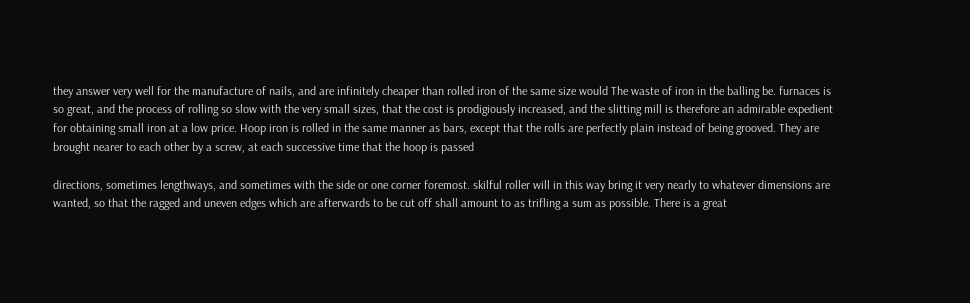they answer very well for the manufacture of nails, and are infinitely cheaper than rolled iron of the same size would The waste of iron in the balling be. furnaces is so great, and the process of rolling so slow with the very small sizes, that the cost is prodigiously increased, and the slitting mill is therefore an admirable expedient for obtaining small iron at a low price. Hoop iron is rolled in the same manner as bars, except that the rolls are perfectly plain instead of being grooved. They are brought nearer to each other by a screw, at each successive time that the hoop is passed

directions, sometimes lengthways, and sometimes with the side or one corner foremost. skilful roller will in this way bring it very nearly to whatever dimensions are wanted, so that the ragged and uneven edges which are afterwards to be cut off shall amount to as trifling a sum as possible. There is a great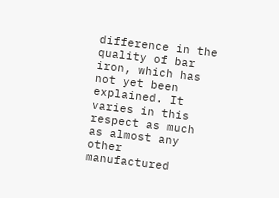difference in the quality of bar iron, which has not yet been explained. It varies in this respect as much as almost any other manufactured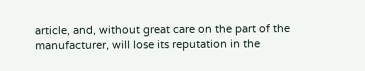article, and, without great care on the part of the manufacturer, will lose its reputation in the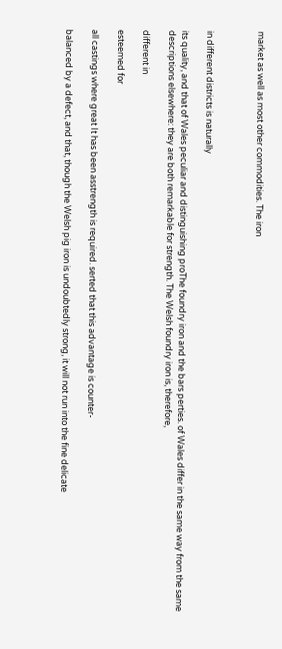market as well as most other commodities. The iron



in different districts is naturally

its quality, and that of Wales peculiar and distinguishing proThe foundry iron and the bars perties. of Wales differ in the same way from the same descriptions elsewhere: they are both remarkable for strength. The Welsh foundry iron is, therefore,

different in

esteemed for

all castings where great It has been asstrength is required. serted that this advantage is counter-

balanced by a defect, and that, though the Welsh pig iron is undoubtedly strong, it will not run into the fine delicate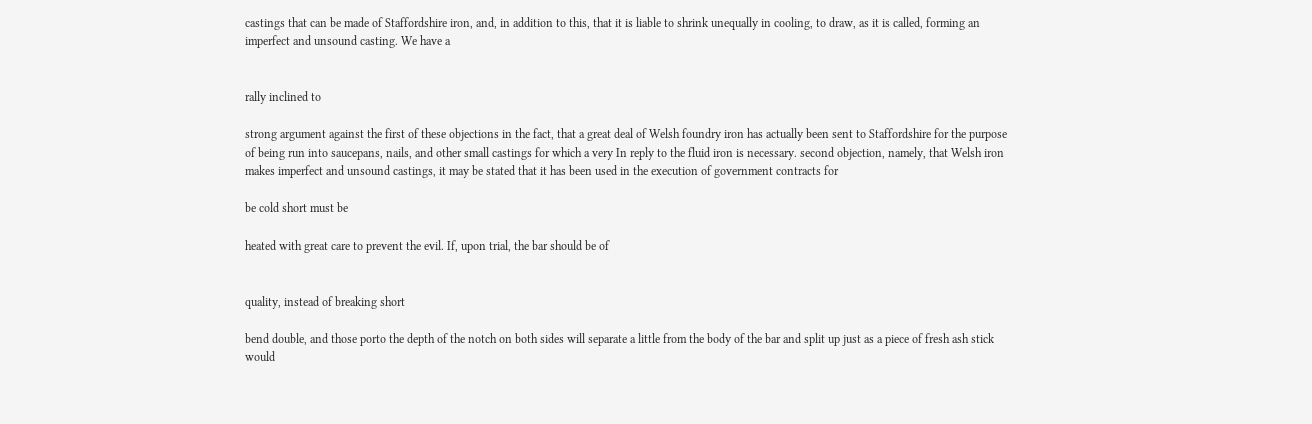castings that can be made of Staffordshire iron, and, in addition to this, that it is liable to shrink unequally in cooling, to draw, as it is called, forming an imperfect and unsound casting. We have a


rally inclined to

strong argument against the first of these objections in the fact, that a great deal of Welsh foundry iron has actually been sent to Staffordshire for the purpose of being run into saucepans, nails, and other small castings for which a very In reply to the fluid iron is necessary. second objection, namely, that Welsh iron makes imperfect and unsound castings, it may be stated that it has been used in the execution of government contracts for

be cold short must be

heated with great care to prevent the evil. If, upon trial, the bar should be of


quality, instead of breaking short

bend double, and those porto the depth of the notch on both sides will separate a little from the body of the bar and split up just as a piece of fresh ash stick would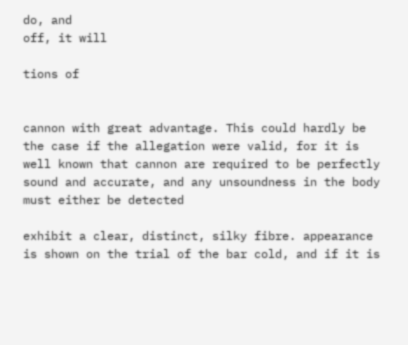do, and
off, it will

tions of


cannon with great advantage. This could hardly be the case if the allegation were valid, for it is well known that cannon are required to be perfectly
sound and accurate, and any unsoundness in the body must either be detected

exhibit a clear, distinct, silky fibre. appearance is shown on the trial of the bar cold, and if it is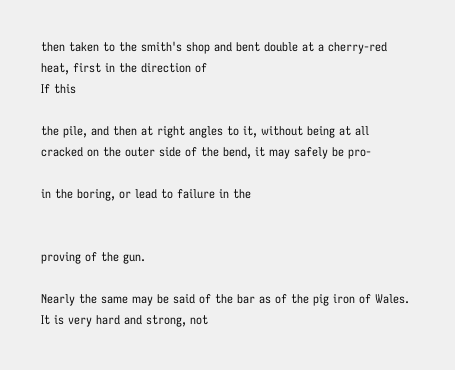then taken to the smith's shop and bent double at a cherry-red heat, first in the direction of
If this

the pile, and then at right angles to it, without being at all cracked on the outer side of the bend, it may safely be pro-

in the boring, or lead to failure in the


proving of the gun.

Nearly the same may be said of the bar as of the pig iron of Wales. It is very hard and strong, not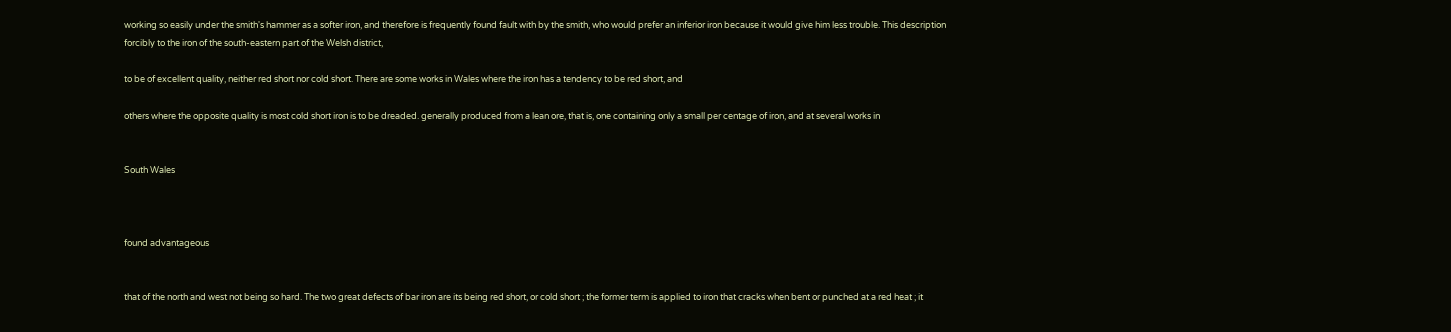working so easily under the smith's hammer as a softer iron, and therefore is frequently found fault with by the smith, who would prefer an inferior iron because it would give him less trouble. This description
forcibly to the iron of the south-eastern part of the Welsh district,

to be of excellent quality, neither red short nor cold short. There are some works in Wales where the iron has a tendency to be red short, and

others where the opposite quality is most cold short iron is to be dreaded. generally produced from a lean ore, that is, one containing only a small per centage of iron, and at several works in


South Wales



found advantageous


that of the north and west not being so hard. The two great defects of bar iron are its being red short, or cold short ; the former term is applied to iron that cracks when bent or punched at a red heat ; it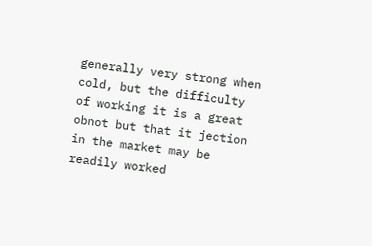generally very strong when cold, but the difficulty of working it is a great obnot but that it jection in the market may be readily worked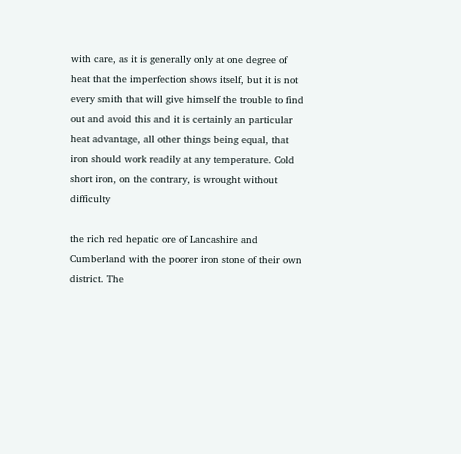with care, as it is generally only at one degree of heat that the imperfection shows itself, but it is not every smith that will give himself the trouble to find out and avoid this and it is certainly an particular heat advantage, all other things being equal, that iron should work readily at any temperature. Cold short iron, on the contrary, is wrought without difficulty

the rich red hepatic ore of Lancashire and Cumberland with the poorer iron stone of their own district. The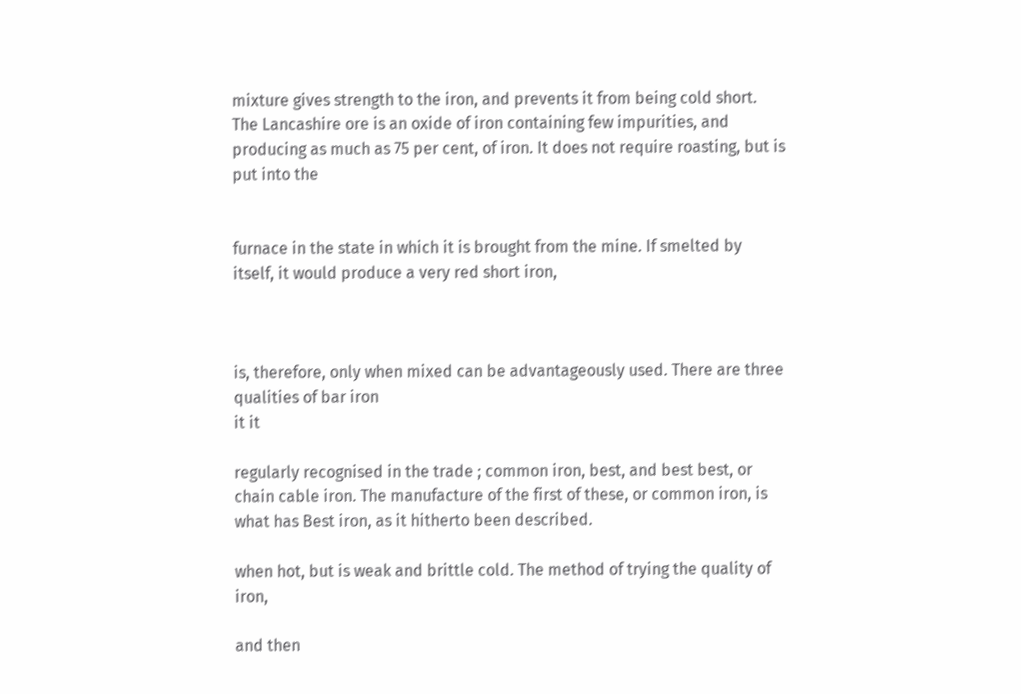mixture gives strength to the iron, and prevents it from being cold short. The Lancashire ore is an oxide of iron containing few impurities, and producing as much as 75 per cent, of iron. It does not require roasting, but is put into the


furnace in the state in which it is brought from the mine. If smelted by itself, it would produce a very red short iron,



is, therefore, only when mixed can be advantageously used. There are three qualities of bar iron
it it

regularly recognised in the trade ; common iron, best, and best best, or chain cable iron. The manufacture of the first of these, or common iron, is what has Best iron, as it hitherto been described.

when hot, but is weak and brittle cold. The method of trying the quality of iron,

and then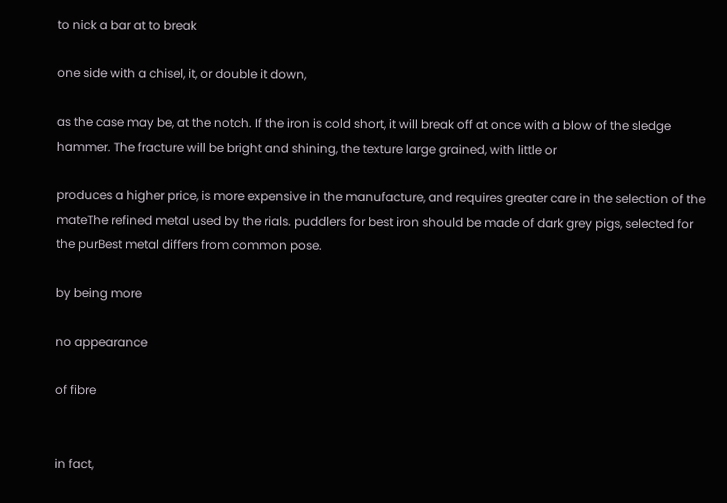to nick a bar at to break

one side with a chisel, it, or double it down,

as the case may be, at the notch. If the iron is cold short, it will break off at once with a blow of the sledge hammer. The fracture will be bright and shining, the texture large grained, with little or

produces a higher price, is more expensive in the manufacture, and requires greater care in the selection of the mateThe refined metal used by the rials. puddlers for best iron should be made of dark grey pigs, selected for the purBest metal differs from common pose.

by being more

no appearance

of fibre


in fact,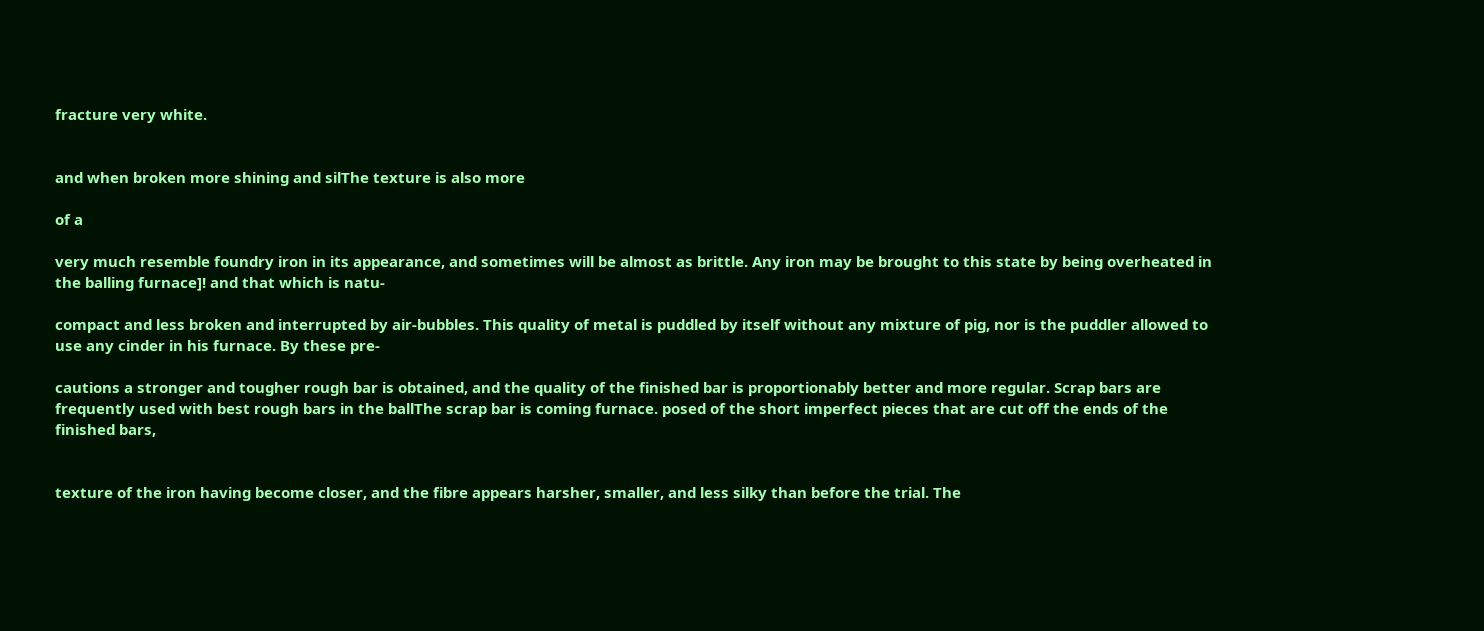fracture very white.


and when broken more shining and silThe texture is also more

of a

very much resemble foundry iron in its appearance, and sometimes will be almost as brittle. Any iron may be brought to this state by being overheated in the balling furnace]! and that which is natu-

compact and less broken and interrupted by air-bubbles. This quality of metal is puddled by itself without any mixture of pig, nor is the puddler allowed to use any cinder in his furnace. By these pre-

cautions a stronger and tougher rough bar is obtained, and the quality of the finished bar is proportionably better and more regular. Scrap bars are frequently used with best rough bars in the ballThe scrap bar is coming furnace. posed of the short imperfect pieces that are cut off the ends of the finished bars,


texture of the iron having become closer, and the fibre appears harsher, smaller, and less silky than before the trial. The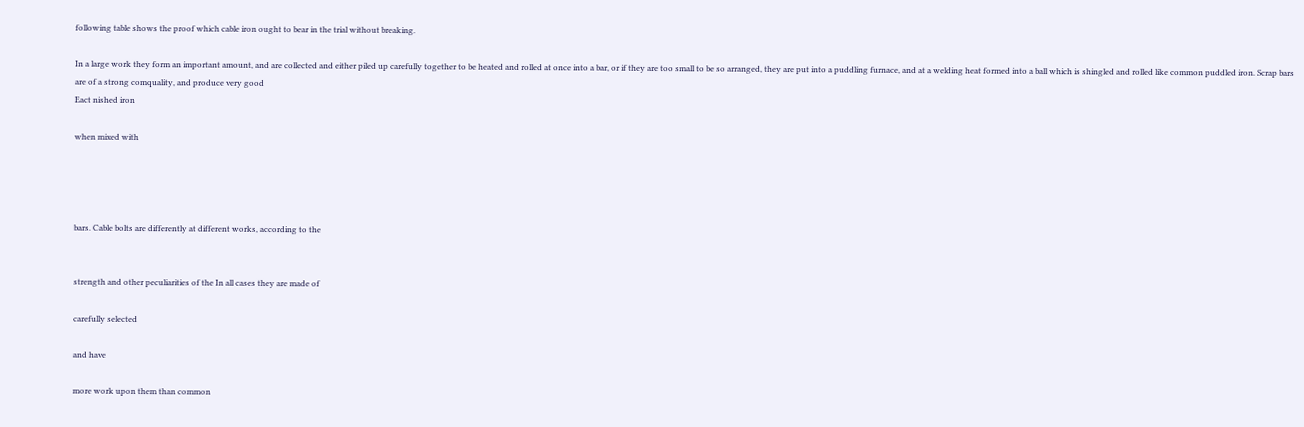following table shows the proof which cable iron ought to bear in the trial without breaking.

In a large work they form an important amount, and are collected and either piled up carefully together to be heated and rolled at once into a bar, or if they are too small to be so arranged, they are put into a puddling furnace, and at a welding heat formed into a ball which is shingled and rolled like common puddled iron. Scrap bars are of a strong comquality, and produce very good
Eact nished iron

when mixed with




bars. Cable bolts are differently at different works, according to the


strength and other peculiarities of the In all cases they are made of

carefully selected

and have

more work upon them than common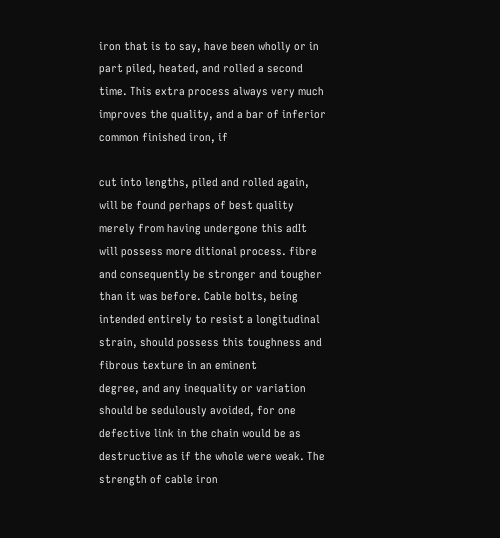iron that is to say, have been wholly or in part piled, heated, and rolled a second time. This extra process always very much improves the quality, and a bar of inferior common finished iron, if

cut into lengths, piled and rolled again, will be found perhaps of best quality merely from having undergone this adIt will possess more ditional process. fibre and consequently be stronger and tougher than it was before. Cable bolts, being intended entirely to resist a longitudinal strain, should possess this toughness and fibrous texture in an eminent
degree, and any inequality or variation should be sedulously avoided, for one defective link in the chain would be as destructive as if the whole were weak. The strength of cable iron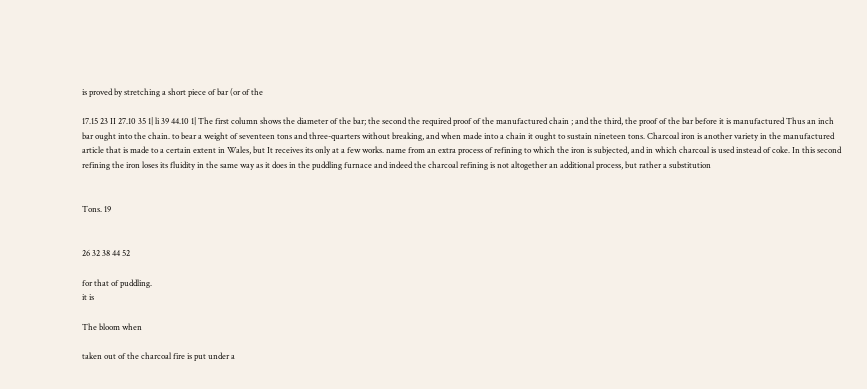is proved by stretching a short piece of bar (or of the

17.15 23 II 27.10 35 1| li 39 44.10 1| The first column shows the diameter of the bar; the second the required proof of the manufactured chain ; and the third, the proof of the bar before it is manufactured Thus an inch bar ought into the chain. to bear a weight of seventeen tons and three-quarters without breaking, and when made into a chain it ought to sustain nineteen tons. Charcoal iron is another variety in the manufactured article that is made to a certain extent in Wales, but It receives its only at a few works. name from an extra process of refining to which the iron is subjected, and in which charcoal is used instead of coke. In this second refining the iron loses its fluidity in the same way as it does in the puddling furnace and indeed the charcoal refining is not altogether an additional process, but rather a substitution


Tons. 19


26 32 38 44 52

for that of puddling.
it is

The bloom when

taken out of the charcoal fire is put under a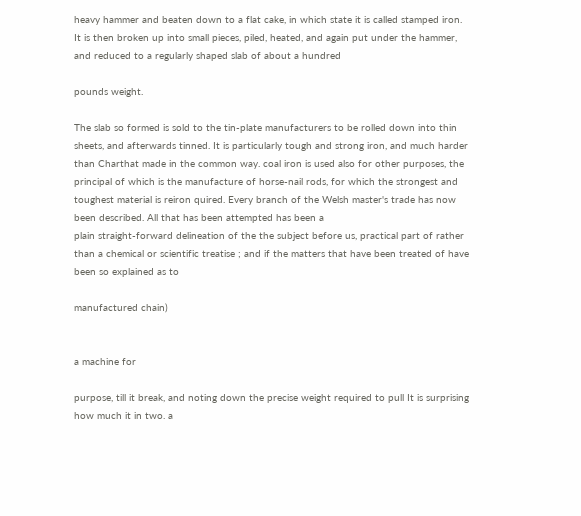heavy hammer and beaten down to a flat cake, in which state it is called stamped iron. It is then broken up into small pieces, piled, heated, and again put under the hammer, and reduced to a regularly shaped slab of about a hundred

pounds weight.

The slab so formed is sold to the tin-plate manufacturers to be rolled down into thin sheets, and afterwards tinned. It is particularly tough and strong iron, and much harder than Charthat made in the common way. coal iron is used also for other purposes, the principal of which is the manufacture of horse-nail rods, for which the strongest and toughest material is reiron quired. Every branch of the Welsh master's trade has now been described. All that has been attempted has been a
plain straight-forward delineation of the the subject before us, practical part of rather than a chemical or scientific treatise ; and if the matters that have been treated of have been so explained as to

manufactured chain)


a machine for

purpose, till it break, and noting down the precise weight required to pull It is surprising how much it in two. a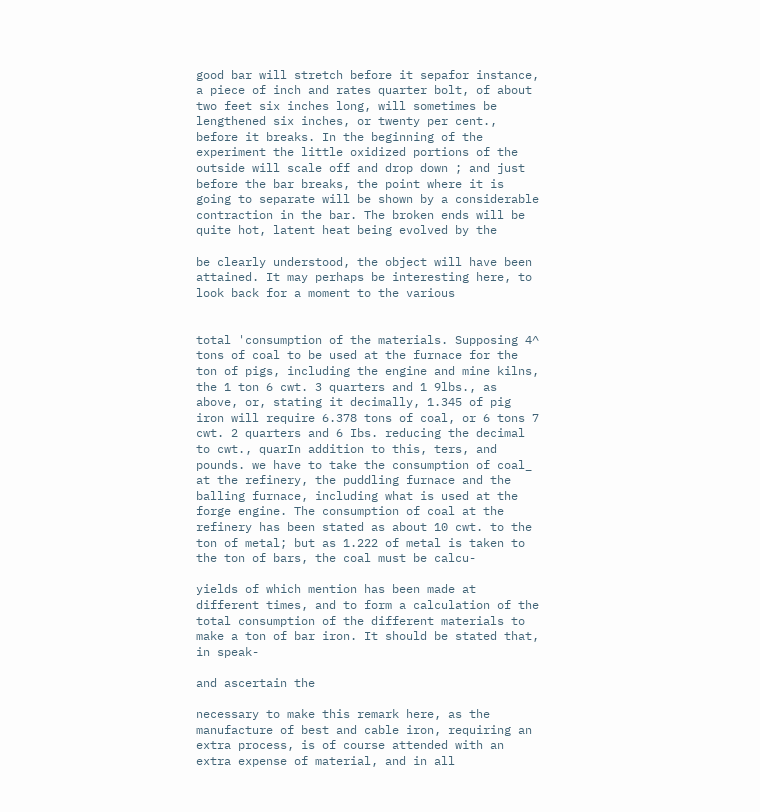good bar will stretch before it sepafor instance, a piece of inch and rates quarter bolt, of about two feet six inches long, will sometimes be lengthened six inches, or twenty per cent., before it breaks. In the beginning of the experiment the little oxidized portions of the outside will scale off and drop down ; and just before the bar breaks, the point where it is going to separate will be shown by a considerable contraction in the bar. The broken ends will be quite hot, latent heat being evolved by the

be clearly understood, the object will have been attained. It may perhaps be interesting here, to look back for a moment to the various


total 'consumption of the materials. Supposing 4^ tons of coal to be used at the furnace for the ton of pigs, including the engine and mine kilns, the 1 ton 6 cwt. 3 quarters and 1 9lbs., as above, or, stating it decimally, 1.345 of pig iron will require 6.378 tons of coal, or 6 tons 7 cwt. 2 quarters and 6 Ibs. reducing the decimal to cwt., quarIn addition to this, ters, and pounds. we have to take the consumption of coal_ at the refinery, the puddling furnace and the balling furnace, including what is used at the forge engine. The consumption of coal at the refinery has been stated as about 10 cwt. to the ton of metal; but as 1.222 of metal is taken to the ton of bars, the coal must be calcu-

yields of which mention has been made at different times, and to form a calculation of the total consumption of the different materials to make a ton of bar iron. It should be stated that, in speak-

and ascertain the

necessary to make this remark here, as the manufacture of best and cable iron, requiring an extra process, is of course attended with an extra expense of material, and in all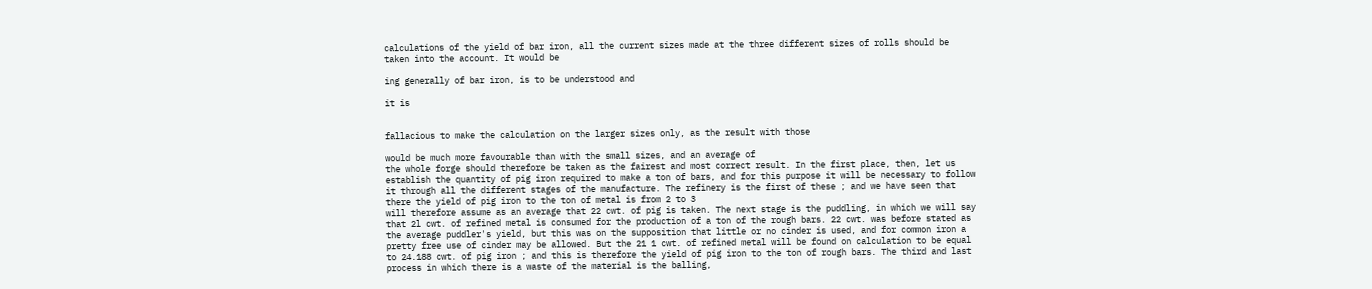calculations of the yield of bar iron, all the current sizes made at the three different sizes of rolls should be taken into the account. It would be

ing generally of bar iron, is to be understood and

it is


fallacious to make the calculation on the larger sizes only, as the result with those

would be much more favourable than with the small sizes, and an average of
the whole forge should therefore be taken as the fairest and most correct result. In the first place, then, let us establish the quantity of pig iron required to make a ton of bars, and for this purpose it will be necessary to follow it through all the different stages of the manufacture. The refinery is the first of these ; and we have seen that there the yield of pig iron to the ton of metal is from 2 to 3
will therefore assume as an average that 22 cwt. of pig is taken. The next stage is the puddling, in which we will say that 2l cwt. of refined metal is consumed for the production of a ton of the rough bars. 22 cwt. was before stated as the average puddler's yield, but this was on the supposition that little or no cinder is used, and for common iron a pretty free use of cinder may be allowed. But the 21 1 cwt. of refined metal will be found on calculation to be equal to 24.188 cwt. of pig iron ; and this is therefore the yield of pig iron to the ton of rough bars. The third and last process in which there is a waste of the material is the balling,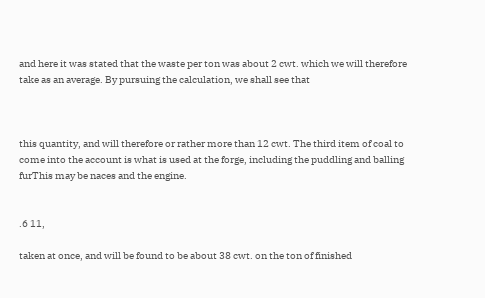and here it was stated that the waste per ton was about 2 cwt. which we will therefore take as an average. By pursuing the calculation, we shall see that



this quantity, and will therefore or rather more than 12 cwt. The third item of coal to come into the account is what is used at the forge, including the puddling and balling furThis may be naces and the engine.


.6 11,

taken at once, and will be found to be about 38 cwt. on the ton of finished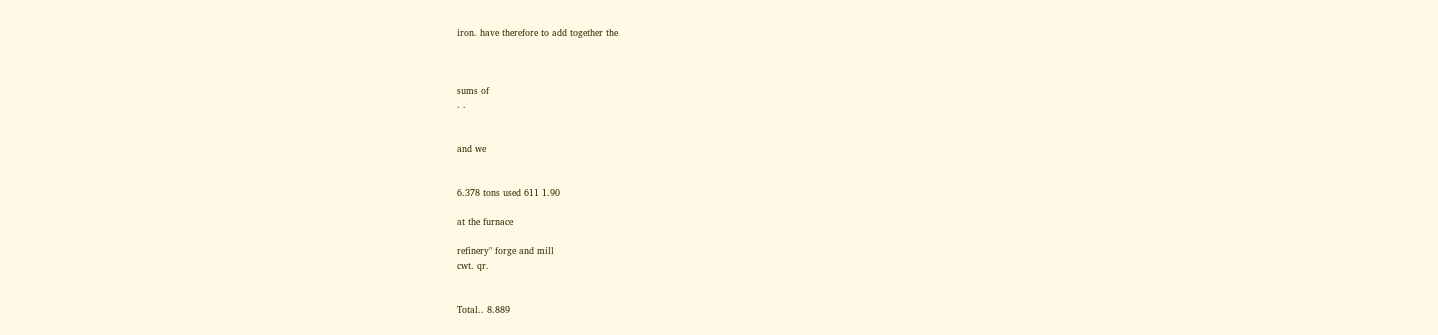iron. have therefore to add together the



sums of
. .


and we


6.378 tons used 611 1.90

at the furnace

refinery" forge and mill
cwt. qr.


Total.. 8.889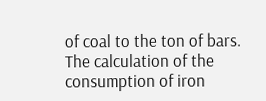of coal to the ton of bars. The calculation of the consumption of iron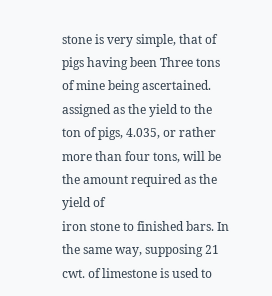stone is very simple, that of pigs having been Three tons of mine being ascertained. assigned as the yield to the ton of pigs, 4.035, or rather more than four tons, will be the amount required as the yield of
iron stone to finished bars. In the same way, supposing 21 cwt. of limestone is used to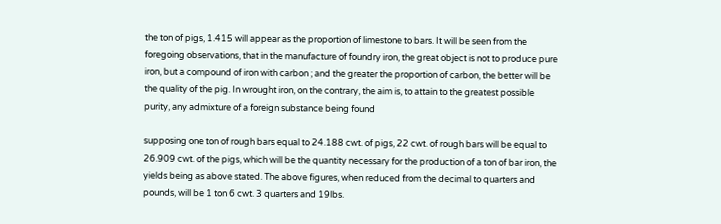the ton of pigs, 1.415 will appear as the proportion of limestone to bars. It will be seen from the foregoing observations, that in the manufacture of foundry iron, the great object is not to produce pure iron, but a compound of iron with carbon ; and the greater the proportion of carbon, the better will be the quality of the pig. In wrought iron, on the contrary, the aim is, to attain to the greatest possible purity, any admixture of a foreign substance being found

supposing one ton of rough bars equal to 24.188 cwt. of pigs, 22 cwt. of rough bars will be equal to 26.909 cwt. of the pigs, which will be the quantity necessary for the production of a ton of bar iron, the yields being as above stated. The above figures, when reduced from the decimal to quarters and pounds, will be 1 ton 6 cwt. 3 quarters and 19lbs.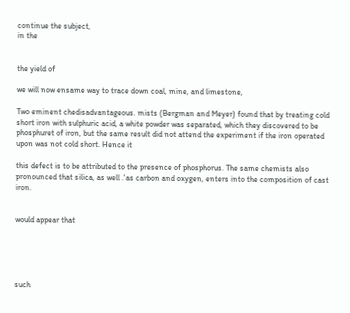continue the subject,
in the


the yield of

we will now ensame way to trace down coal, mine, and limestone,

Two eminent chedisadvantageous. mists (Bergman and Meyer) found that by treating cold short iron with sulphuric acid, a white powder was separated, which they discovered to be phosphuret of iron, but the same result did not attend the experiment if the iron operated upon was not cold short. Hence it

this defect is to be attributed to the presence of phosphorus. The same chemists also pronounced that silica, as well .'as carbon and oxygen, enters into the composition of cast iron.


would appear that





such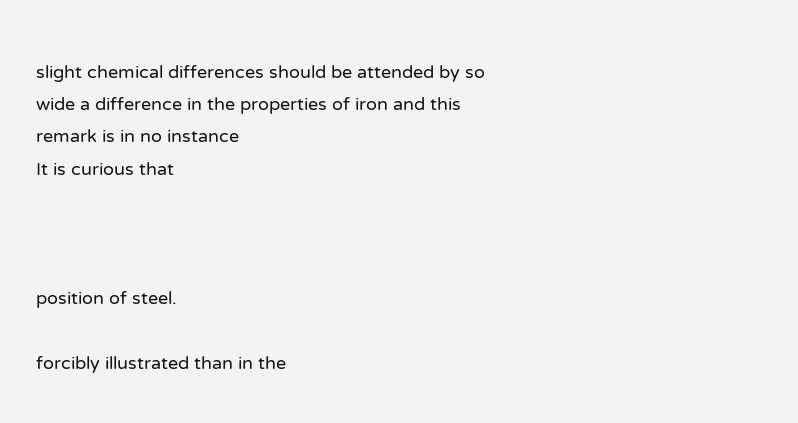slight chemical differences should be attended by so wide a difference in the properties of iron and this remark is in no instance
It is curious that



position of steel.

forcibly illustrated than in the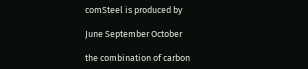comSteel is produced by

June September October

the combination of carbon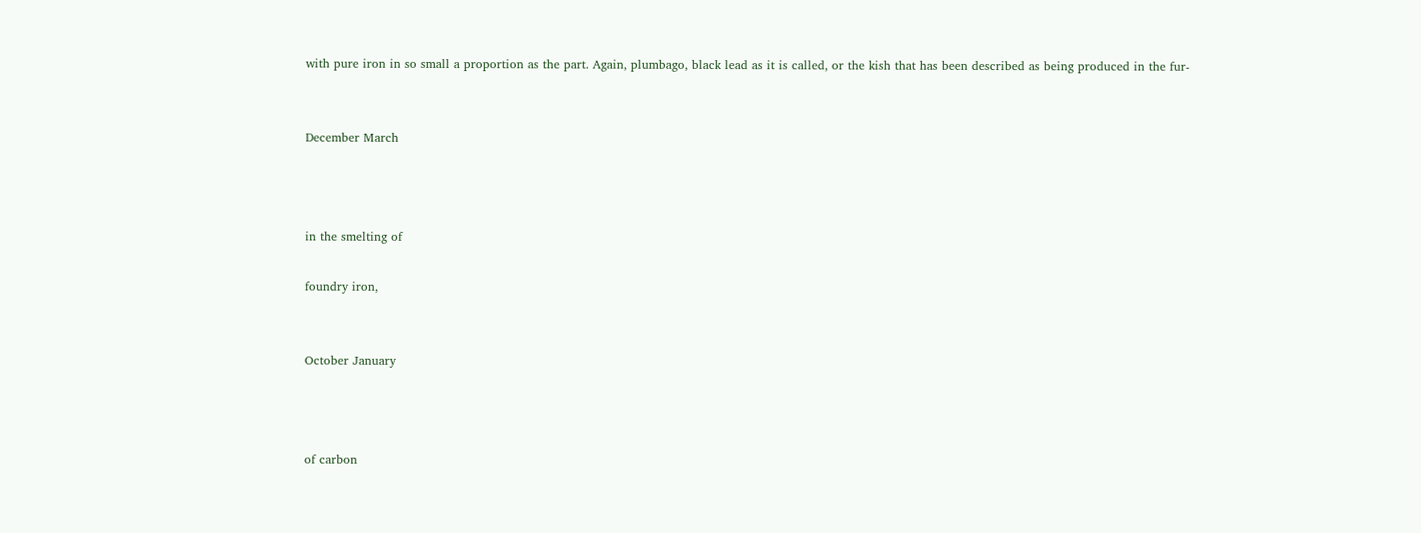with pure iron in so small a proportion as the part. Again, plumbago, black lead as it is called, or the kish that has been described as being produced in the fur-


December March



in the smelting of

foundry iron,


October January



of carbon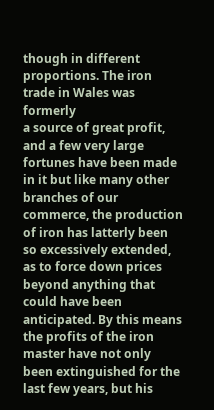though in different proportions. The iron trade in Wales was formerly
a source of great profit, and a few very large fortunes have been made in it but like many other branches of our commerce, the production of iron has latterly been so excessively extended, as to force down prices beyond anything that could have been anticipated. By this means the profits of the iron master have not only been extinguished for the last few years, but his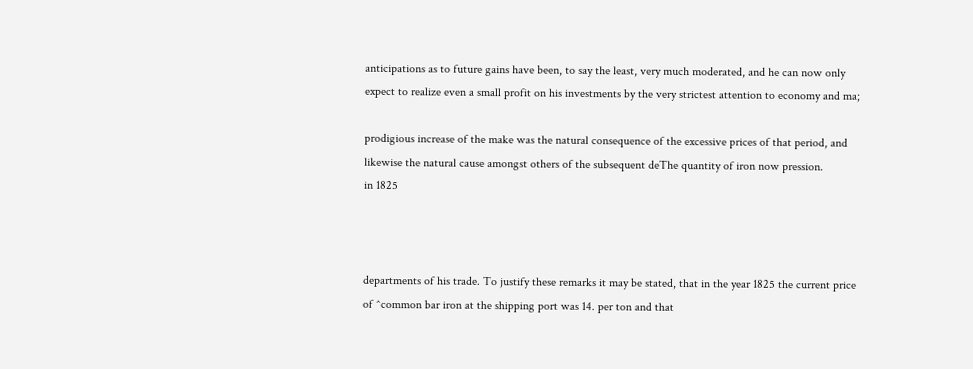anticipations as to future gains have been, to say the least, very much moderated, and he can now only expect to realize even a small profit on his investments by the very strictest attention to economy and ma;

prodigious increase of the make was the natural consequence of the excessive prices of that period, and likewise the natural cause amongst others of the subsequent deThe quantity of iron now pression.
in 1825



departments of his trade. To justify these remarks it may be stated, that in the year 1825 the current price of ^common bar iron at the shipping port was 14. per ton and that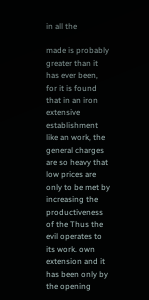in all the

made is probably greater than it has ever been, for it is found that in an iron extensive establishment like an work, the general charges are so heavy that low prices are only to be met by increasing the productiveness of the Thus the evil operates to its work. own extension and it has been only by the opening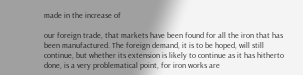made in the increase of

our foreign trade, that markets have been found for all the iron that has been manufactured. The foreign demand, it is to be hoped, will still continue, but whether its extension is likely to continue as it has hitherto done, is a very problematical point, for iron works are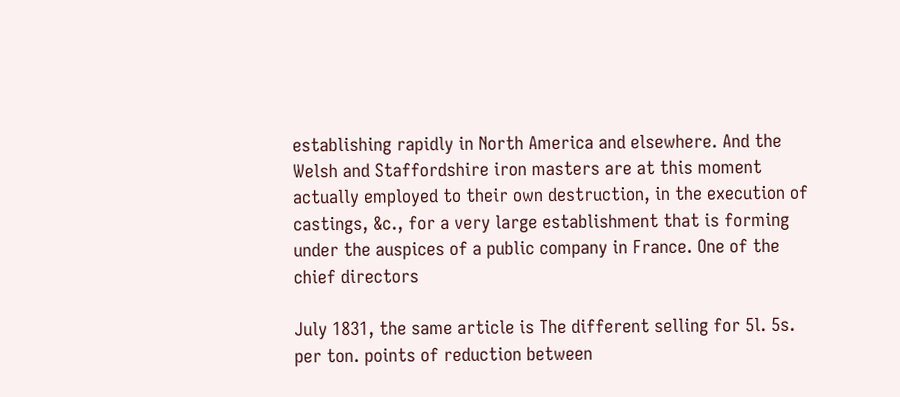establishing rapidly in North America and elsewhere. And the Welsh and Staffordshire iron masters are at this moment actually employed to their own destruction, in the execution of castings, &c., for a very large establishment that is forming under the auspices of a public company in France. One of the chief directors

July 1831, the same article is The different selling for 5l. 5s. per ton. points of reduction between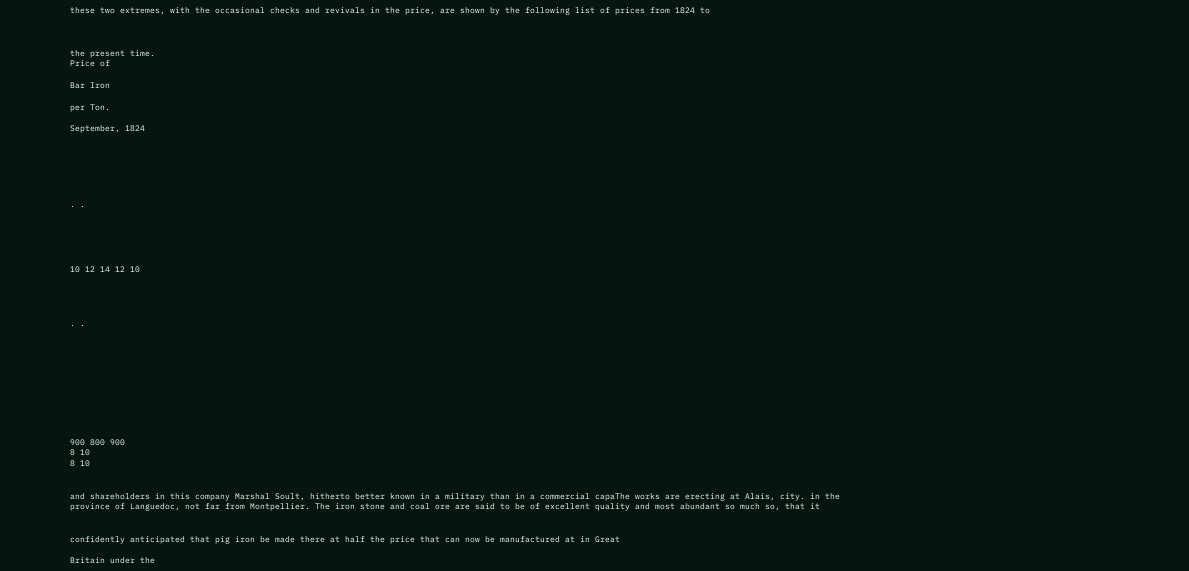these two extremes, with the occasional checks and revivals in the price, are shown by the following list of prices from 1824 to



the present time.
Price of

Bar Iron

per Ton.

September, 1824






. .





10 12 14 12 10




. .










900 800 900
8 10
8 10


and shareholders in this company Marshal Soult, hitherto better known in a military than in a commercial capaThe works are erecting at Alais, city. in the province of Languedoc, not far from Montpellier. The iron stone and coal ore are said to be of excellent quality and most abundant so much so, that it


confidently anticipated that pig iron be made there at half the price that can now be manufactured at in Great

Britain under the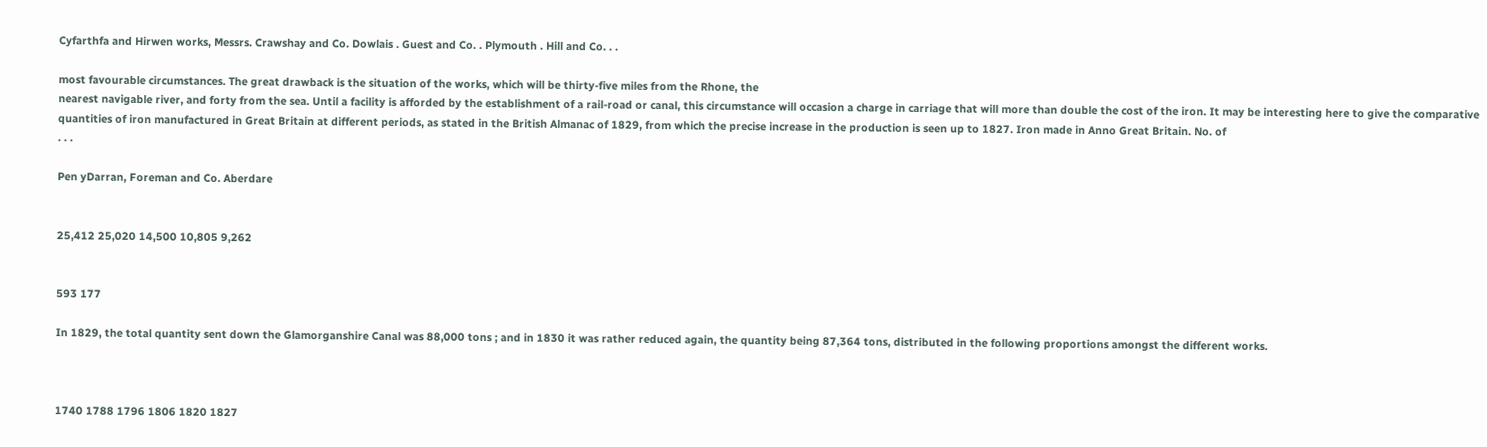Cyfarthfa and Hirwen works, Messrs. Crawshay and Co. Dowlais . Guest and Co. . Plymouth . Hill and Co. . .

most favourable circumstances. The great drawback is the situation of the works, which will be thirty-five miles from the Rhone, the
nearest navigable river, and forty from the sea. Until a facility is afforded by the establishment of a rail-road or canal, this circumstance will occasion a charge in carriage that will more than double the cost of the iron. It may be interesting here to give the comparative quantities of iron manufactured in Great Britain at different periods, as stated in the British Almanac of 1829, from which the precise increase in the production is seen up to 1827. Iron made in Anno Great Britain. No. of
. . .

Pen yDarran, Foreman and Co. Aberdare


25,412 25,020 14,500 10,805 9,262


593 177

In 1829, the total quantity sent down the Glamorganshire Canal was 88,000 tons ; and in 1830 it was rather reduced again, the quantity being 87,364 tons, distributed in the following proportions amongst the different works.



1740 1788 1796 1806 1820 1827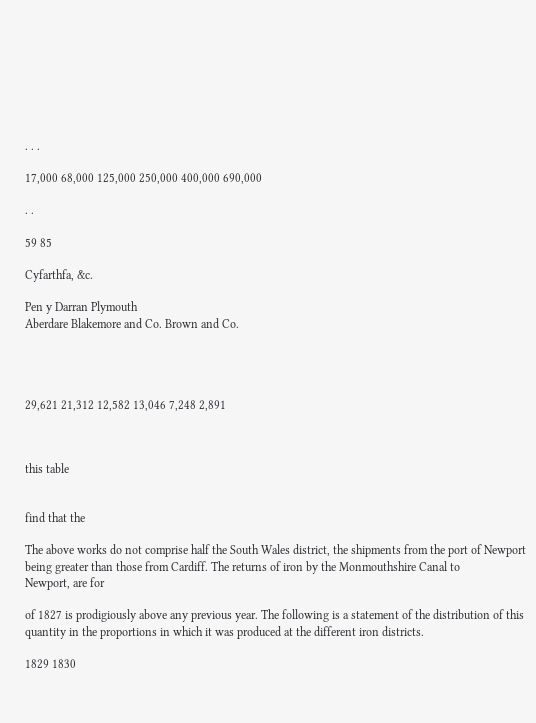. . .

17,000 68,000 125,000 250,000 400,000 690,000

. .

59 85

Cyfarthfa, &c.

Pen y Darran Plymouth
Aberdare Blakemore and Co. Brown and Co.




29,621 21,312 12,582 13,046 7,248 2,891



this table


find that the

The above works do not comprise half the South Wales district, the shipments from the port of Newport being greater than those from Cardiff. The returns of iron by the Monmouthshire Canal to
Newport, are for

of 1827 is prodigiously above any previous year. The following is a statement of the distribution of this quantity in the proportions in which it was produced at the different iron districts.

1829 1830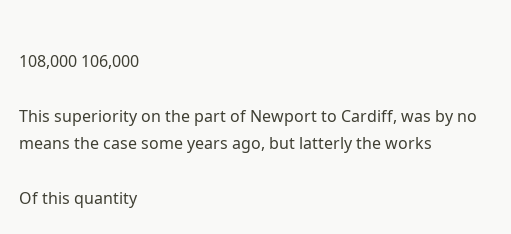108,000 106,000

This superiority on the part of Newport to Cardiff, was by no means the case some years ago, but latterly the works

Of this quantity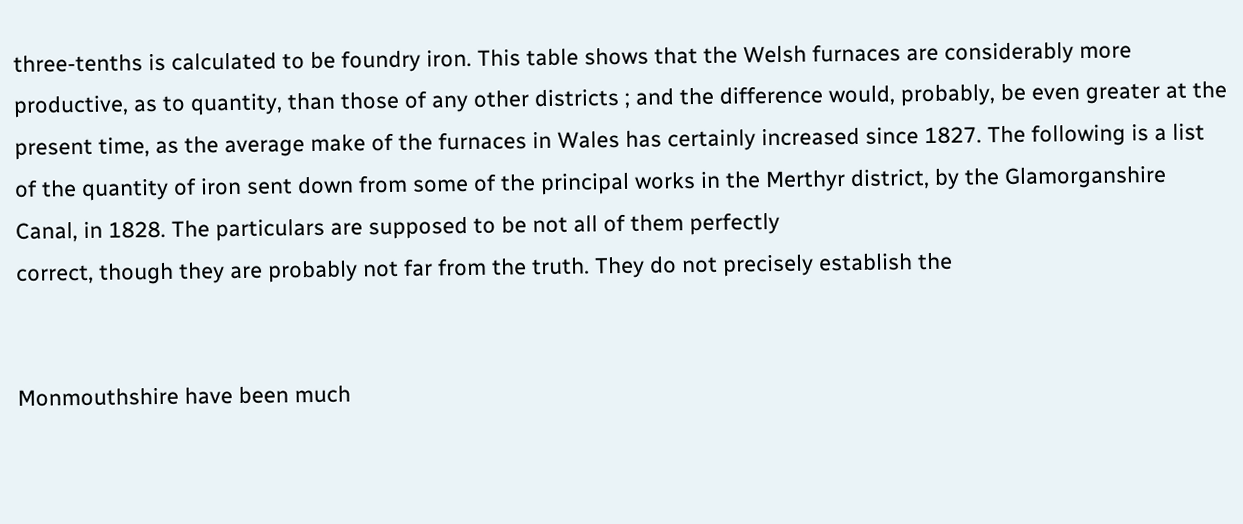three-tenths is calculated to be foundry iron. This table shows that the Welsh furnaces are considerably more productive, as to quantity, than those of any other districts ; and the difference would, probably, be even greater at the present time, as the average make of the furnaces in Wales has certainly increased since 1827. The following is a list of the quantity of iron sent down from some of the principal works in the Merthyr district, by the Glamorganshire Canal, in 1828. The particulars are supposed to be not all of them perfectly
correct, though they are probably not far from the truth. They do not precisely establish the


Monmouthshire have been much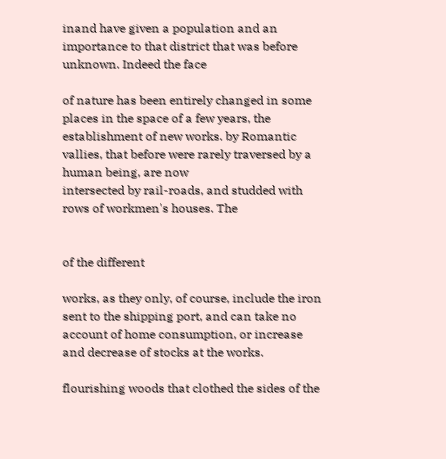inand have given a population and an importance to that district that was before unknown. Indeed the face

of nature has been entirely changed in some places in the space of a few years, the establishment of new works. by Romantic vallies, that before were rarely traversed by a human being, are now
intersected by rail-roads, and studded with rows of workmen's houses. The


of the different

works, as they only, of course, include the iron sent to the shipping port, and can take no account of home consumption, or increase and decrease of stocks at the works.

flourishing woods that clothed the sides of the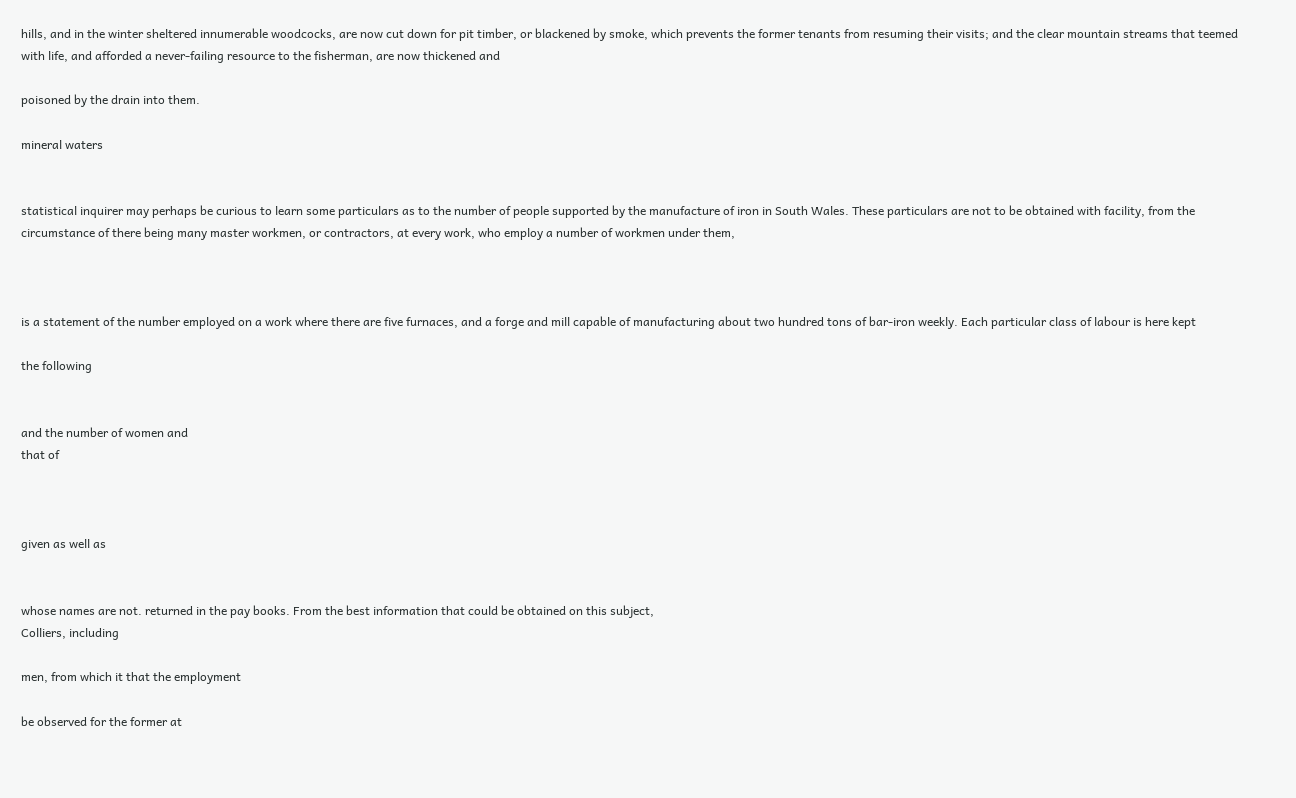hills, and in the winter sheltered innumerable woodcocks, are now cut down for pit timber, or blackened by smoke, which prevents the former tenants from resuming their visits; and the clear mountain streams that teemed with life, and afforded a never-failing resource to the fisherman, are now thickened and

poisoned by the drain into them.

mineral waters


statistical inquirer may perhaps be curious to learn some particulars as to the number of people supported by the manufacture of iron in South Wales. These particulars are not to be obtained with facility, from the circumstance of there being many master workmen, or contractors, at every work, who employ a number of workmen under them,



is a statement of the number employed on a work where there are five furnaces, and a forge and mill capable of manufacturing about two hundred tons of bar-iron weekly. Each particular class of labour is here kept

the following


and the number of women and
that of



given as well as


whose names are not. returned in the pay books. From the best information that could be obtained on this subject,
Colliers, including

men, from which it that the employment

be observed for the former at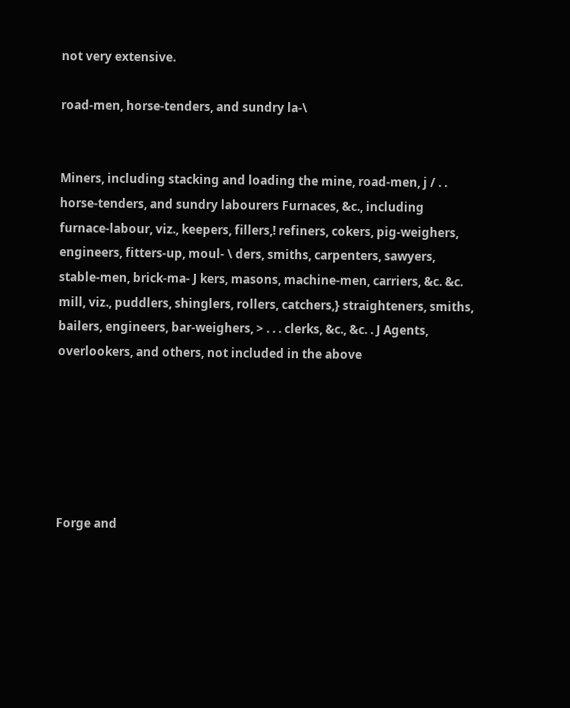not very extensive.

road-men, horse-tenders, and sundry la-\


Miners, including stacking and loading the mine, road-men, j / . . horse-tenders, and sundry labourers Furnaces, &c., including furnace-labour, viz., keepers, fillers,! refiners, cokers, pig-weighers, engineers, fitters-up, moul- \ ders, smiths, carpenters, sawyers, stable-men, brick-ma- J kers, masons, machine-men, carriers, &c. &c.
mill, viz., puddlers, shinglers, rollers, catchers,} straighteners, smiths, bailers, engineers, bar-weighers, > . . . clerks, &c., &c. . J Agents, overlookers, and others, not included in the above






Forge and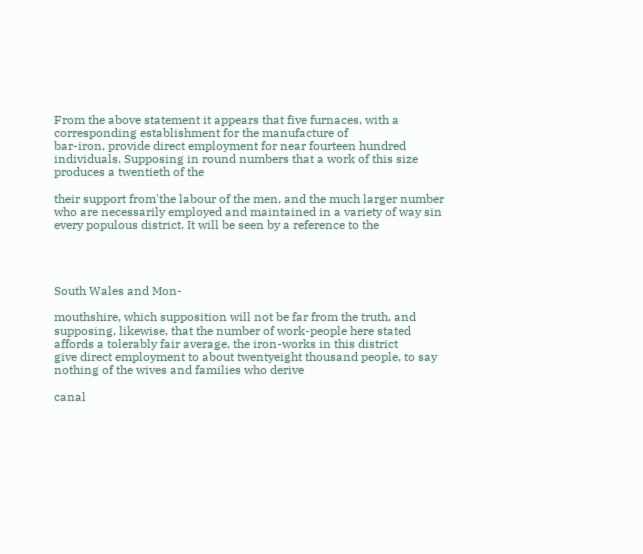From the above statement it appears that five furnaces, with a corresponding establishment for the manufacture of
bar-iron, provide direct employment for near fourteen hundred individuals. Supposing in round numbers that a work of this size produces a twentieth of the

their support from'the labour of the men, and the much larger number who are necessarily employed and maintained in a variety of way sin every populous district. It will be seen by a reference to the




South Wales and Mon-

mouthshire, which supposition will not be far from the truth, and supposing, likewise, that the number of work-people here stated affords a tolerably fair average, the iron-works in this district
give direct employment to about twentyeight thousand people, to say nothing of the wives and families who derive

canal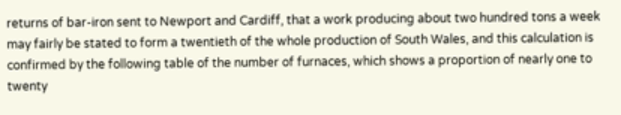returns of bar-iron sent to Newport and Cardiff, that a work producing about two hundred tons a week may fairly be stated to form a twentieth of the whole production of South Wales, and this calculation is confirmed by the following table of the number of furnaces, which shows a proportion of nearly one to twenty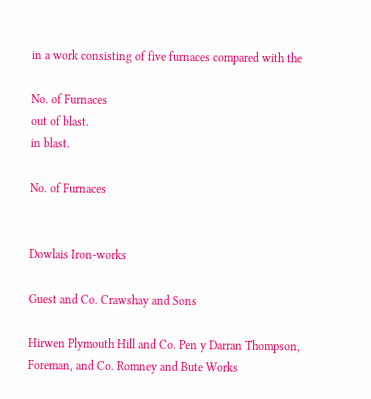in a work consisting of five furnaces compared with the

No. of Furnaces
out of blast.
in blast.

No. of Furnaces


Dowlais Iron-works

Guest and Co. Crawshay and Sons

Hirwen Plymouth Hill and Co. Pen y Darran Thompson, Foreman, and Co. Romney and Bute Works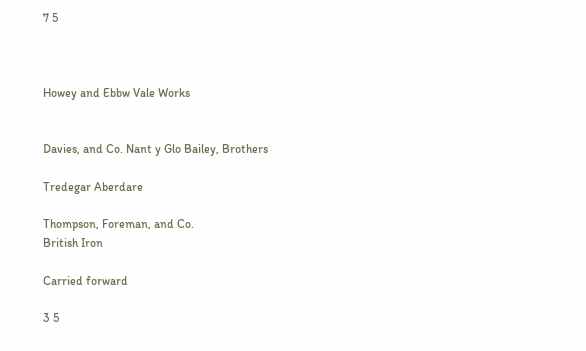7 5



Howey and Ebbw Vale Works


Davies, and Co. Nant y Glo Bailey, Brothers

Tredegar Aberdare

Thompson, Foreman, and Co.
British Iron

Carried forward

3 5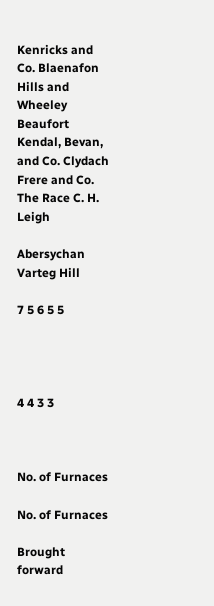Kenricks and Co. Blaenafon Hills and Wheeley Beaufort Kendal, Bevan, and Co. Clydach Frere and Co. The Race C. H. Leigh

Abersychan Varteg Hill

7 5 6 5 5




4 4 3 3



No. of Furnaces

No. of Furnaces

Brought forward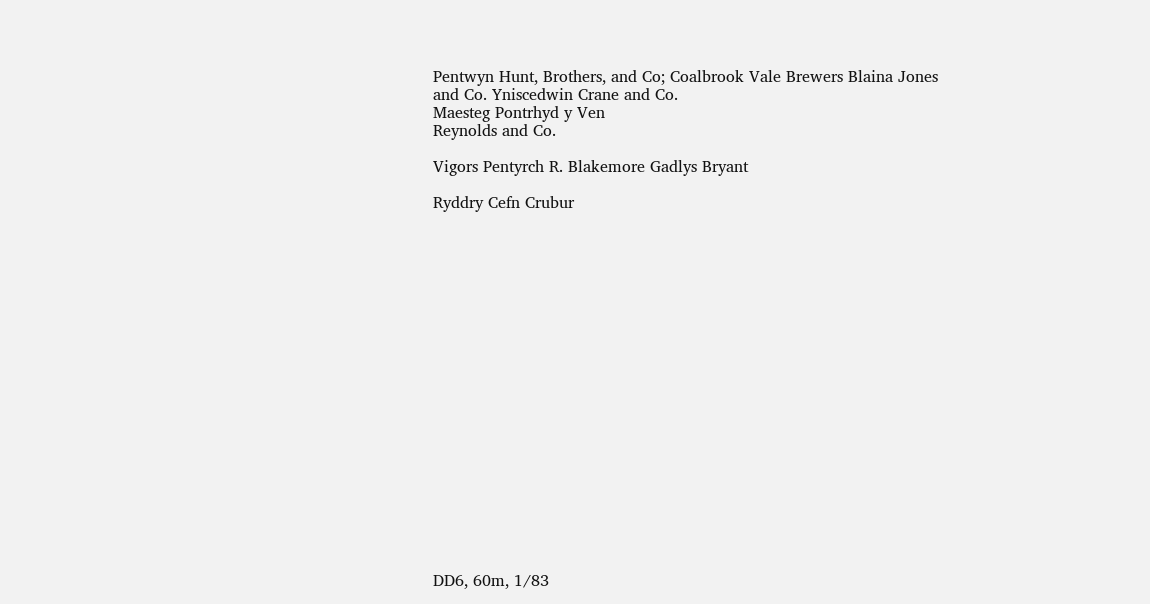Pentwyn Hunt, Brothers, and Co; Coalbrook Vale Brewers Blaina Jones and Co. Yniscedwin Crane and Co.
Maesteg Pontrhyd y Ven
Reynolds and Co.

Vigors Pentyrch R. Blakemore Gadlys Bryant

Ryddry Cefn Crubur




















DD6, 60m, 1/83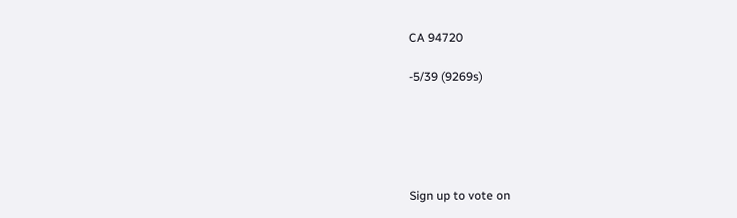CA 94720

-5/39 (9269s)





Sign up to vote on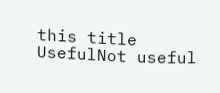this title
UsefulNot useful